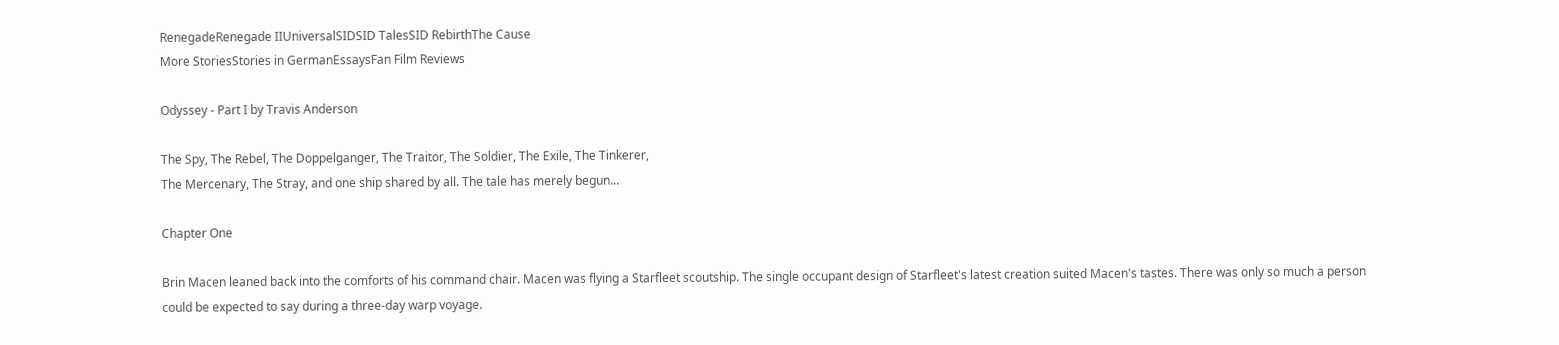RenegadeRenegade IIUniversalSIDSID TalesSID RebirthThe Cause
More StoriesStories in GermanEssaysFan Film Reviews

Odyssey - Part I by Travis Anderson

The Spy, The Rebel, The Doppelganger, The Traitor, The Soldier, The Exile, The Tinkerer,
The Mercenary, The Stray, and one ship shared by all. The tale has merely begun...

Chapter One

Brin Macen leaned back into the comforts of his command chair. Macen was flying a Starfleet scoutship. The single occupant design of Starfleet's latest creation suited Macen's tastes. There was only so much a person could be expected to say during a three-day warp voyage.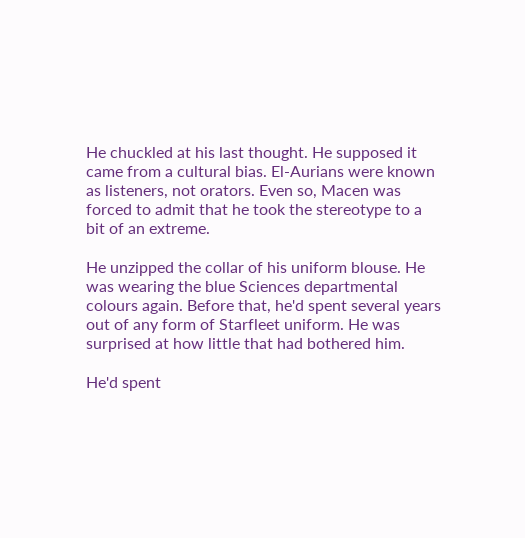He chuckled at his last thought. He supposed it came from a cultural bias. El-Aurians were known as listeners, not orators. Even so, Macen was forced to admit that he took the stereotype to a bit of an extreme.

He unzipped the collar of his uniform blouse. He was wearing the blue Sciences departmental colours again. Before that, he'd spent several years out of any form of Starfleet uniform. He was surprised at how little that had bothered him.

He'd spent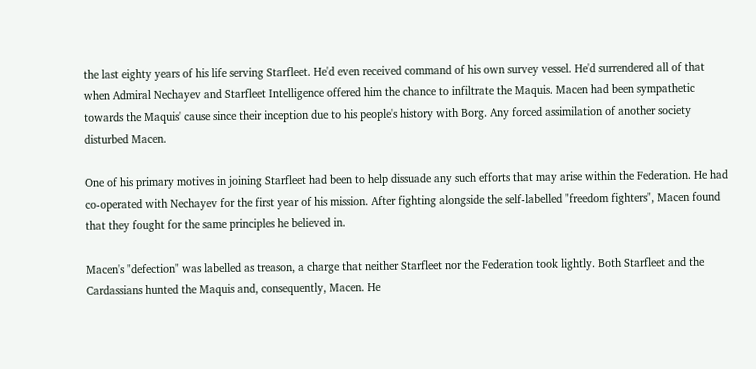the last eighty years of his life serving Starfleet. He'd even received command of his own survey vessel. He'd surrendered all of that when Admiral Nechayev and Starfleet Intelligence offered him the chance to infiltrate the Maquis. Macen had been sympathetic towards the Maquis' cause since their inception due to his people's history with Borg. Any forced assimilation of another society disturbed Macen.

One of his primary motives in joining Starfleet had been to help dissuade any such efforts that may arise within the Federation. He had co-operated with Nechayev for the first year of his mission. After fighting alongside the self-labelled "freedom fighters", Macen found that they fought for the same principles he believed in.

Macen's "defection" was labelled as treason, a charge that neither Starfleet nor the Federation took lightly. Both Starfleet and the Cardassians hunted the Maquis and, consequently, Macen. He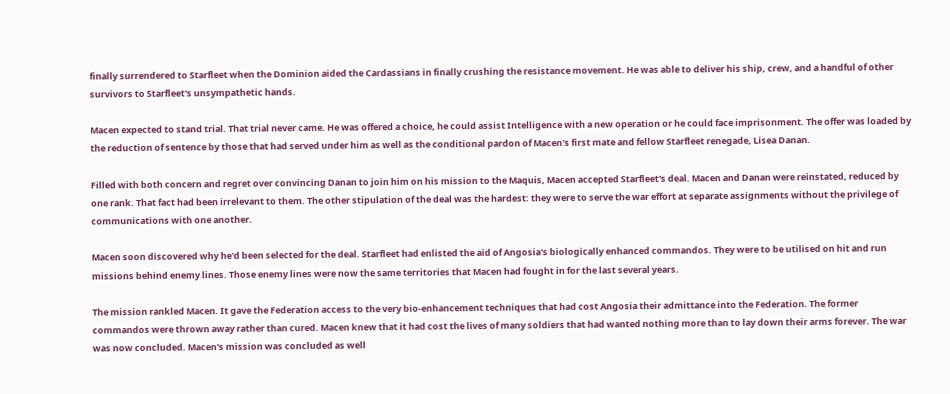finally surrendered to Starfleet when the Dominion aided the Cardassians in finally crushing the resistance movement. He was able to deliver his ship, crew, and a handful of other survivors to Starfleet's unsympathetic hands.

Macen expected to stand trial. That trial never came. He was offered a choice, he could assist Intelligence with a new operation or he could face imprisonment. The offer was loaded by the reduction of sentence by those that had served under him as well as the conditional pardon of Macen's first mate and fellow Starfleet renegade, Lisea Danan.

Filled with both concern and regret over convincing Danan to join him on his mission to the Maquis, Macen accepted Starfleet's deal. Macen and Danan were reinstated, reduced by one rank. That fact had been irrelevant to them. The other stipulation of the deal was the hardest: they were to serve the war effort at separate assignments without the privilege of communications with one another.

Macen soon discovered why he'd been selected for the deal. Starfleet had enlisted the aid of Angosia's biologically enhanced commandos. They were to be utilised on hit and run missions behind enemy lines. Those enemy lines were now the same territories that Macen had fought in for the last several years.

The mission rankled Macen. It gave the Federation access to the very bio-enhancement techniques that had cost Angosia their admittance into the Federation. The former commandos were thrown away rather than cured. Macen knew that it had cost the lives of many soldiers that had wanted nothing more than to lay down their arms forever. The war was now concluded. Macen's mission was concluded as well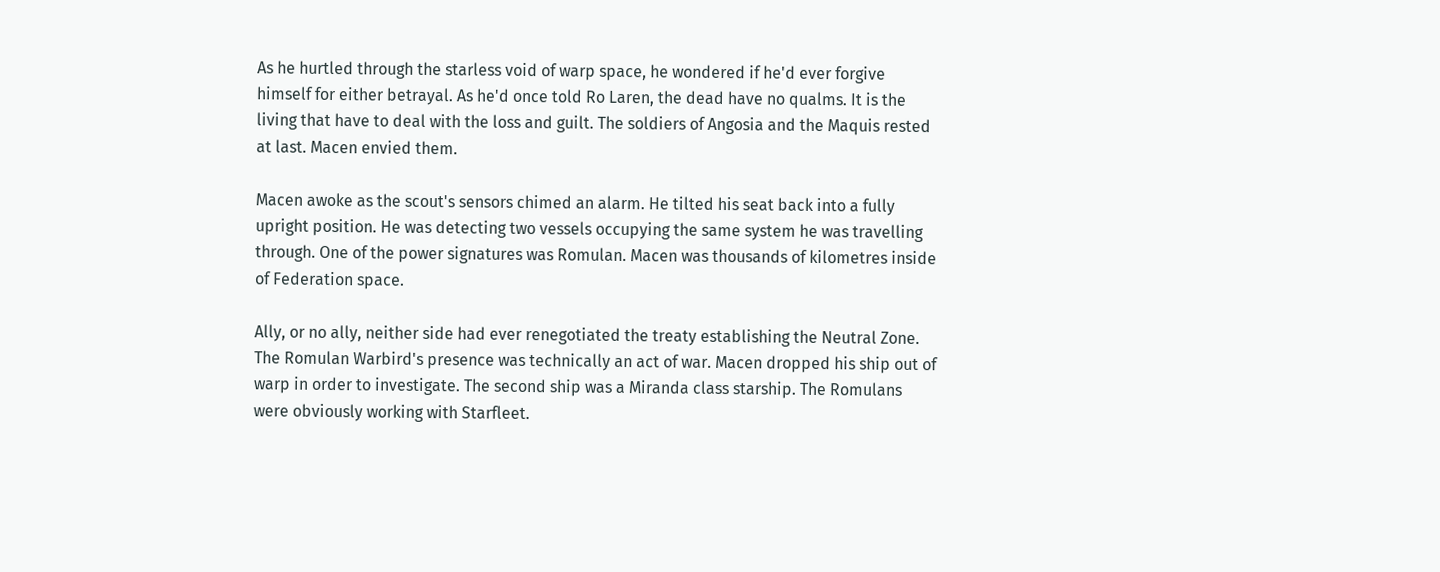As he hurtled through the starless void of warp space, he wondered if he'd ever forgive himself for either betrayal. As he'd once told Ro Laren, the dead have no qualms. It is the living that have to deal with the loss and guilt. The soldiers of Angosia and the Maquis rested at last. Macen envied them.

Macen awoke as the scout's sensors chimed an alarm. He tilted his seat back into a fully upright position. He was detecting two vessels occupying the same system he was travelling through. One of the power signatures was Romulan. Macen was thousands of kilometres inside of Federation space.

Ally, or no ally, neither side had ever renegotiated the treaty establishing the Neutral Zone. The Romulan Warbird's presence was technically an act of war. Macen dropped his ship out of warp in order to investigate. The second ship was a Miranda class starship. The Romulans were obviously working with Starfleet.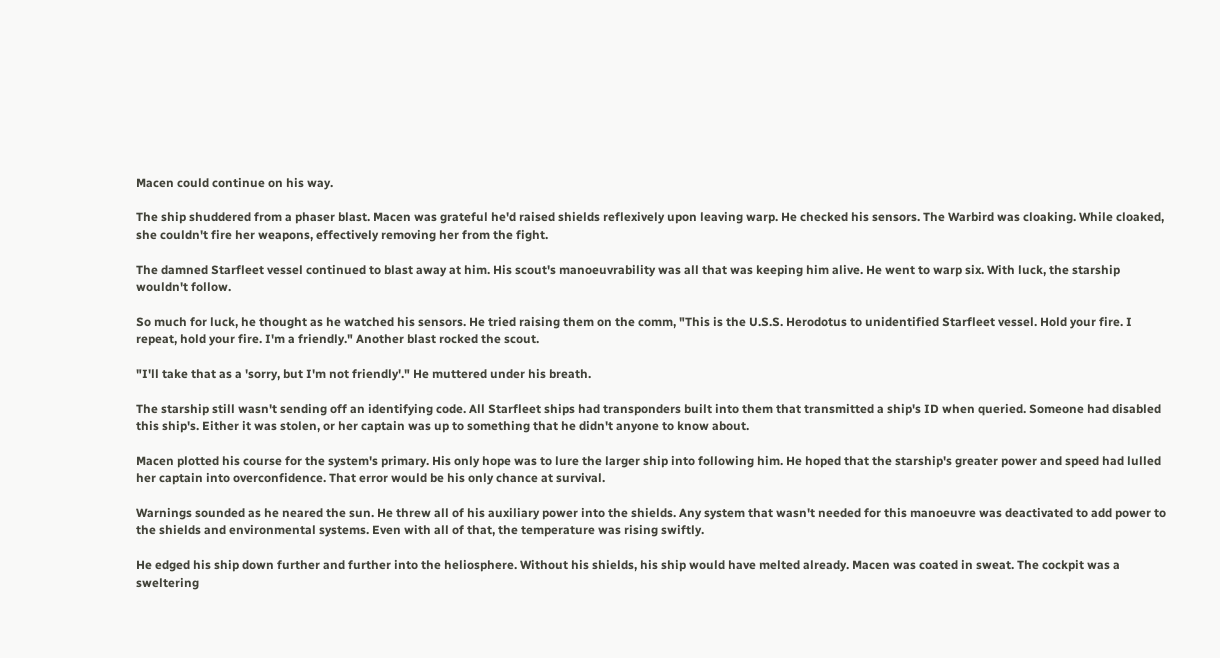Macen could continue on his way.

The ship shuddered from a phaser blast. Macen was grateful he'd raised shields reflexively upon leaving warp. He checked his sensors. The Warbird was cloaking. While cloaked, she couldn't fire her weapons, effectively removing her from the fight.

The damned Starfleet vessel continued to blast away at him. His scout's manoeuvrability was all that was keeping him alive. He went to warp six. With luck, the starship wouldn't follow.

So much for luck, he thought as he watched his sensors. He tried raising them on the comm, "This is the U.S.S. Herodotus to unidentified Starfleet vessel. Hold your fire. I repeat, hold your fire. I'm a friendly." Another blast rocked the scout.

"I'll take that as a 'sorry, but I'm not friendly'." He muttered under his breath.

The starship still wasn't sending off an identifying code. All Starfleet ships had transponders built into them that transmitted a ship's ID when queried. Someone had disabled this ship's. Either it was stolen, or her captain was up to something that he didn't anyone to know about.

Macen plotted his course for the system's primary. His only hope was to lure the larger ship into following him. He hoped that the starship's greater power and speed had lulled her captain into overconfidence. That error would be his only chance at survival.

Warnings sounded as he neared the sun. He threw all of his auxiliary power into the shields. Any system that wasn't needed for this manoeuvre was deactivated to add power to the shields and environmental systems. Even with all of that, the temperature was rising swiftly.

He edged his ship down further and further into the heliosphere. Without his shields, his ship would have melted already. Macen was coated in sweat. The cockpit was a sweltering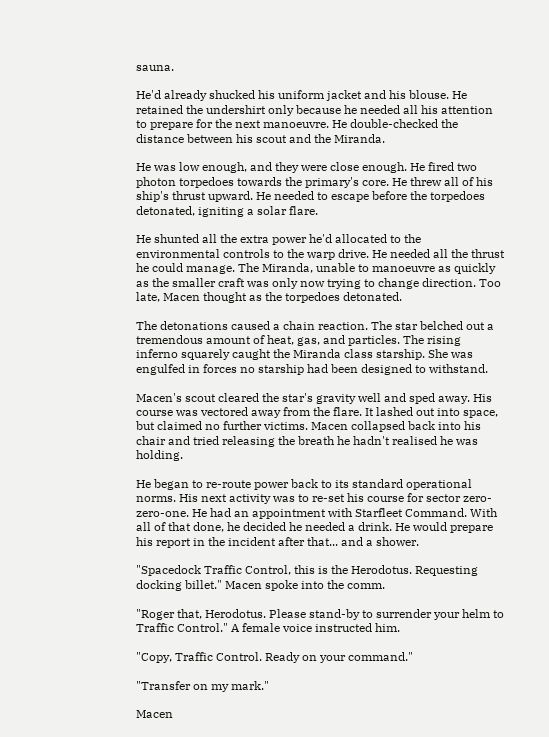sauna.

He'd already shucked his uniform jacket and his blouse. He retained the undershirt only because he needed all his attention to prepare for the next manoeuvre. He double-checked the distance between his scout and the Miranda.

He was low enough, and they were close enough. He fired two photon torpedoes towards the primary's core. He threw all of his ship's thrust upward. He needed to escape before the torpedoes detonated, igniting a solar flare.

He shunted all the extra power he'd allocated to the environmental controls to the warp drive. He needed all the thrust he could manage. The Miranda, unable to manoeuvre as quickly as the smaller craft was only now trying to change direction. Too late, Macen thought as the torpedoes detonated.

The detonations caused a chain reaction. The star belched out a tremendous amount of heat, gas, and particles. The rising inferno squarely caught the Miranda class starship. She was engulfed in forces no starship had been designed to withstand.

Macen's scout cleared the star's gravity well and sped away. His course was vectored away from the flare. It lashed out into space, but claimed no further victims. Macen collapsed back into his chair and tried releasing the breath he hadn't realised he was holding.

He began to re-route power back to its standard operational norms. His next activity was to re-set his course for sector zero-zero-one. He had an appointment with Starfleet Command. With all of that done, he decided he needed a drink. He would prepare his report in the incident after that... and a shower.

"Spacedock Traffic Control, this is the Herodotus. Requesting docking billet." Macen spoke into the comm.

"Roger that, Herodotus. Please stand-by to surrender your helm to Traffic Control." A female voice instructed him.

"Copy, Traffic Control. Ready on your command."

"Transfer on my mark."

Macen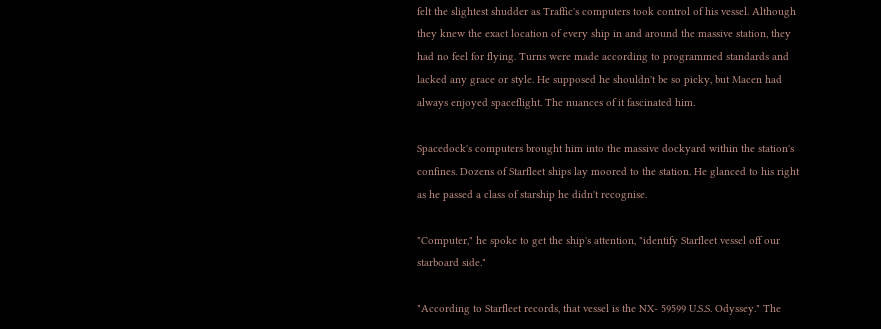felt the slightest shudder as Traffic's computers took control of his vessel. Although they knew the exact location of every ship in and around the massive station, they had no feel for flying. Turns were made according to programmed standards and lacked any grace or style. He supposed he shouldn't be so picky, but Macen had always enjoyed spaceflight. The nuances of it fascinated him.

Spacedock's computers brought him into the massive dockyard within the station's confines. Dozens of Starfleet ships lay moored to the station. He glanced to his right as he passed a class of starship he didn't recognise.

"Computer," he spoke to get the ship's attention, "identify Starfleet vessel off our starboard side."

"According to Starfleet records, that vessel is the NX- 59599 U.S.S. Odyssey." The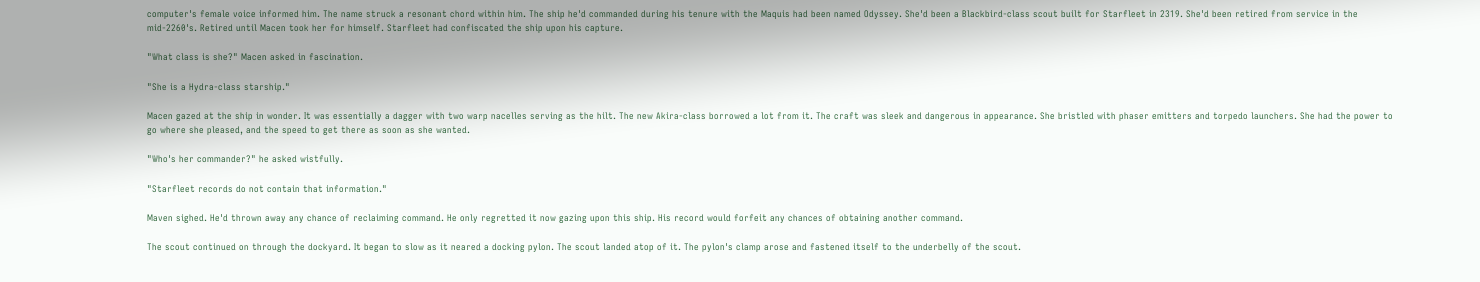computer's female voice informed him. The name struck a resonant chord within him. The ship he'd commanded during his tenure with the Maquis had been named Odyssey. She'd been a Blackbird-class scout built for Starfleet in 2319. She'd been retired from service in the mid-2260's. Retired until Macen took her for himself. Starfleet had confiscated the ship upon his capture.

"What class is she?" Macen asked in fascination.

"She is a Hydra-class starship."

Macen gazed at the ship in wonder. It was essentially a dagger with two warp nacelles serving as the hilt. The new Akira-class borrowed a lot from it. The craft was sleek and dangerous in appearance. She bristled with phaser emitters and torpedo launchers. She had the power to go where she pleased, and the speed to get there as soon as she wanted.

"Who's her commander?" he asked wistfully.

"Starfleet records do not contain that information."

Maven sighed. He'd thrown away any chance of reclaiming command. He only regretted it now gazing upon this ship. His record would forfeit any chances of obtaining another command.

The scout continued on through the dockyard. It began to slow as it neared a docking pylon. The scout landed atop of it. The pylon's clamp arose and fastened itself to the underbelly of the scout.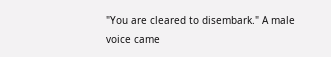"You are cleared to disembark." A male voice came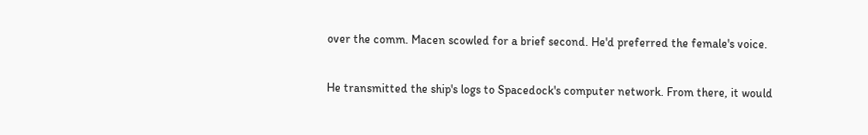over the comm. Macen scowled for a brief second. He'd preferred the female's voice.

He transmitted the ship's logs to Spacedock's computer network. From there, it would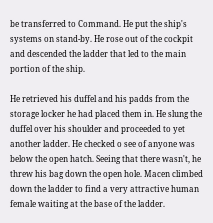be transferred to Command. He put the ship's systems on stand-by. He rose out of the cockpit and descended the ladder that led to the main portion of the ship.

He retrieved his duffel and his padds from the storage locker he had placed them in. He slung the duffel over his shoulder and proceeded to yet another ladder. He checked o see of anyone was below the open hatch. Seeing that there wasn't, he threw his bag down the open hole. Macen climbed down the ladder to find a very attractive human female waiting at the base of the ladder.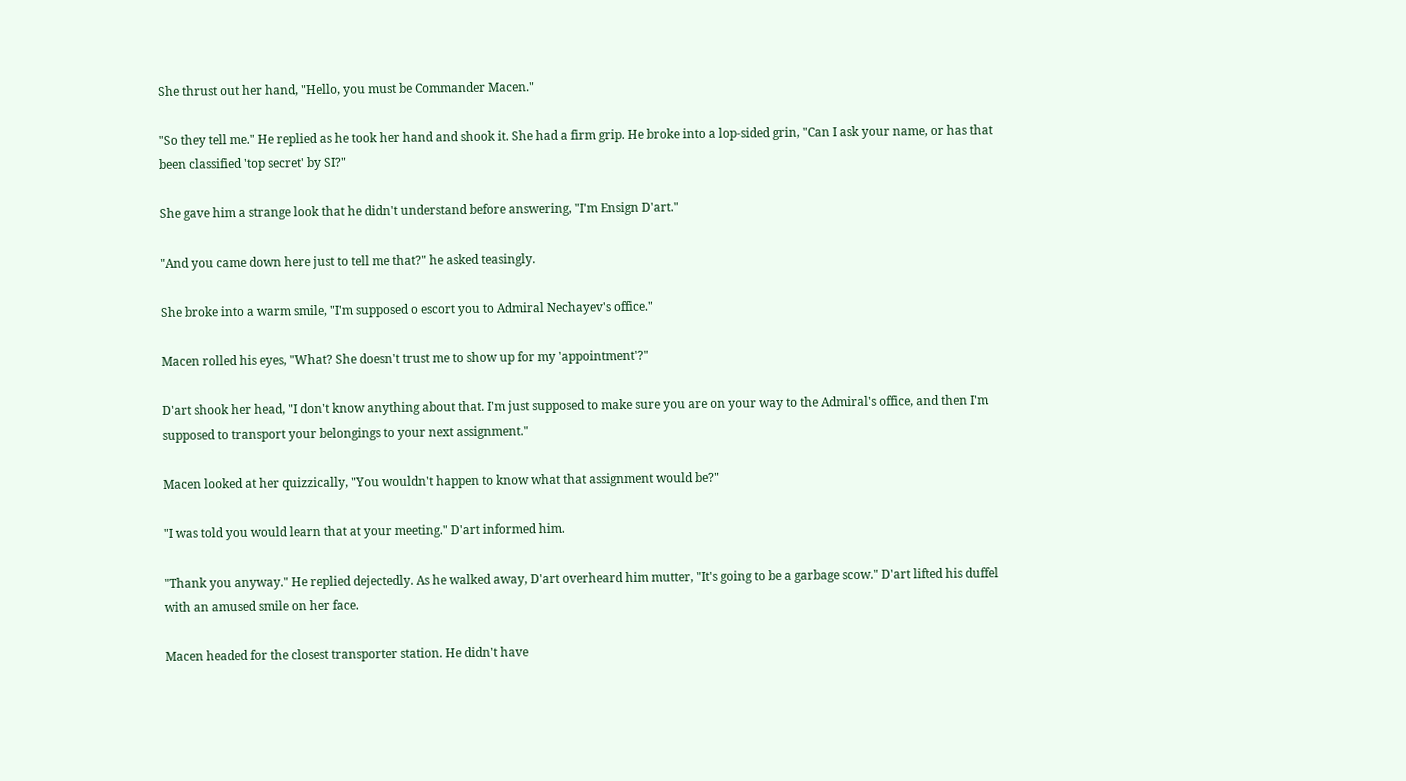She thrust out her hand, "Hello, you must be Commander Macen."

"So they tell me." He replied as he took her hand and shook it. She had a firm grip. He broke into a lop-sided grin, "Can I ask your name, or has that been classified 'top secret' by SI?"

She gave him a strange look that he didn't understand before answering, "I'm Ensign D'art."

"And you came down here just to tell me that?" he asked teasingly.

She broke into a warm smile, "I'm supposed o escort you to Admiral Nechayev's office."

Macen rolled his eyes, "What? She doesn't trust me to show up for my 'appointment'?"

D'art shook her head, "I don't know anything about that. I'm just supposed to make sure you are on your way to the Admiral's office, and then I'm supposed to transport your belongings to your next assignment."

Macen looked at her quizzically, "You wouldn't happen to know what that assignment would be?"

"I was told you would learn that at your meeting." D'art informed him.

"Thank you anyway." He replied dejectedly. As he walked away, D'art overheard him mutter, "It's going to be a garbage scow." D'art lifted his duffel with an amused smile on her face.

Macen headed for the closest transporter station. He didn't have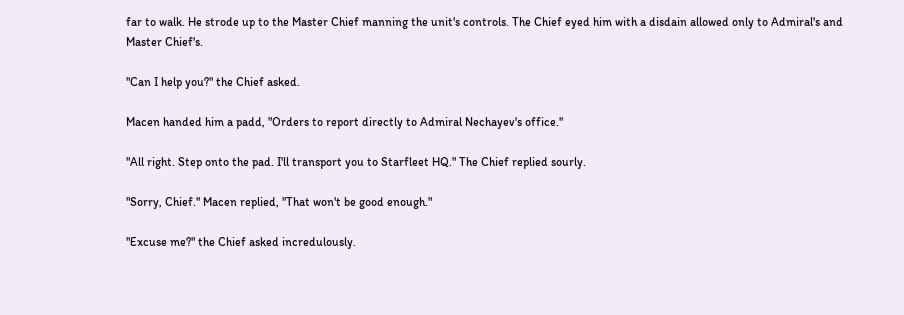far to walk. He strode up to the Master Chief manning the unit's controls. The Chief eyed him with a disdain allowed only to Admiral's and Master Chief's.

"Can I help you?" the Chief asked.

Macen handed him a padd, "Orders to report directly to Admiral Nechayev's office."

"All right. Step onto the pad. I'll transport you to Starfleet HQ." The Chief replied sourly.

"Sorry, Chief." Macen replied, "That won't be good enough."

"Excuse me?" the Chief asked incredulously.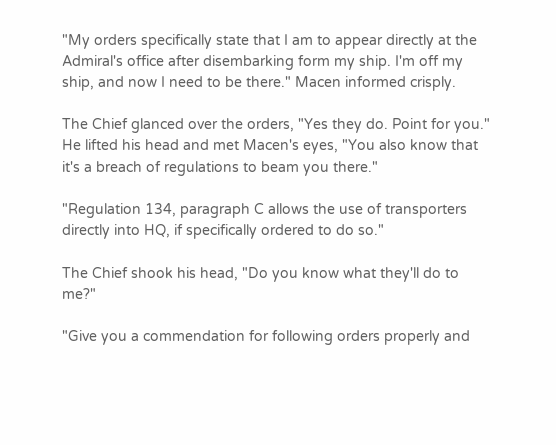"My orders specifically state that I am to appear directly at the Admiral's office after disembarking form my ship. I'm off my ship, and now I need to be there." Macen informed crisply.

The Chief glanced over the orders, "Yes they do. Point for you." He lifted his head and met Macen's eyes, "You also know that it's a breach of regulations to beam you there."

"Regulation 134, paragraph C allows the use of transporters directly into HQ, if specifically ordered to do so."

The Chief shook his head, "Do you know what they'll do to me?"

"Give you a commendation for following orders properly and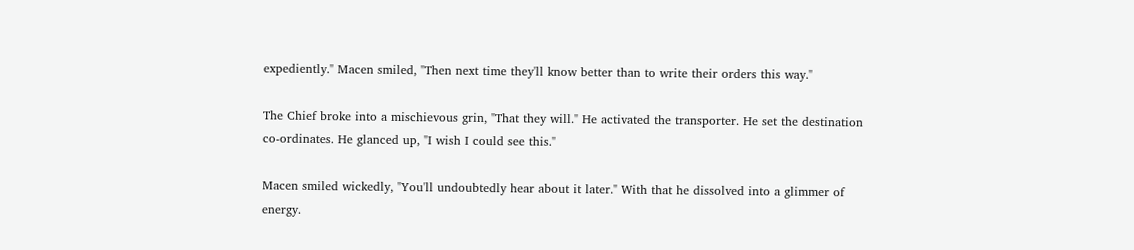expediently." Macen smiled, "Then next time they'll know better than to write their orders this way."

The Chief broke into a mischievous grin, "That they will." He activated the transporter. He set the destination co-ordinates. He glanced up, "I wish I could see this."

Macen smiled wickedly, "You'll undoubtedly hear about it later." With that he dissolved into a glimmer of energy.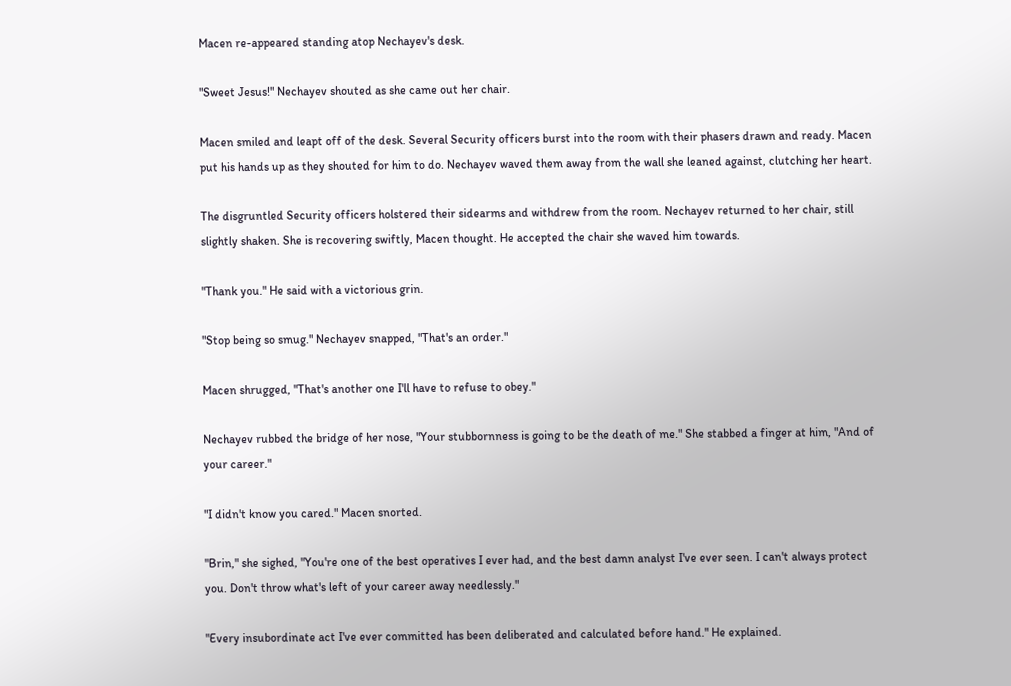Macen re-appeared standing atop Nechayev's desk.

"Sweet Jesus!" Nechayev shouted as she came out her chair.

Macen smiled and leapt off of the desk. Several Security officers burst into the room with their phasers drawn and ready. Macen put his hands up as they shouted for him to do. Nechayev waved them away from the wall she leaned against, clutching her heart.

The disgruntled Security officers holstered their sidearms and withdrew from the room. Nechayev returned to her chair, still slightly shaken. She is recovering swiftly, Macen thought. He accepted the chair she waved him towards.

"Thank you." He said with a victorious grin.

"Stop being so smug." Nechayev snapped, "That's an order."

Macen shrugged, "That's another one I'll have to refuse to obey."

Nechayev rubbed the bridge of her nose, "Your stubbornness is going to be the death of me." She stabbed a finger at him, "And of your career."

"I didn't know you cared." Macen snorted.

"Brin," she sighed, "You're one of the best operatives I ever had, and the best damn analyst I've ever seen. I can't always protect you. Don't throw what's left of your career away needlessly."

"Every insubordinate act I've ever committed has been deliberated and calculated before hand." He explained.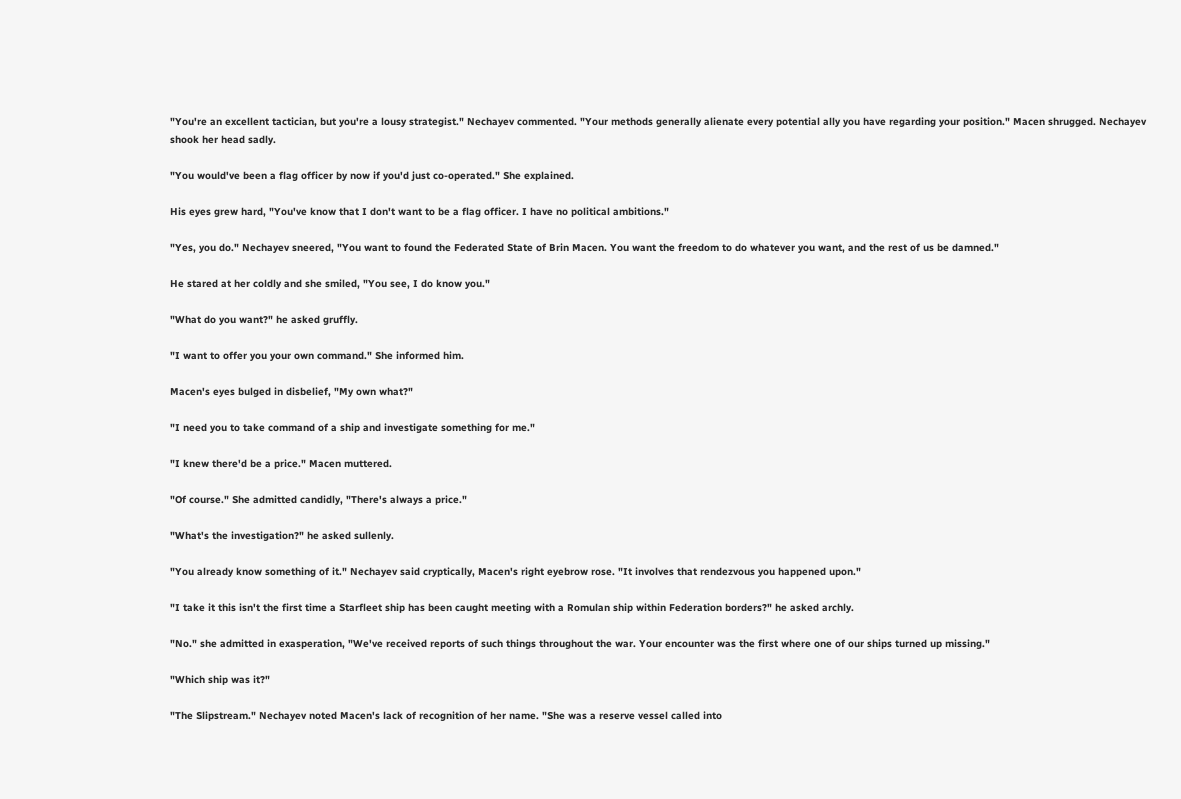"You're an excellent tactician, but you're a lousy strategist." Nechayev commented. "Your methods generally alienate every potential ally you have regarding your position." Macen shrugged. Nechayev shook her head sadly.

"You would've been a flag officer by now if you'd just co-operated." She explained.

His eyes grew hard, "You've know that I don't want to be a flag officer. I have no political ambitions."

"Yes, you do." Nechayev sneered, "You want to found the Federated State of Brin Macen. You want the freedom to do whatever you want, and the rest of us be damned."

He stared at her coldly and she smiled, "You see, I do know you."

"What do you want?" he asked gruffly.

"I want to offer you your own command." She informed him.

Macen's eyes bulged in disbelief, "My own what?"

"I need you to take command of a ship and investigate something for me."

"I knew there'd be a price." Macen muttered.

"Of course." She admitted candidly, "There's always a price."

"What's the investigation?" he asked sullenly.

"You already know something of it." Nechayev said cryptically, Macen's right eyebrow rose. "It involves that rendezvous you happened upon."

"I take it this isn't the first time a Starfleet ship has been caught meeting with a Romulan ship within Federation borders?" he asked archly.

"No." she admitted in exasperation, "We've received reports of such things throughout the war. Your encounter was the first where one of our ships turned up missing."

"Which ship was it?"

"The Slipstream." Nechayev noted Macen's lack of recognition of her name. "She was a reserve vessel called into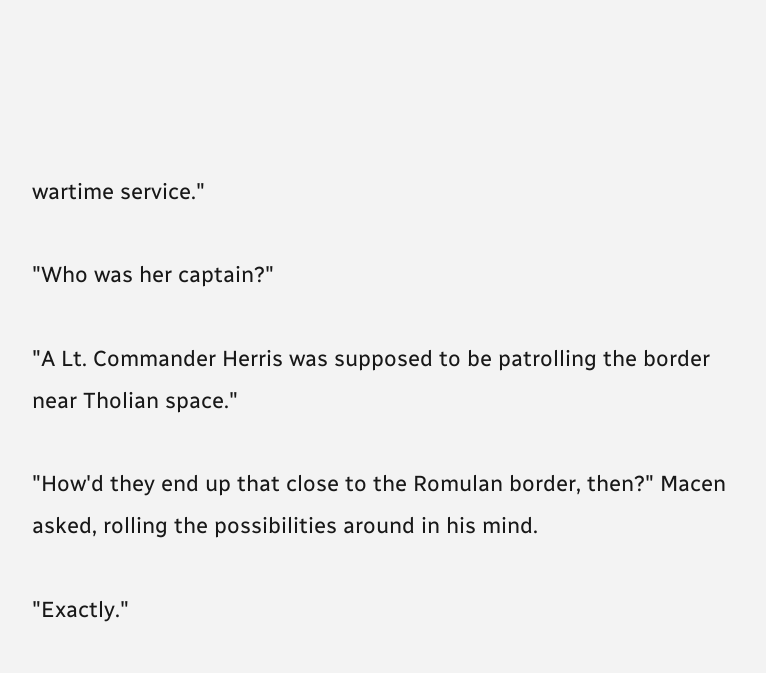wartime service."

"Who was her captain?"

"A Lt. Commander Herris was supposed to be patrolling the border near Tholian space."

"How'd they end up that close to the Romulan border, then?" Macen asked, rolling the possibilities around in his mind.

"Exactly."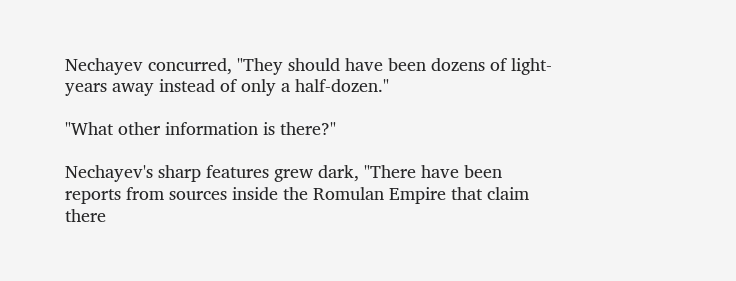Nechayev concurred, "They should have been dozens of light-years away instead of only a half-dozen."

"What other information is there?"

Nechayev's sharp features grew dark, "There have been reports from sources inside the Romulan Empire that claim there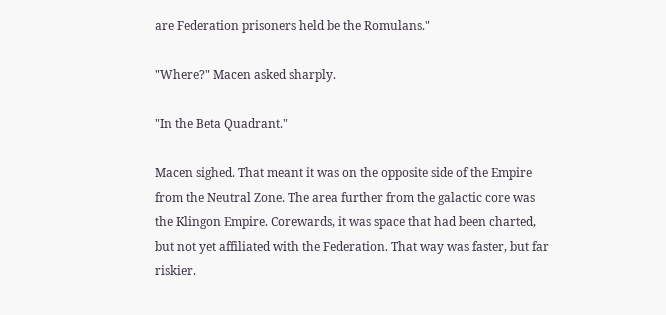are Federation prisoners held be the Romulans."

"Where?" Macen asked sharply.

"In the Beta Quadrant."

Macen sighed. That meant it was on the opposite side of the Empire from the Neutral Zone. The area further from the galactic core was the Klingon Empire. Corewards, it was space that had been charted, but not yet affiliated with the Federation. That way was faster, but far riskier.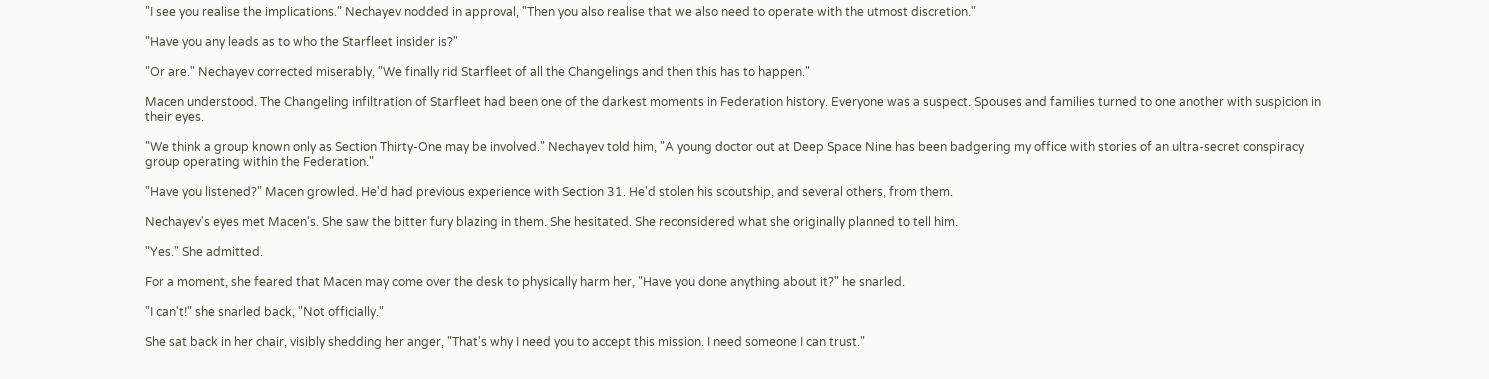"I see you realise the implications." Nechayev nodded in approval, "Then you also realise that we also need to operate with the utmost discretion."

"Have you any leads as to who the Starfleet insider is?"

"Or are." Nechayev corrected miserably, "We finally rid Starfleet of all the Changelings and then this has to happen."

Macen understood. The Changeling infiltration of Starfleet had been one of the darkest moments in Federation history. Everyone was a suspect. Spouses and families turned to one another with suspicion in their eyes.

"We think a group known only as Section Thirty-One may be involved." Nechayev told him, "A young doctor out at Deep Space Nine has been badgering my office with stories of an ultra-secret conspiracy group operating within the Federation."

"Have you listened?" Macen growled. He'd had previous experience with Section 31. He'd stolen his scoutship, and several others, from them.

Nechayev's eyes met Macen's. She saw the bitter fury blazing in them. She hesitated. She reconsidered what she originally planned to tell him.

"Yes." She admitted.

For a moment, she feared that Macen may come over the desk to physically harm her, "Have you done anything about it?" he snarled.

"I can't!" she snarled back, "Not officially."

She sat back in her chair, visibly shedding her anger, "That's why I need you to accept this mission. I need someone I can trust."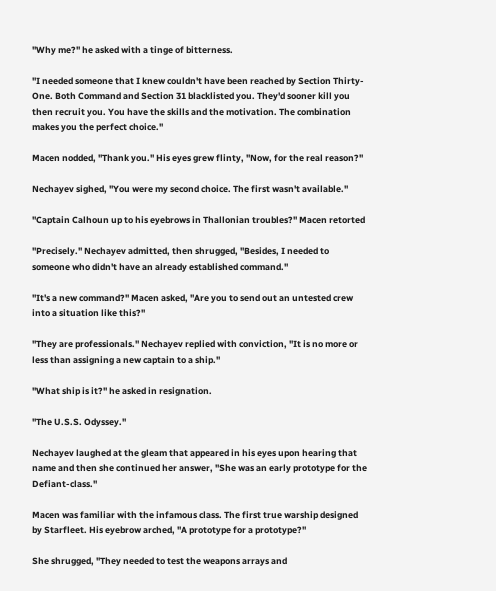"Why me?" he asked with a tinge of bitterness.

"I needed someone that I knew couldn't have been reached by Section Thirty-One. Both Command and Section 31 blacklisted you. They'd sooner kill you then recruit you. You have the skills and the motivation. The combination makes you the perfect choice."

Macen nodded, "Thank you." His eyes grew flinty, "Now, for the real reason?"

Nechayev sighed, "You were my second choice. The first wasn't available."

"Captain Calhoun up to his eyebrows in Thallonian troubles?" Macen retorted

"Precisely." Nechayev admitted, then shrugged, "Besides, I needed to someone who didn't have an already established command."

"It's a new command?" Macen asked, "Are you to send out an untested crew into a situation like this?"

"They are professionals." Nechayev replied with conviction, "It is no more or less than assigning a new captain to a ship."

"What ship is it?" he asked in resignation.

"The U.S.S. Odyssey."

Nechayev laughed at the gleam that appeared in his eyes upon hearing that name and then she continued her answer, "She was an early prototype for the Defiant-class."

Macen was familiar with the infamous class. The first true warship designed by Starfleet. His eyebrow arched, "A prototype for a prototype?"

She shrugged, "They needed to test the weapons arrays and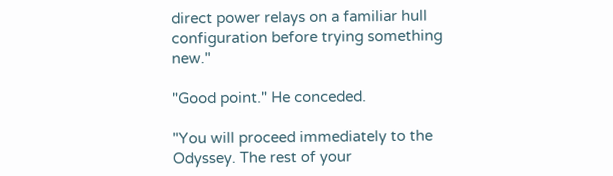direct power relays on a familiar hull configuration before trying something new."

"Good point." He conceded.

"You will proceed immediately to the Odyssey. The rest of your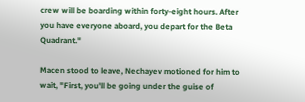crew will be boarding within forty-eight hours. After you have everyone aboard, you depart for the Beta Quadrant."

Macen stood to leave, Nechayev motioned for him to wait, "First, you'll be going under the guise of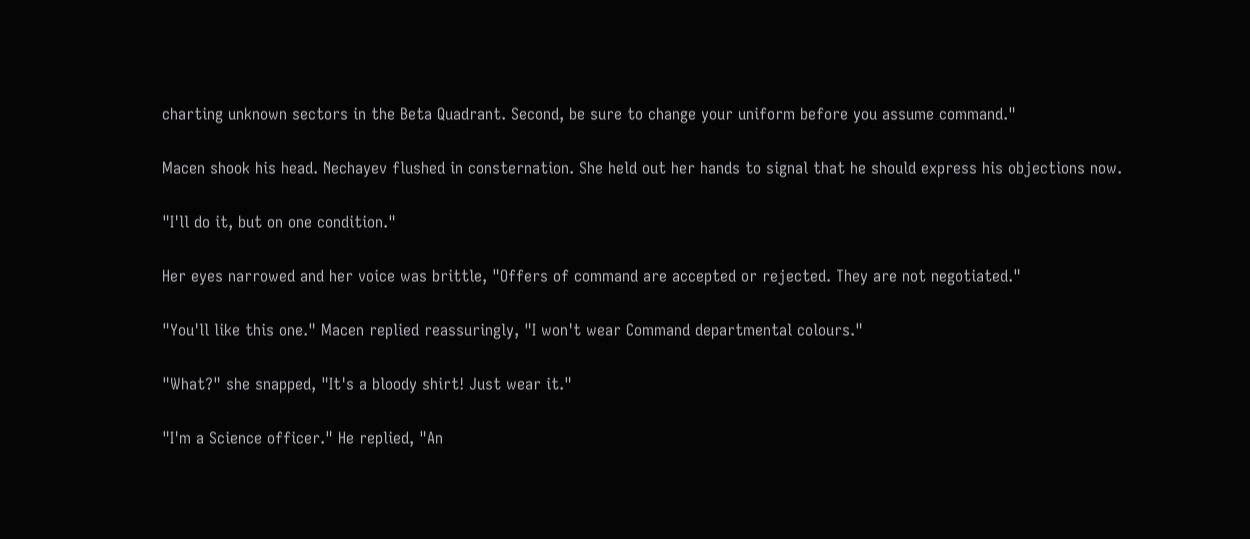charting unknown sectors in the Beta Quadrant. Second, be sure to change your uniform before you assume command."

Macen shook his head. Nechayev flushed in consternation. She held out her hands to signal that he should express his objections now.

"I'll do it, but on one condition."

Her eyes narrowed and her voice was brittle, "Offers of command are accepted or rejected. They are not negotiated."

"You'll like this one." Macen replied reassuringly, "I won't wear Command departmental colours."

"What?" she snapped, "It's a bloody shirt! Just wear it."

"I'm a Science officer." He replied, "An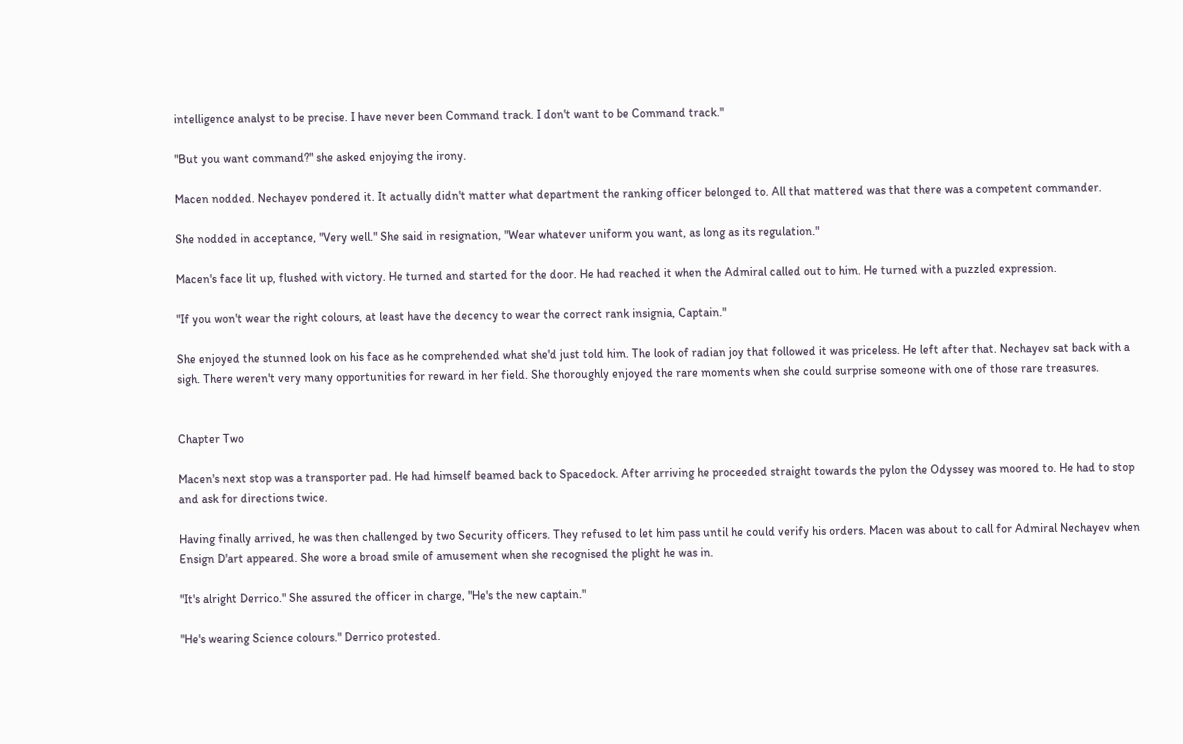intelligence analyst to be precise. I have never been Command track. I don't want to be Command track."

"But you want command?" she asked enjoying the irony.

Macen nodded. Nechayev pondered it. It actually didn't matter what department the ranking officer belonged to. All that mattered was that there was a competent commander.

She nodded in acceptance, "Very well." She said in resignation, "Wear whatever uniform you want, as long as its regulation."

Macen's face lit up, flushed with victory. He turned and started for the door. He had reached it when the Admiral called out to him. He turned with a puzzled expression.

"If you won't wear the right colours, at least have the decency to wear the correct rank insignia, Captain."

She enjoyed the stunned look on his face as he comprehended what she'd just told him. The look of radian joy that followed it was priceless. He left after that. Nechayev sat back with a sigh. There weren't very many opportunities for reward in her field. She thoroughly enjoyed the rare moments when she could surprise someone with one of those rare treasures.


Chapter Two

Macen's next stop was a transporter pad. He had himself beamed back to Spacedock. After arriving he proceeded straight towards the pylon the Odyssey was moored to. He had to stop and ask for directions twice.

Having finally arrived, he was then challenged by two Security officers. They refused to let him pass until he could verify his orders. Macen was about to call for Admiral Nechayev when Ensign D'art appeared. She wore a broad smile of amusement when she recognised the plight he was in.

"It's alright Derrico." She assured the officer in charge, "He's the new captain."

"He's wearing Science colours." Derrico protested.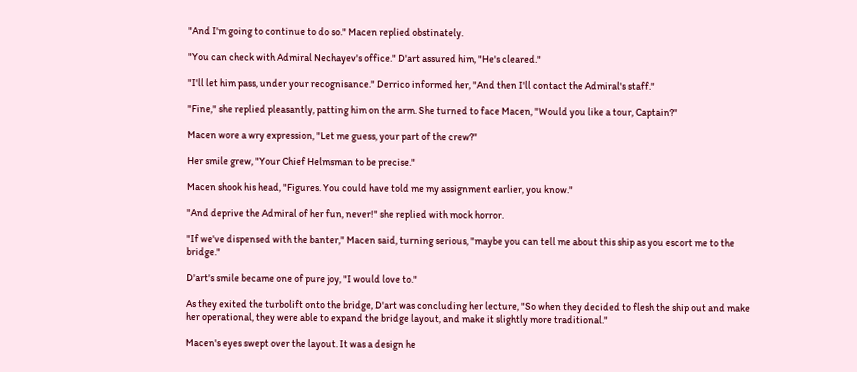"And I'm going to continue to do so." Macen replied obstinately.

"You can check with Admiral Nechayev's office." D'art assured him, "He's cleared."

"I'll let him pass, under your recognisance." Derrico informed her, "And then I'll contact the Admiral's staff."

"Fine," she replied pleasantly, patting him on the arm. She turned to face Macen, "Would you like a tour, Captain?"

Macen wore a wry expression, "Let me guess, your part of the crew?"

Her smile grew, "Your Chief Helmsman to be precise."

Macen shook his head, "Figures. You could have told me my assignment earlier, you know."

"And deprive the Admiral of her fun, never!" she replied with mock horror.

"If we've dispensed with the banter," Macen said, turning serious, "maybe you can tell me about this ship as you escort me to the bridge."

D'art's smile became one of pure joy, "I would love to."

As they exited the turbolift onto the bridge, D'art was concluding her lecture, "So when they decided to flesh the ship out and make her operational, they were able to expand the bridge layout, and make it slightly more traditional."

Macen's eyes swept over the layout. It was a design he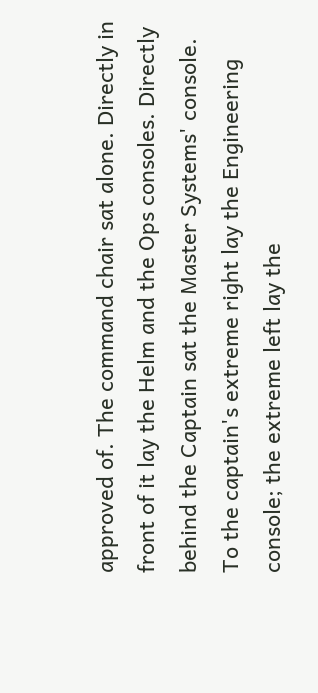approved of. The command chair sat alone. Directly in front of it lay the Helm and the Ops consoles. Directly behind the Captain sat the Master Systems' console. To the captain's extreme right lay the Engineering console; the extreme left lay the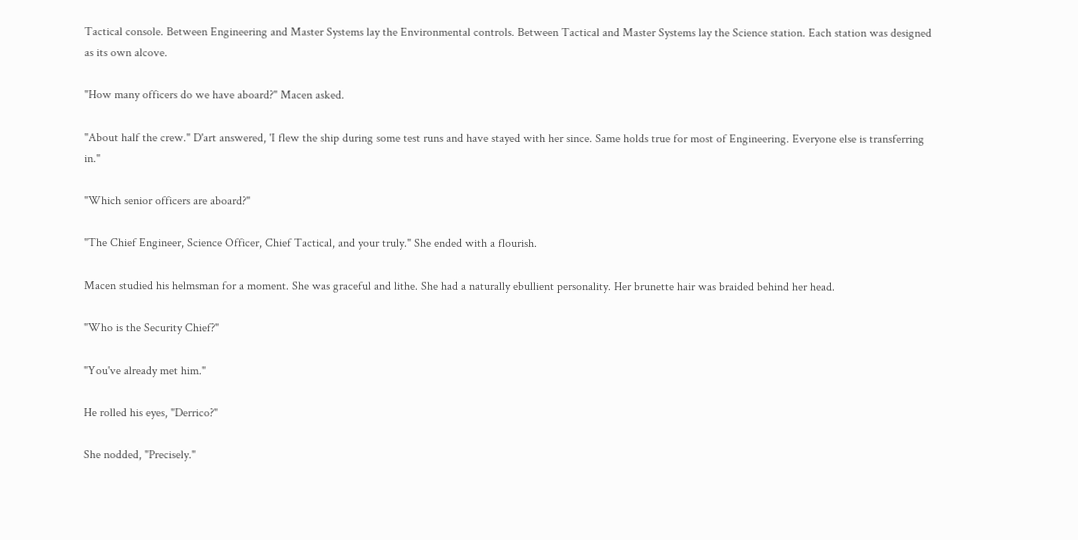Tactical console. Between Engineering and Master Systems lay the Environmental controls. Between Tactical and Master Systems lay the Science station. Each station was designed as its own alcove.

"How many officers do we have aboard?" Macen asked.

"About half the crew." D'art answered, 'I flew the ship during some test runs and have stayed with her since. Same holds true for most of Engineering. Everyone else is transferring in."

"Which senior officers are aboard?"

"The Chief Engineer, Science Officer, Chief Tactical, and your truly." She ended with a flourish.

Macen studied his helmsman for a moment. She was graceful and lithe. She had a naturally ebullient personality. Her brunette hair was braided behind her head.

"Who is the Security Chief?"

"You've already met him."

He rolled his eyes, "Derrico?"

She nodded, "Precisely."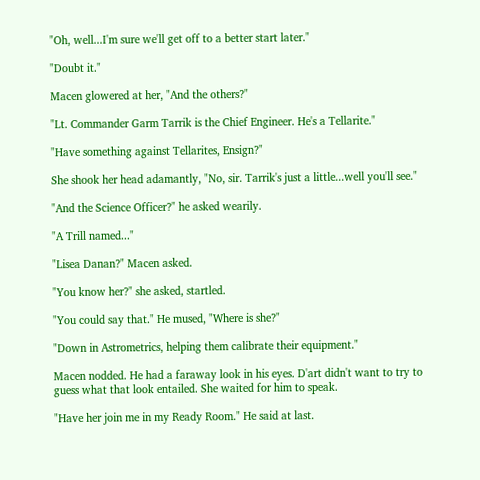"Oh, well...I'm sure we'll get off to a better start later."

"Doubt it."

Macen glowered at her, "And the others?"

"Lt. Commander Garm Tarrik is the Chief Engineer. He's a Tellarite."

"Have something against Tellarites, Ensign?"

She shook her head adamantly, "No, sir. Tarrik's just a little...well you'll see."

"And the Science Officer?" he asked wearily.

"A Trill named..."

"Lisea Danan?" Macen asked.

"You know her?" she asked, startled.

"You could say that." He mused, "Where is she?"

"Down in Astrometrics, helping them calibrate their equipment."

Macen nodded. He had a faraway look in his eyes. D'art didn't want to try to guess what that look entailed. She waited for him to speak.

"Have her join me in my Ready Room." He said at last.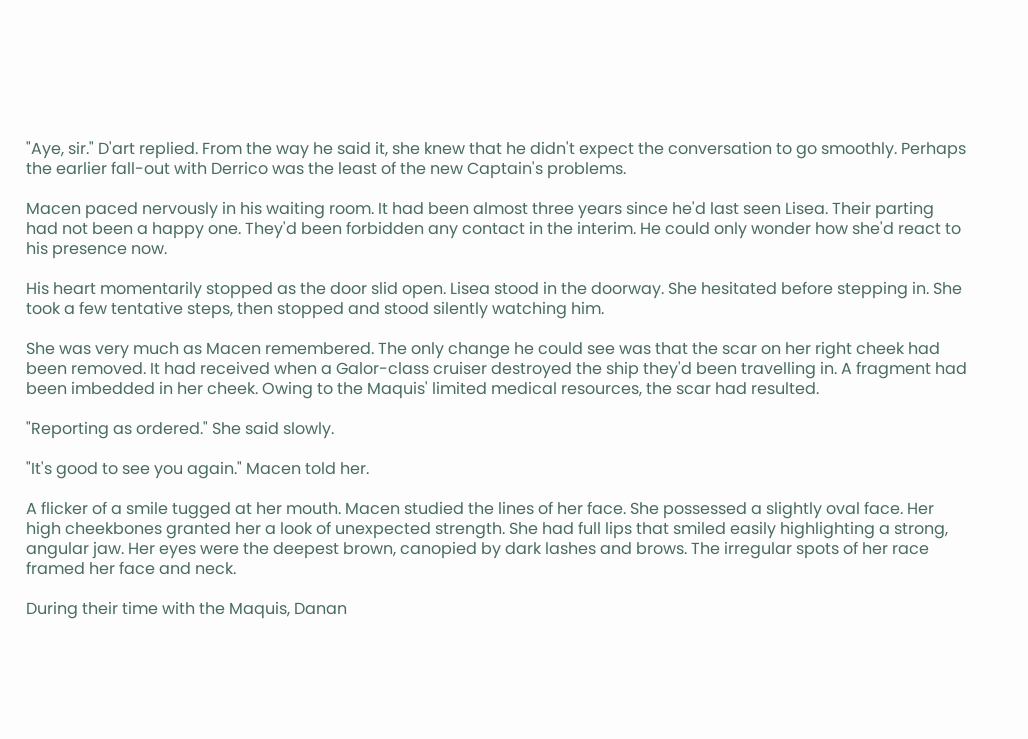"Aye, sir." D'art replied. From the way he said it, she knew that he didn't expect the conversation to go smoothly. Perhaps the earlier fall-out with Derrico was the least of the new Captain's problems.

Macen paced nervously in his waiting room. It had been almost three years since he'd last seen Lisea. Their parting had not been a happy one. They'd been forbidden any contact in the interim. He could only wonder how she'd react to his presence now.

His heart momentarily stopped as the door slid open. Lisea stood in the doorway. She hesitated before stepping in. She took a few tentative steps, then stopped and stood silently watching him.

She was very much as Macen remembered. The only change he could see was that the scar on her right cheek had been removed. It had received when a Galor-class cruiser destroyed the ship they'd been travelling in. A fragment had been imbedded in her cheek. Owing to the Maquis' limited medical resources, the scar had resulted.

"Reporting as ordered." She said slowly.

"It's good to see you again." Macen told her.

A flicker of a smile tugged at her mouth. Macen studied the lines of her face. She possessed a slightly oval face. Her high cheekbones granted her a look of unexpected strength. She had full lips that smiled easily highlighting a strong, angular jaw. Her eyes were the deepest brown, canopied by dark lashes and brows. The irregular spots of her race framed her face and neck.

During their time with the Maquis, Danan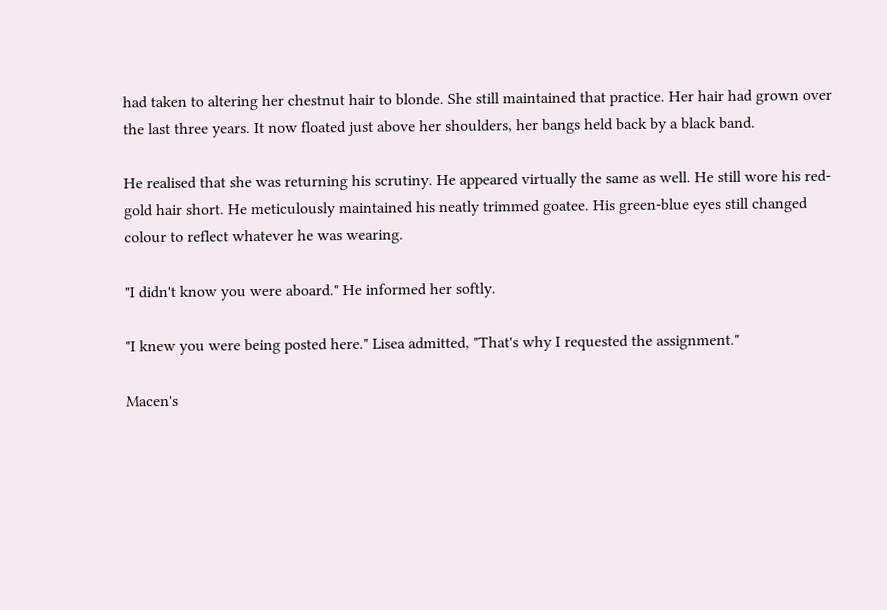had taken to altering her chestnut hair to blonde. She still maintained that practice. Her hair had grown over the last three years. It now floated just above her shoulders, her bangs held back by a black band.

He realised that she was returning his scrutiny. He appeared virtually the same as well. He still wore his red-gold hair short. He meticulously maintained his neatly trimmed goatee. His green-blue eyes still changed colour to reflect whatever he was wearing.

"I didn't know you were aboard." He informed her softly.

"I knew you were being posted here." Lisea admitted, "That's why I requested the assignment."

Macen's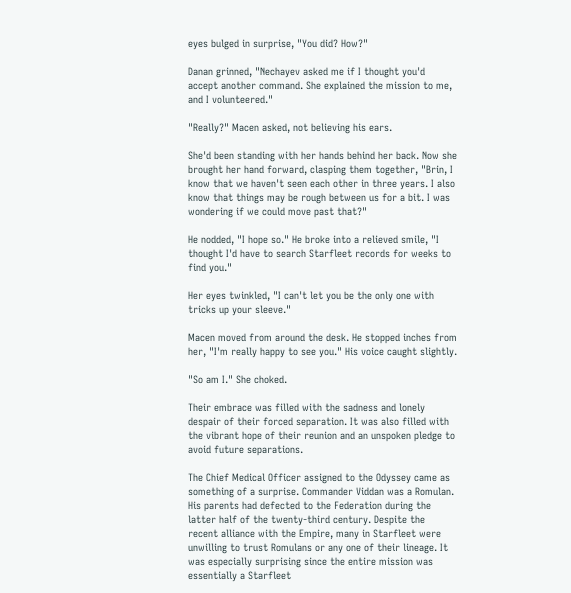eyes bulged in surprise, "You did? How?"

Danan grinned, "Nechayev asked me if I thought you'd accept another command. She explained the mission to me, and I volunteered."

"Really?" Macen asked, not believing his ears.

She'd been standing with her hands behind her back. Now she brought her hand forward, clasping them together, "Brin, I know that we haven't seen each other in three years. I also know that things may be rough between us for a bit. I was wondering if we could move past that?"

He nodded, "I hope so." He broke into a relieved smile, "I thought I'd have to search Starfleet records for weeks to find you."

Her eyes twinkled, "I can't let you be the only one with tricks up your sleeve."

Macen moved from around the desk. He stopped inches from her, "I'm really happy to see you." His voice caught slightly.

"So am I." She choked.

Their embrace was filled with the sadness and lonely despair of their forced separation. It was also filled with the vibrant hope of their reunion and an unspoken pledge to avoid future separations.

The Chief Medical Officer assigned to the Odyssey came as something of a surprise. Commander Viddan was a Romulan. His parents had defected to the Federation during the latter half of the twenty-third century. Despite the recent alliance with the Empire, many in Starfleet were unwilling to trust Romulans or any one of their lineage. It was especially surprising since the entire mission was essentially a Starfleet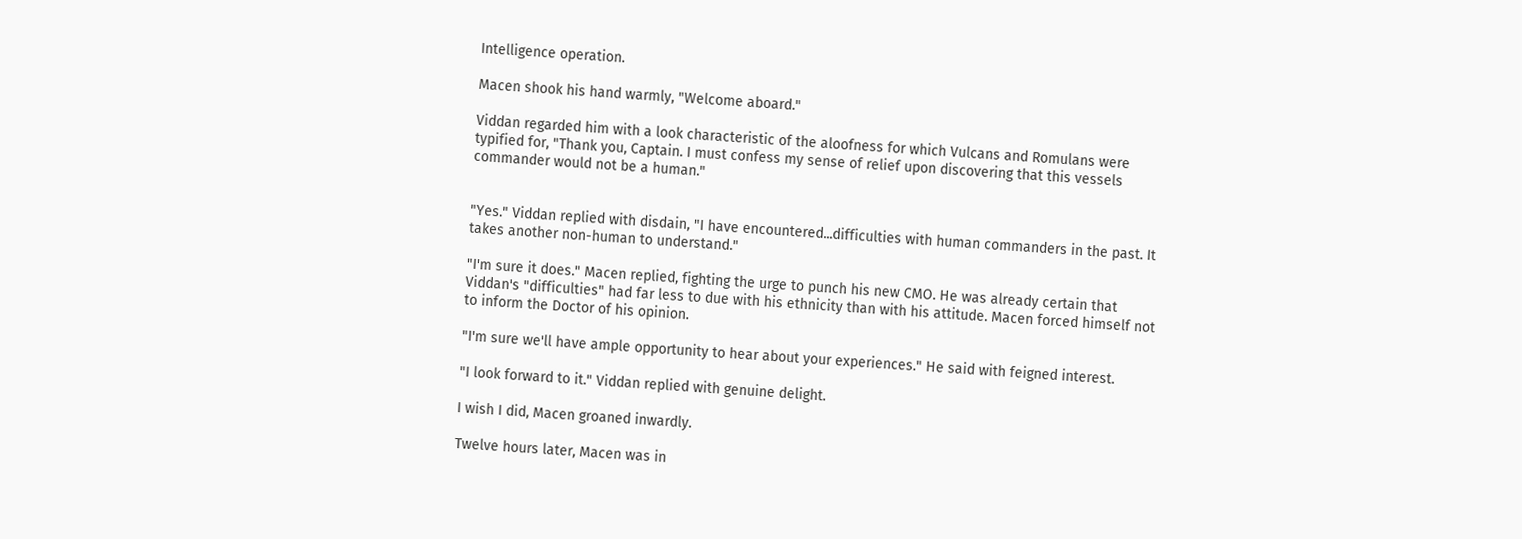Intelligence operation.

Macen shook his hand warmly, "Welcome aboard."

Viddan regarded him with a look characteristic of the aloofness for which Vulcans and Romulans were typified for, "Thank you, Captain. I must confess my sense of relief upon discovering that this vessels commander would not be a human."


"Yes." Viddan replied with disdain, "I have encountered...difficulties with human commanders in the past. It takes another non-human to understand."

"I'm sure it does." Macen replied, fighting the urge to punch his new CMO. He was already certain that Viddan's "difficulties" had far less to due with his ethnicity than with his attitude. Macen forced himself not to inform the Doctor of his opinion.

"I'm sure we'll have ample opportunity to hear about your experiences." He said with feigned interest.

"I look forward to it." Viddan replied with genuine delight.

I wish I did, Macen groaned inwardly.

Twelve hours later, Macen was in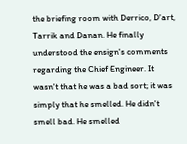the briefing room with Derrico, D'art, Tarrik and Danan. He finally understood the ensign's comments regarding the Chief Engineer. It wasn't that he was a bad sort; it was simply that he smelled. He didn't smell bad. He smelled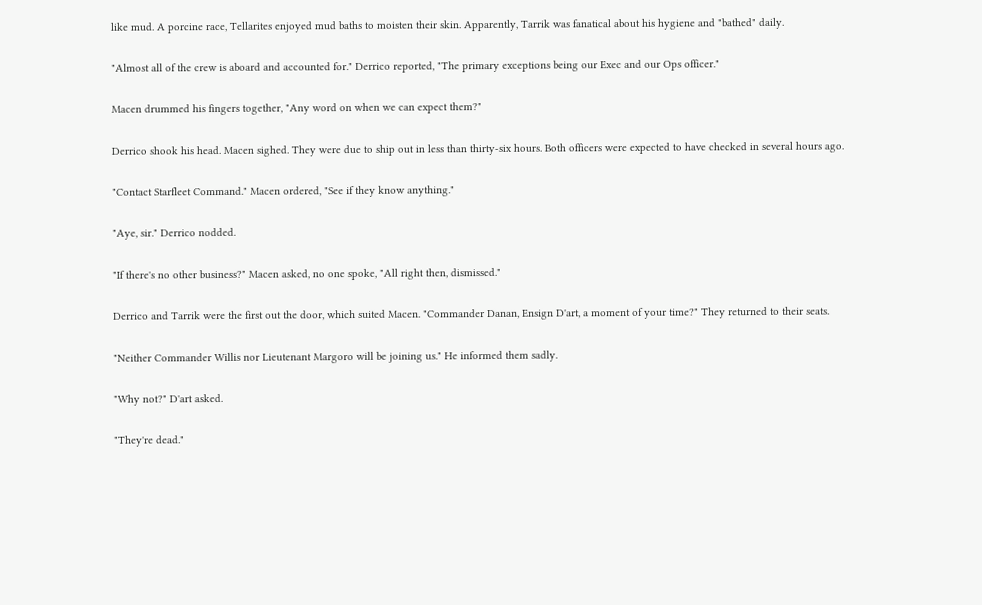like mud. A porcine race, Tellarites enjoyed mud baths to moisten their skin. Apparently, Tarrik was fanatical about his hygiene and "bathed" daily.

"Almost all of the crew is aboard and accounted for." Derrico reported, "The primary exceptions being our Exec and our Ops officer."

Macen drummed his fingers together, "Any word on when we can expect them?"

Derrico shook his head. Macen sighed. They were due to ship out in less than thirty-six hours. Both officers were expected to have checked in several hours ago.

"Contact Starfleet Command." Macen ordered, "See if they know anything."

"Aye, sir." Derrico nodded.

"If there's no other business?" Macen asked, no one spoke, "All right then, dismissed."

Derrico and Tarrik were the first out the door, which suited Macen. "Commander Danan, Ensign D'art, a moment of your time?" They returned to their seats.

"Neither Commander Willis nor Lieutenant Margoro will be joining us." He informed them sadly.

"Why not?" D'art asked.

"They're dead."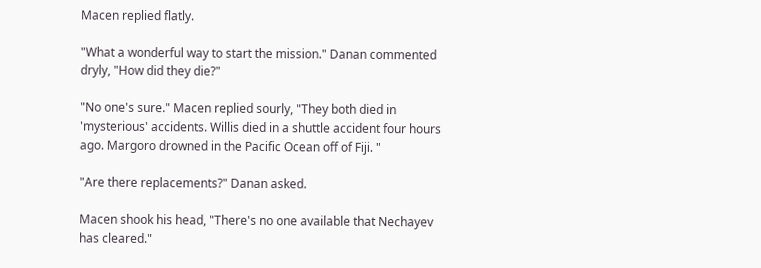Macen replied flatly.

"What a wonderful way to start the mission." Danan commented dryly, "How did they die?"

"No one's sure." Macen replied sourly, "They both died in 'mysterious' accidents. Willis died in a shuttle accident four hours ago. Margoro drowned in the Pacific Ocean off of Fiji. "

"Are there replacements?" Danan asked.

Macen shook his head, "There's no one available that Nechayev has cleared."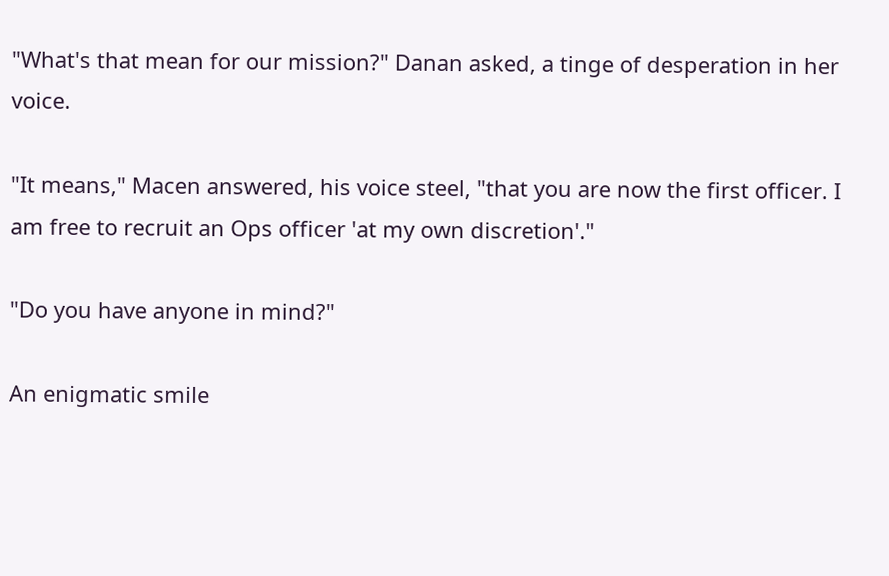"What's that mean for our mission?" Danan asked, a tinge of desperation in her voice.

"It means," Macen answered, his voice steel, "that you are now the first officer. I am free to recruit an Ops officer 'at my own discretion'."

"Do you have anyone in mind?"

An enigmatic smile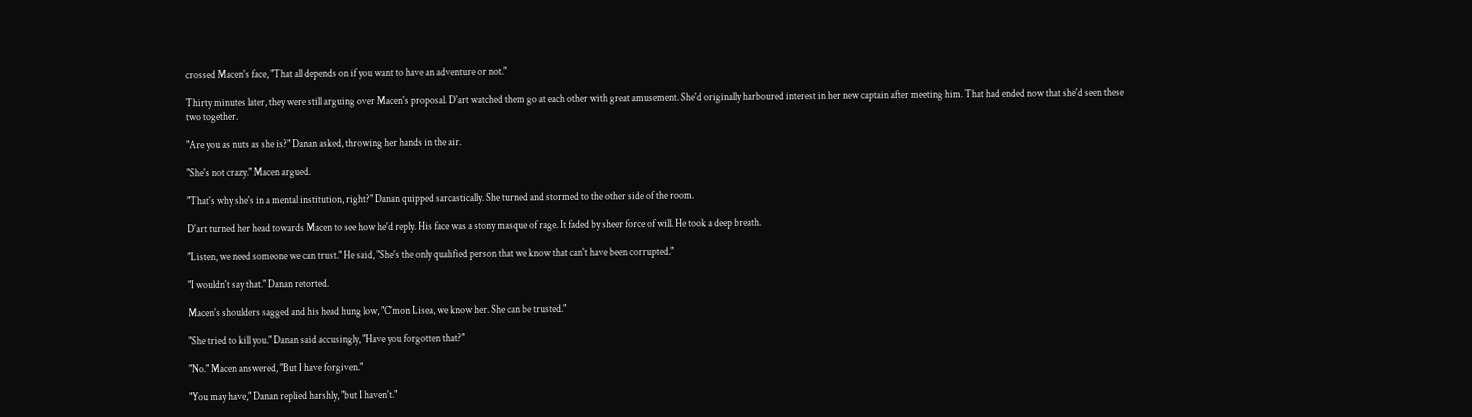crossed Macen's face, "That all depends on if you want to have an adventure or not."

Thirty minutes later, they were still arguing over Macen's proposal. D'art watched them go at each other with great amusement. She'd originally harboured interest in her new captain after meeting him. That had ended now that she'd seen these two together.

"Are you as nuts as she is?" Danan asked, throwing her hands in the air.

"She's not crazy." Macen argued.

"That's why she's in a mental institution, right?" Danan quipped sarcastically. She turned and stormed to the other side of the room.

D'art turned her head towards Macen to see how he'd reply. His face was a stony masque of rage. It faded by sheer force of will. He took a deep breath.

"Listen, we need someone we can trust." He said, "She's the only qualified person that we know that can't have been corrupted."

"I wouldn't say that." Danan retorted.

Macen's shoulders sagged and his head hung low, "C'mon Lisea, we know her. She can be trusted."

"She tried to kill you." Danan said accusingly, "Have you forgotten that?"

"No." Macen answered, "But I have forgiven."

"You may have," Danan replied harshly, "but I haven't."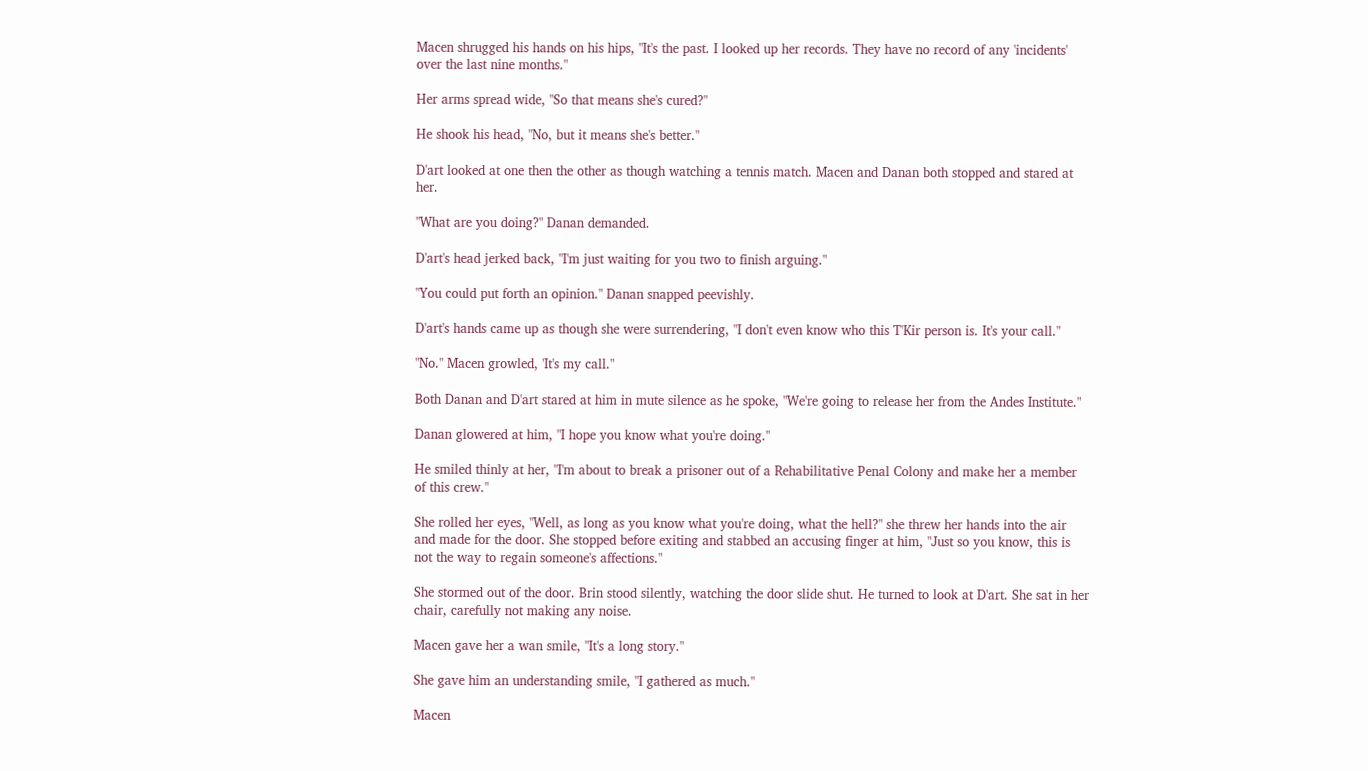Macen shrugged his hands on his hips, "It's the past. I looked up her records. They have no record of any 'incidents' over the last nine months."

Her arms spread wide, "So that means she's cured?"

He shook his head, "No, but it means she's better."

D'art looked at one then the other as though watching a tennis match. Macen and Danan both stopped and stared at her.

"What are you doing?" Danan demanded.

D'art's head jerked back, "I'm just waiting for you two to finish arguing."

"You could put forth an opinion." Danan snapped peevishly.

D'art's hands came up as though she were surrendering, "I don't even know who this T'Kir person is. It's your call."

"No." Macen growled, 'It's my call."

Both Danan and D'art stared at him in mute silence as he spoke, "We're going to release her from the Andes Institute."

Danan glowered at him, "I hope you know what you're doing."

He smiled thinly at her, "I'm about to break a prisoner out of a Rehabilitative Penal Colony and make her a member of this crew."

She rolled her eyes, "Well, as long as you know what you're doing, what the hell?" she threw her hands into the air and made for the door. She stopped before exiting and stabbed an accusing finger at him, "Just so you know, this is not the way to regain someone's affections."

She stormed out of the door. Brin stood silently, watching the door slide shut. He turned to look at D'art. She sat in her chair, carefully not making any noise.

Macen gave her a wan smile, "It's a long story."

She gave him an understanding smile, "I gathered as much."

Macen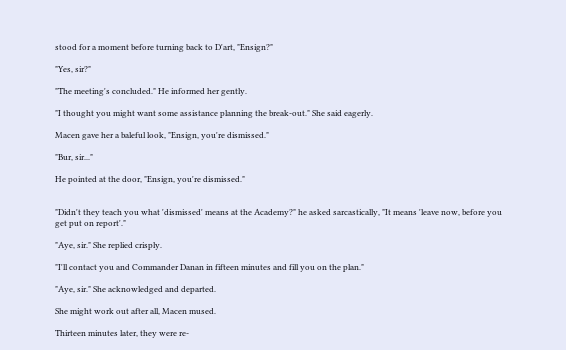stood for a moment before turning back to D'art, "Ensign?"

"Yes, sir?"

"The meeting's concluded." He informed her gently.

"I thought you might want some assistance planning the break-out." She said eagerly.

Macen gave her a baleful look, "Ensign, you're dismissed."

"Bur, sir..."

He pointed at the door, "Ensign, you're dismissed."


"Didn't they teach you what 'dismissed' means at the Academy?" he asked sarcastically, "It means 'leave now, before you get put on report'."

"Aye, sir." She replied crisply.

"I'll contact you and Commander Danan in fifteen minutes and fill you on the plan."

"Aye, sir." She acknowledged and departed.

She might work out after all, Macen mused.

Thirteen minutes later, they were re-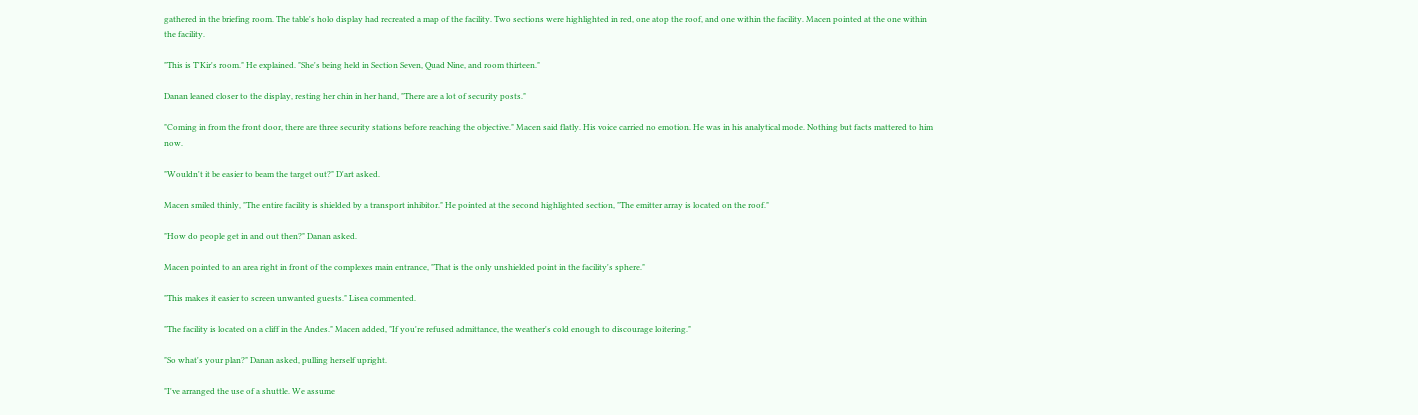gathered in the briefing room. The table's holo display had recreated a map of the facility. Two sections were highlighted in red, one atop the roof, and one within the facility. Macen pointed at the one within the facility.

"This is T'Kir's room." He explained. "She's being held in Section Seven, Quad Nine, and room thirteen."

Danan leaned closer to the display, resting her chin in her hand, "There are a lot of security posts."

"Coming in from the front door, there are three security stations before reaching the objective." Macen said flatly. His voice carried no emotion. He was in his analytical mode. Nothing but facts mattered to him now.

"Wouldn't it be easier to beam the target out?" D'art asked.

Macen smiled thinly, "The entire facility is shielded by a transport inhibitor." He pointed at the second highlighted section, "The emitter array is located on the roof."

"How do people get in and out then?" Danan asked.

Macen pointed to an area right in front of the complexes main entrance, "That is the only unshielded point in the facility's sphere."

"This makes it easier to screen unwanted guests." Lisea commented.

"The facility is located on a cliff in the Andes." Macen added, "If you're refused admittance, the weather's cold enough to discourage loitering."

"So what's your plan?" Danan asked, pulling herself upright.

"I've arranged the use of a shuttle. We assume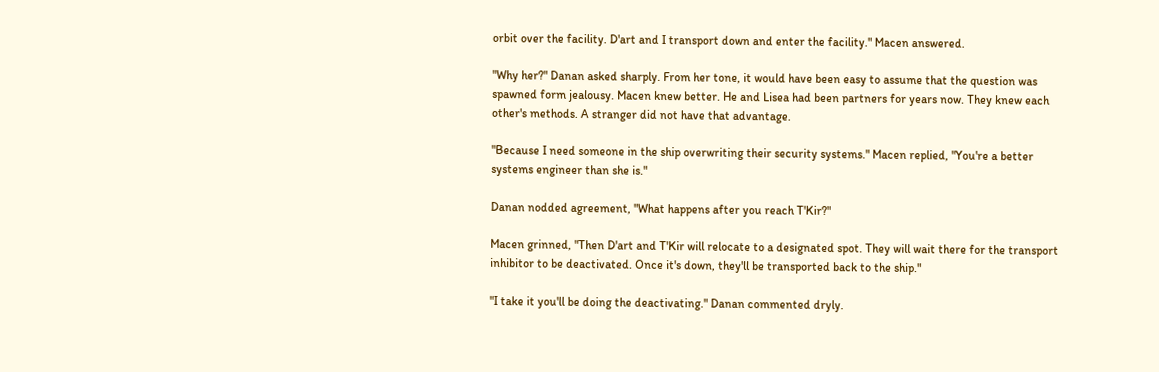orbit over the facility. D'art and I transport down and enter the facility." Macen answered.

"Why her?" Danan asked sharply. From her tone, it would have been easy to assume that the question was spawned form jealousy. Macen knew better. He and Lisea had been partners for years now. They knew each other's methods. A stranger did not have that advantage.

"Because I need someone in the ship overwriting their security systems." Macen replied, "You're a better systems engineer than she is."

Danan nodded agreement, "What happens after you reach T'Kir?"

Macen grinned, "Then D'art and T'Kir will relocate to a designated spot. They will wait there for the transport inhibitor to be deactivated. Once it's down, they'll be transported back to the ship."

"I take it you'll be doing the deactivating." Danan commented dryly.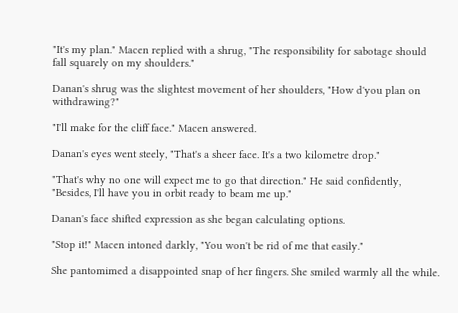"It's my plan." Macen replied with a shrug, "The responsibility for sabotage should fall squarely on my shoulders."

Danan's shrug was the slightest movement of her shoulders, "How d'you plan on withdrawing?"

"I'll make for the cliff face." Macen answered.

Danan's eyes went steely, "That's a sheer face. It's a two kilometre drop."

"That's why no one will expect me to go that direction." He said confidently, "Besides, I'll have you in orbit ready to beam me up."

Danan's face shifted expression as she began calculating options.

"Stop it!" Macen intoned darkly, "You won't be rid of me that easily."

She pantomimed a disappointed snap of her fingers. She smiled warmly all the while.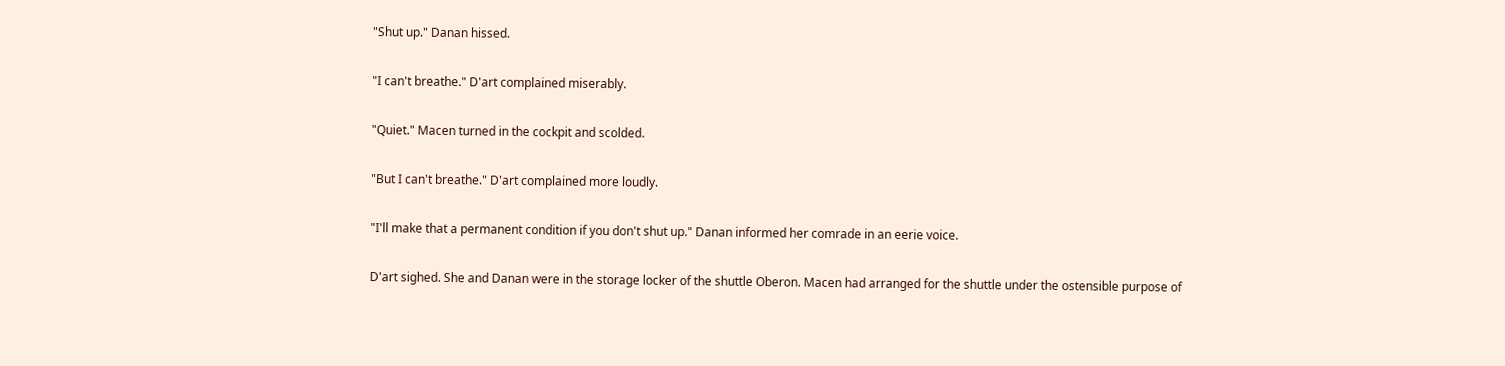"Shut up." Danan hissed.

"I can't breathe." D'art complained miserably.

"Quiet." Macen turned in the cockpit and scolded.

"But I can't breathe." D'art complained more loudly.

"I'll make that a permanent condition if you don't shut up." Danan informed her comrade in an eerie voice.

D'art sighed. She and Danan were in the storage locker of the shuttle Oberon. Macen had arranged for the shuttle under the ostensible purpose of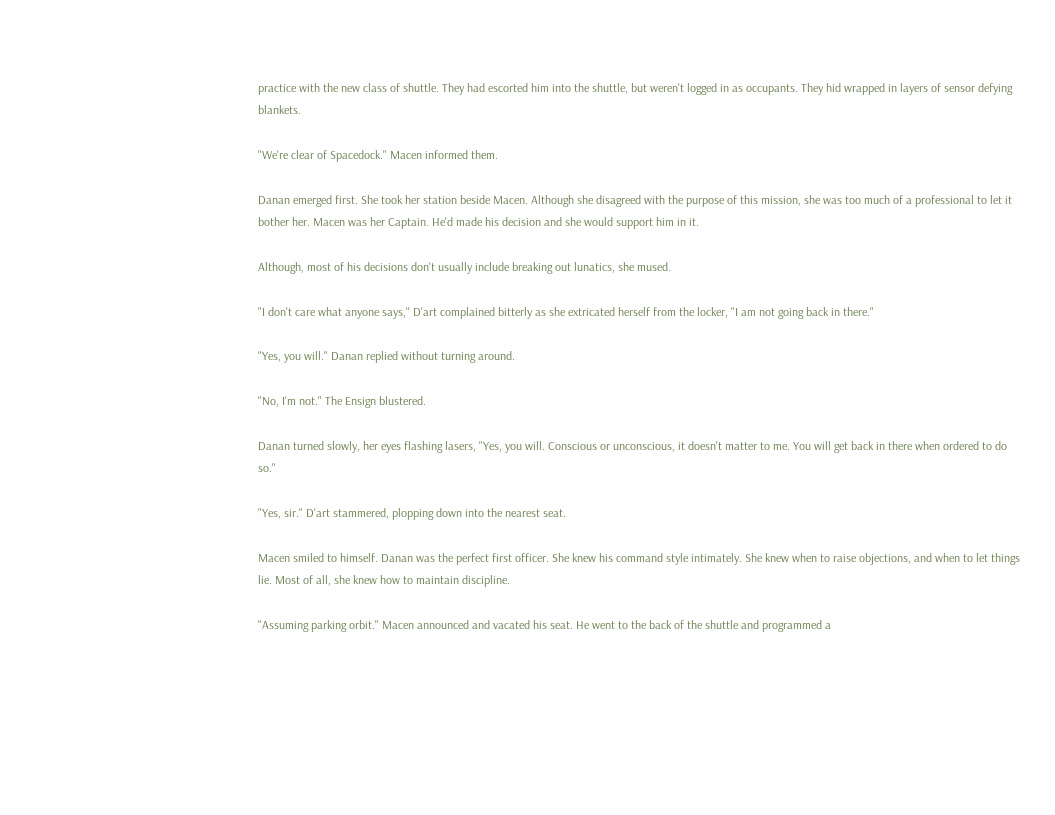practice with the new class of shuttle. They had escorted him into the shuttle, but weren't logged in as occupants. They hid wrapped in layers of sensor defying blankets.

"We're clear of Spacedock." Macen informed them.

Danan emerged first. She took her station beside Macen. Although she disagreed with the purpose of this mission, she was too much of a professional to let it bother her. Macen was her Captain. He'd made his decision and she would support him in it.

Although, most of his decisions don't usually include breaking out lunatics, she mused.

"I don't care what anyone says," D'art complained bitterly as she extricated herself from the locker, "I am not going back in there."

"Yes, you will." Danan replied without turning around.

"No, I'm not." The Ensign blustered.

Danan turned slowly, her eyes flashing lasers, "Yes, you will. Conscious or unconscious, it doesn't matter to me. You will get back in there when ordered to do so."

"Yes, sir." D'art stammered, plopping down into the nearest seat.

Macen smiled to himself. Danan was the perfect first officer. She knew his command style intimately. She knew when to raise objections, and when to let things lie. Most of all, she knew how to maintain discipline.

"Assuming parking orbit." Macen announced and vacated his seat. He went to the back of the shuttle and programmed a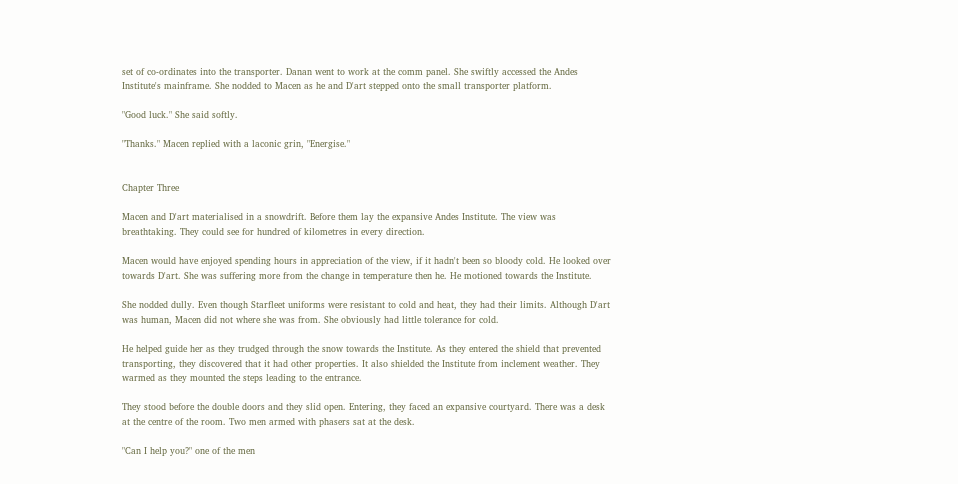set of co-ordinates into the transporter. Danan went to work at the comm panel. She swiftly accessed the Andes Institute's mainframe. She nodded to Macen as he and D'art stepped onto the small transporter platform.

"Good luck." She said softly.

"Thanks." Macen replied with a laconic grin, "Energise."


Chapter Three

Macen and D'art materialised in a snowdrift. Before them lay the expansive Andes Institute. The view was breathtaking. They could see for hundred of kilometres in every direction.

Macen would have enjoyed spending hours in appreciation of the view, if it hadn't been so bloody cold. He looked over towards D'art. She was suffering more from the change in temperature then he. He motioned towards the Institute.

She nodded dully. Even though Starfleet uniforms were resistant to cold and heat, they had their limits. Although D'art was human, Macen did not where she was from. She obviously had little tolerance for cold.

He helped guide her as they trudged through the snow towards the Institute. As they entered the shield that prevented transporting, they discovered that it had other properties. It also shielded the Institute from inclement weather. They warmed as they mounted the steps leading to the entrance.

They stood before the double doors and they slid open. Entering, they faced an expansive courtyard. There was a desk at the centre of the room. Two men armed with phasers sat at the desk.

"Can I help you?" one of the men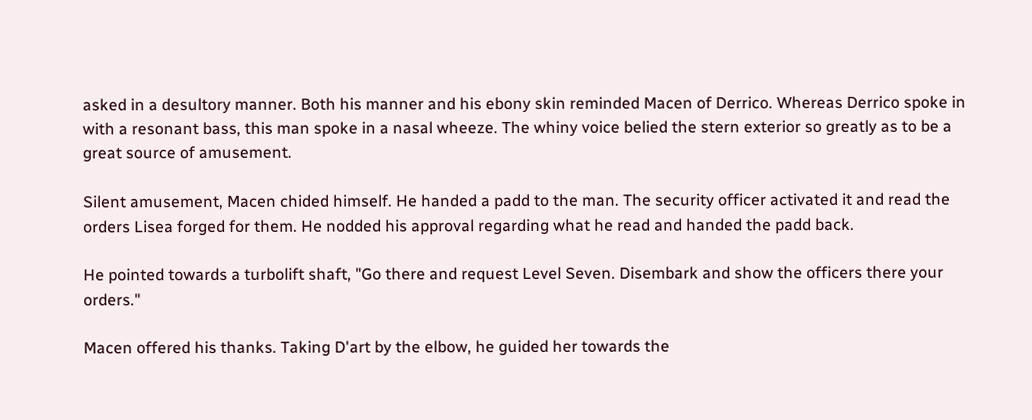asked in a desultory manner. Both his manner and his ebony skin reminded Macen of Derrico. Whereas Derrico spoke in with a resonant bass, this man spoke in a nasal wheeze. The whiny voice belied the stern exterior so greatly as to be a great source of amusement.

Silent amusement, Macen chided himself. He handed a padd to the man. The security officer activated it and read the orders Lisea forged for them. He nodded his approval regarding what he read and handed the padd back.

He pointed towards a turbolift shaft, "Go there and request Level Seven. Disembark and show the officers there your orders."

Macen offered his thanks. Taking D'art by the elbow, he guided her towards the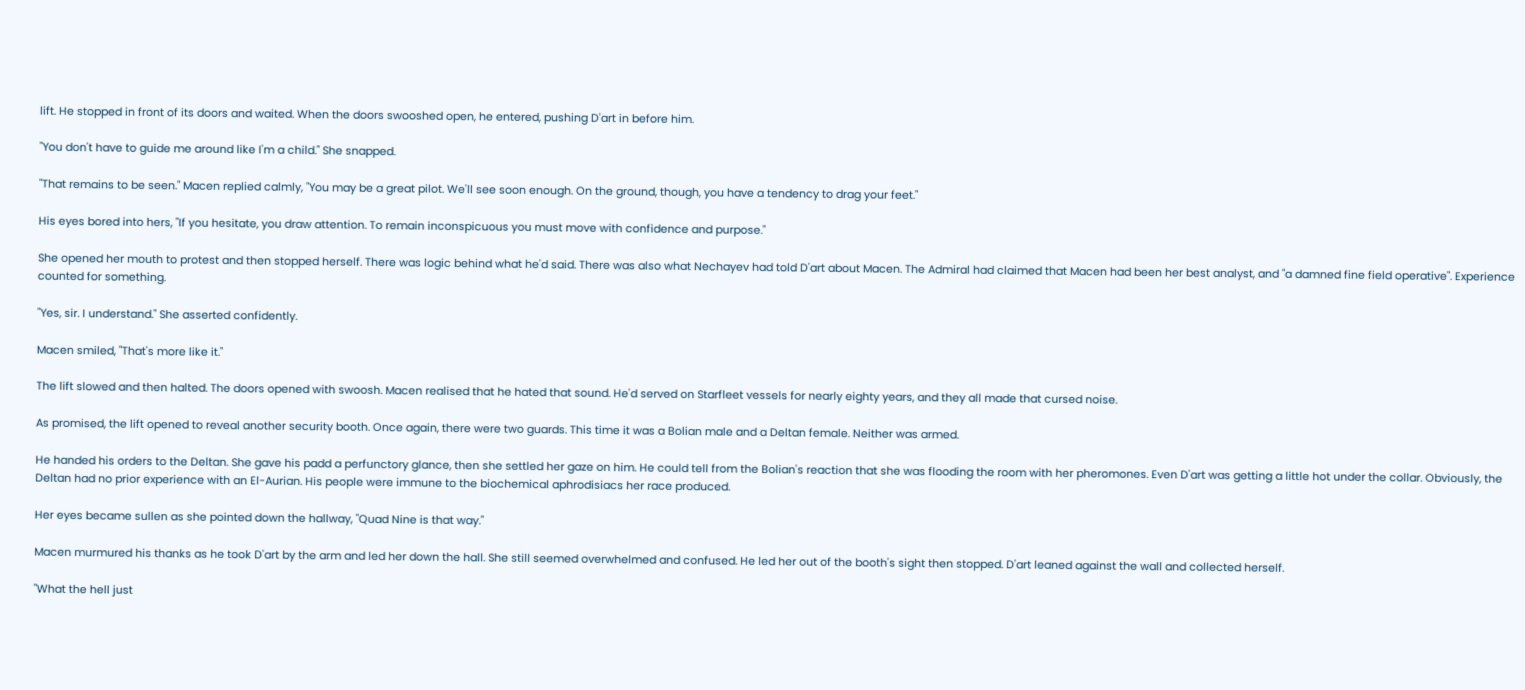lift. He stopped in front of its doors and waited. When the doors swooshed open, he entered, pushing D'art in before him.

"You don't have to guide me around like I'm a child." She snapped.

"That remains to be seen." Macen replied calmly, "You may be a great pilot. We'll see soon enough. On the ground, though, you have a tendency to drag your feet."

His eyes bored into hers, "If you hesitate, you draw attention. To remain inconspicuous you must move with confidence and purpose."

She opened her mouth to protest and then stopped herself. There was logic behind what he'd said. There was also what Nechayev had told D'art about Macen. The Admiral had claimed that Macen had been her best analyst, and "a damned fine field operative". Experience counted for something.

"Yes, sir. I understand." She asserted confidently.

Macen smiled, "That's more like it."

The lift slowed and then halted. The doors opened with swoosh. Macen realised that he hated that sound. He'd served on Starfleet vessels for nearly eighty years, and they all made that cursed noise.

As promised, the lift opened to reveal another security booth. Once again, there were two guards. This time it was a Bolian male and a Deltan female. Neither was armed.

He handed his orders to the Deltan. She gave his padd a perfunctory glance, then she settled her gaze on him. He could tell from the Bolian's reaction that she was flooding the room with her pheromones. Even D'art was getting a little hot under the collar. Obviously, the Deltan had no prior experience with an El-Aurian. His people were immune to the biochemical aphrodisiacs her race produced.

Her eyes became sullen as she pointed down the hallway, "Quad Nine is that way."

Macen murmured his thanks as he took D'art by the arm and led her down the hall. She still seemed overwhelmed and confused. He led her out of the booth's sight then stopped. D'art leaned against the wall and collected herself.

"What the hell just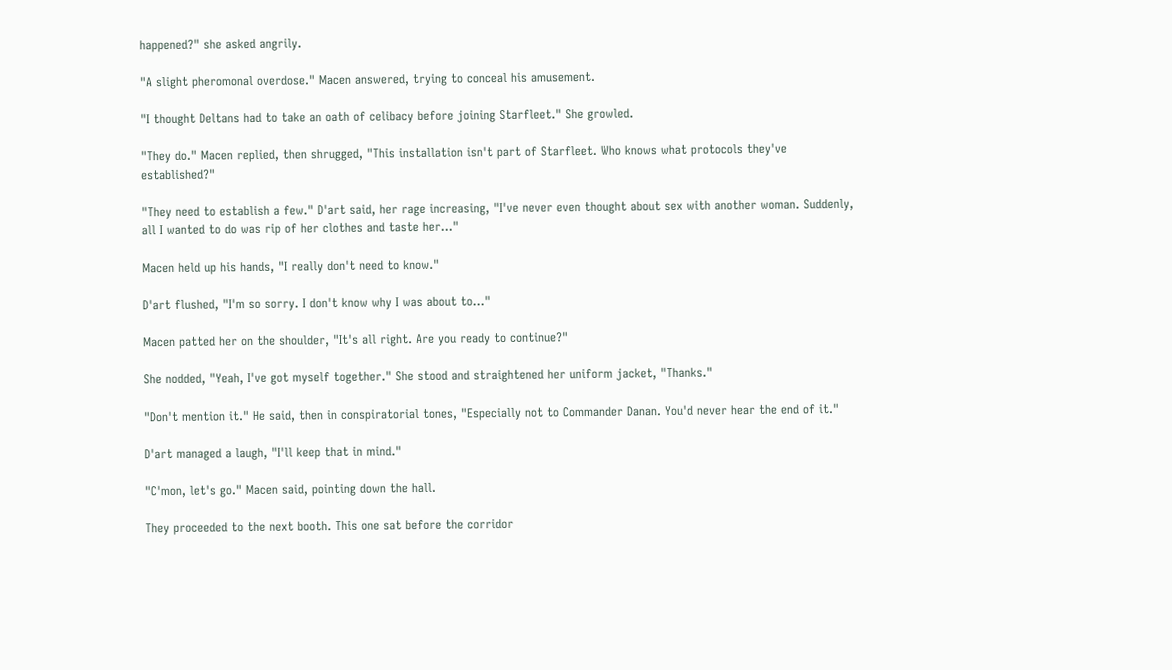happened?" she asked angrily.

"A slight pheromonal overdose." Macen answered, trying to conceal his amusement.

"I thought Deltans had to take an oath of celibacy before joining Starfleet." She growled.

"They do." Macen replied, then shrugged, "This installation isn't part of Starfleet. Who knows what protocols they've established?"

"They need to establish a few." D'art said, her rage increasing, "I've never even thought about sex with another woman. Suddenly, all I wanted to do was rip of her clothes and taste her..."

Macen held up his hands, "I really don't need to know."

D'art flushed, "I'm so sorry. I don't know why I was about to..."

Macen patted her on the shoulder, "It's all right. Are you ready to continue?"

She nodded, "Yeah, I've got myself together." She stood and straightened her uniform jacket, "Thanks."

"Don't mention it." He said, then in conspiratorial tones, "Especially not to Commander Danan. You'd never hear the end of it."

D'art managed a laugh, "I'll keep that in mind."

"C'mon, let's go." Macen said, pointing down the hall.

They proceeded to the next booth. This one sat before the corridor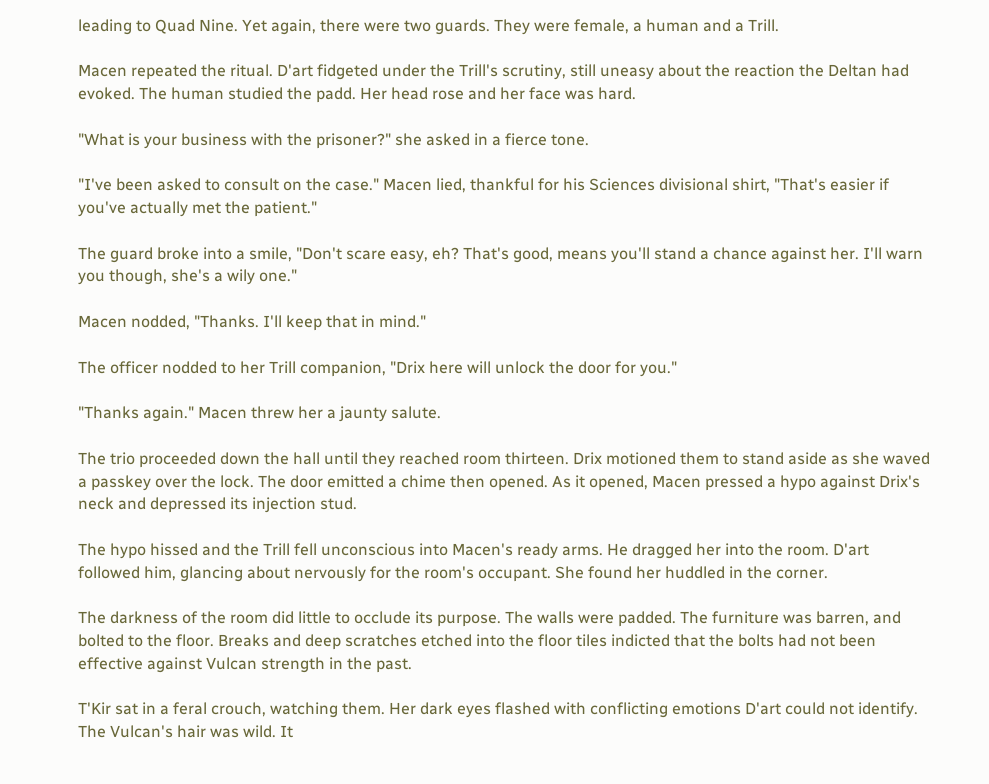leading to Quad Nine. Yet again, there were two guards. They were female, a human and a Trill.

Macen repeated the ritual. D'art fidgeted under the Trill's scrutiny, still uneasy about the reaction the Deltan had evoked. The human studied the padd. Her head rose and her face was hard.

"What is your business with the prisoner?" she asked in a fierce tone.

"I've been asked to consult on the case." Macen lied, thankful for his Sciences divisional shirt, "That's easier if you've actually met the patient."

The guard broke into a smile, "Don't scare easy, eh? That's good, means you'll stand a chance against her. I'll warn you though, she's a wily one."

Macen nodded, "Thanks. I'll keep that in mind."

The officer nodded to her Trill companion, "Drix here will unlock the door for you."

"Thanks again." Macen threw her a jaunty salute.

The trio proceeded down the hall until they reached room thirteen. Drix motioned them to stand aside as she waved a passkey over the lock. The door emitted a chime then opened. As it opened, Macen pressed a hypo against Drix's neck and depressed its injection stud.

The hypo hissed and the Trill fell unconscious into Macen's ready arms. He dragged her into the room. D'art followed him, glancing about nervously for the room's occupant. She found her huddled in the corner.

The darkness of the room did little to occlude its purpose. The walls were padded. The furniture was barren, and bolted to the floor. Breaks and deep scratches etched into the floor tiles indicted that the bolts had not been effective against Vulcan strength in the past.

T'Kir sat in a feral crouch, watching them. Her dark eyes flashed with conflicting emotions D'art could not identify. The Vulcan's hair was wild. It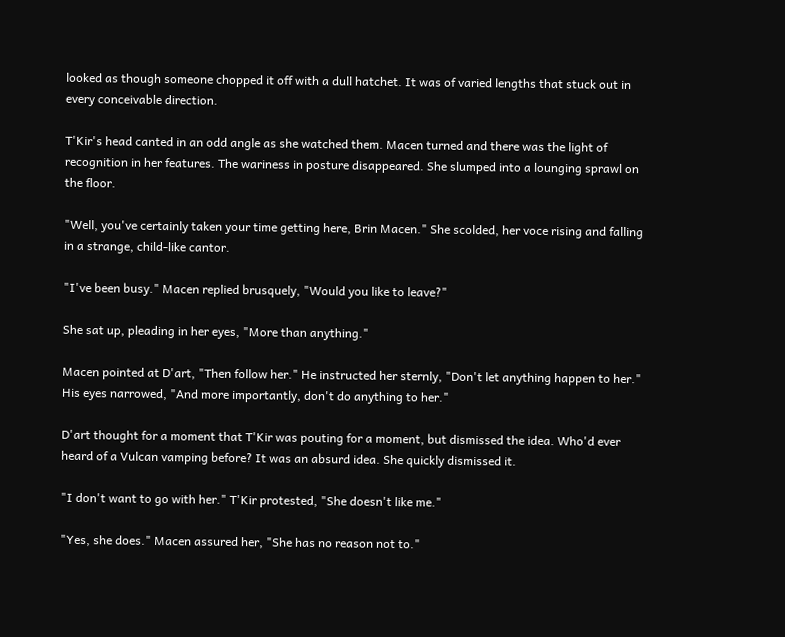looked as though someone chopped it off with a dull hatchet. It was of varied lengths that stuck out in every conceivable direction.

T'Kir's head canted in an odd angle as she watched them. Macen turned and there was the light of recognition in her features. The wariness in posture disappeared. She slumped into a lounging sprawl on the floor.

"Well, you've certainly taken your time getting here, Brin Macen." She scolded, her voce rising and falling in a strange, child-like cantor.

"I've been busy." Macen replied brusquely, "Would you like to leave?"

She sat up, pleading in her eyes, "More than anything."

Macen pointed at D'art, "Then follow her." He instructed her sternly, "Don't let anything happen to her." His eyes narrowed, "And more importantly, don't do anything to her."

D'art thought for a moment that T'Kir was pouting for a moment, but dismissed the idea. Who'd ever heard of a Vulcan vamping before? It was an absurd idea. She quickly dismissed it.

"I don't want to go with her." T'Kir protested, "She doesn't like me."

"Yes, she does." Macen assured her, "She has no reason not to."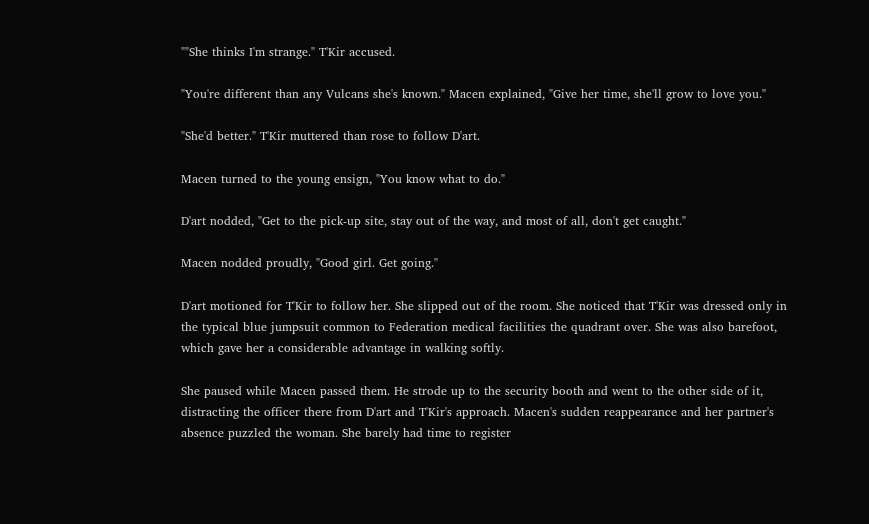""She thinks I'm strange." T'Kir accused.

"You're different than any Vulcans she's known." Macen explained, "Give her time, she'll grow to love you."

"She'd better." T'Kir muttered than rose to follow D'art.

Macen turned to the young ensign, "You know what to do."

D'art nodded, "Get to the pick-up site, stay out of the way, and most of all, don't get caught."

Macen nodded proudly, "Good girl. Get going."

D'art motioned for T'Kir to follow her. She slipped out of the room. She noticed that T'Kir was dressed only in the typical blue jumpsuit common to Federation medical facilities the quadrant over. She was also barefoot, which gave her a considerable advantage in walking softly.

She paused while Macen passed them. He strode up to the security booth and went to the other side of it, distracting the officer there from D'art and T'Kir's approach. Macen's sudden reappearance and her partner's absence puzzled the woman. She barely had time to register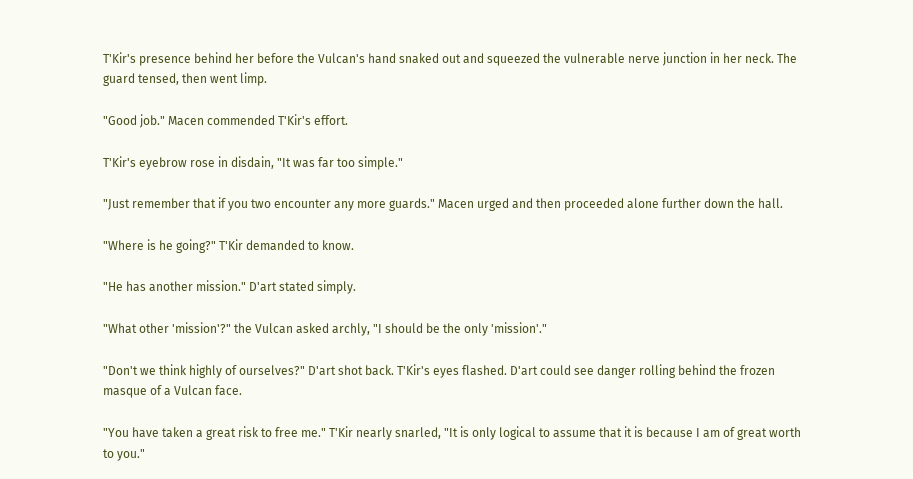T'Kir's presence behind her before the Vulcan's hand snaked out and squeezed the vulnerable nerve junction in her neck. The guard tensed, then went limp.

"Good job." Macen commended T'Kir's effort.

T'Kir's eyebrow rose in disdain, "It was far too simple."

"Just remember that if you two encounter any more guards." Macen urged and then proceeded alone further down the hall.

"Where is he going?" T'Kir demanded to know.

"He has another mission." D'art stated simply.

"What other 'mission'?" the Vulcan asked archly, "I should be the only 'mission'."

"Don't we think highly of ourselves?" D'art shot back. T'Kir's eyes flashed. D'art could see danger rolling behind the frozen masque of a Vulcan face.

"You have taken a great risk to free me." T'Kir nearly snarled, "It is only logical to assume that it is because I am of great worth to you."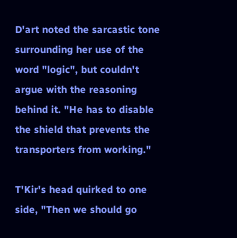D'art noted the sarcastic tone surrounding her use of the word "logic", but couldn't argue with the reasoning behind it. "He has to disable the shield that prevents the transporters from working."

T'Kir's head quirked to one side, "Then we should go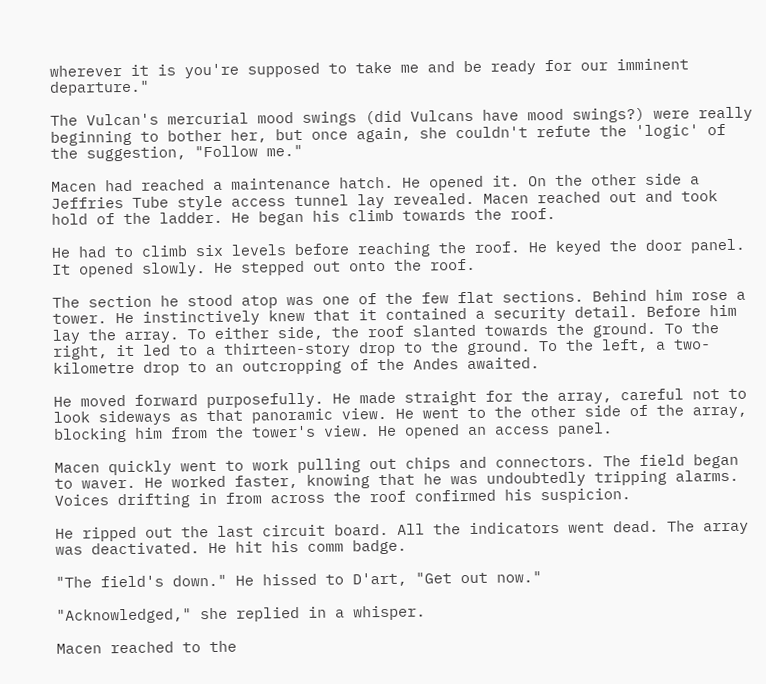wherever it is you're supposed to take me and be ready for our imminent departure."

The Vulcan's mercurial mood swings (did Vulcans have mood swings?) were really beginning to bother her, but once again, she couldn't refute the 'logic' of the suggestion, "Follow me."

Macen had reached a maintenance hatch. He opened it. On the other side a Jeffries Tube style access tunnel lay revealed. Macen reached out and took hold of the ladder. He began his climb towards the roof.

He had to climb six levels before reaching the roof. He keyed the door panel. It opened slowly. He stepped out onto the roof.

The section he stood atop was one of the few flat sections. Behind him rose a tower. He instinctively knew that it contained a security detail. Before him lay the array. To either side, the roof slanted towards the ground. To the right, it led to a thirteen-story drop to the ground. To the left, a two-kilometre drop to an outcropping of the Andes awaited.

He moved forward purposefully. He made straight for the array, careful not to look sideways as that panoramic view. He went to the other side of the array, blocking him from the tower's view. He opened an access panel.

Macen quickly went to work pulling out chips and connectors. The field began to waver. He worked faster, knowing that he was undoubtedly tripping alarms. Voices drifting in from across the roof confirmed his suspicion.

He ripped out the last circuit board. All the indicators went dead. The array was deactivated. He hit his comm badge.

"The field's down." He hissed to D'art, "Get out now."

"Acknowledged," she replied in a whisper.

Macen reached to the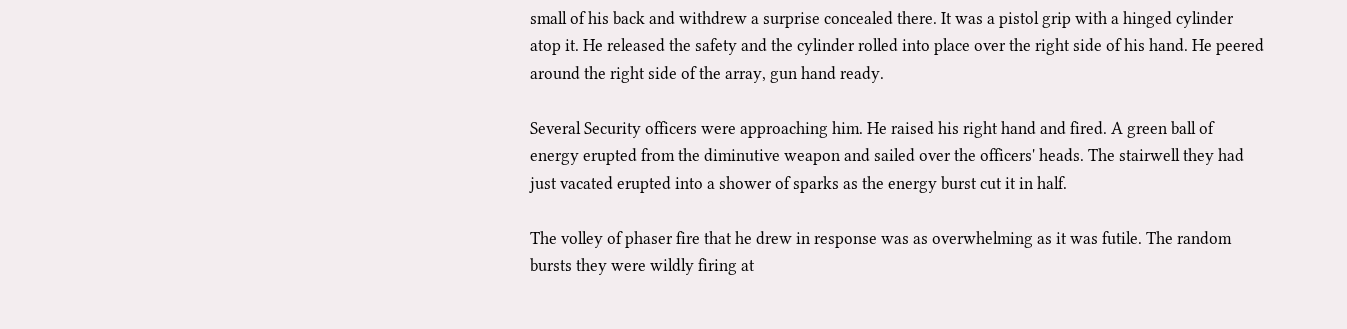small of his back and withdrew a surprise concealed there. It was a pistol grip with a hinged cylinder atop it. He released the safety and the cylinder rolled into place over the right side of his hand. He peered around the right side of the array, gun hand ready.

Several Security officers were approaching him. He raised his right hand and fired. A green ball of energy erupted from the diminutive weapon and sailed over the officers' heads. The stairwell they had just vacated erupted into a shower of sparks as the energy burst cut it in half.

The volley of phaser fire that he drew in response was as overwhelming as it was futile. The random bursts they were wildly firing at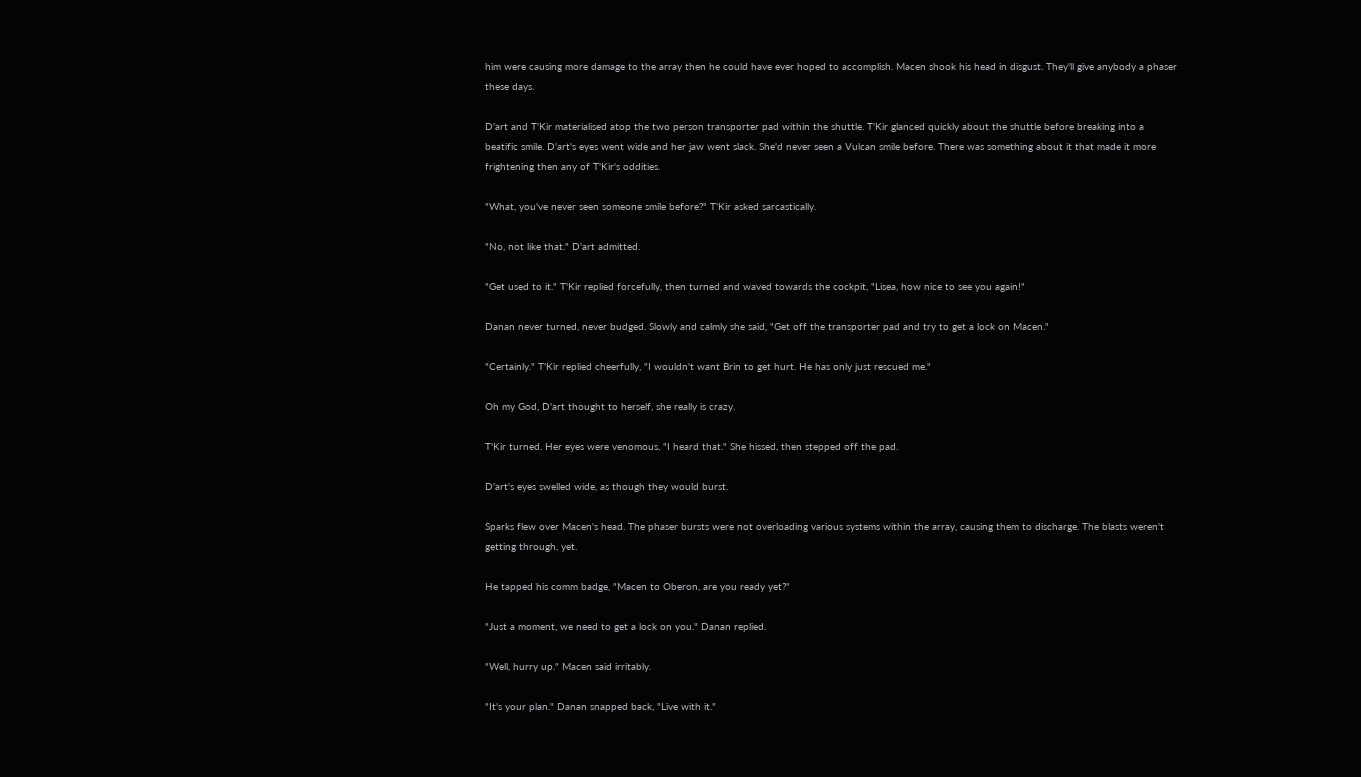him were causing more damage to the array then he could have ever hoped to accomplish. Macen shook his head in disgust. They'll give anybody a phaser these days.

D'art and T'Kir materialised atop the two person transporter pad within the shuttle. T'Kir glanced quickly about the shuttle before breaking into a beatific smile. D'art's eyes went wide and her jaw went slack. She'd never seen a Vulcan smile before. There was something about it that made it more frightening then any of T'Kir's oddities.

"What, you've never seen someone smile before?" T'Kir asked sarcastically.

"No, not like that." D'art admitted.

"Get used to it." T'Kir replied forcefully, then turned and waved towards the cockpit, "Lisea, how nice to see you again!"

Danan never turned, never budged. Slowly and calmly she said, "Get off the transporter pad and try to get a lock on Macen."

"Certainly." T'Kir replied cheerfully, "I wouldn't want Brin to get hurt. He has only just rescued me."

Oh my God, D'art thought to herself, she really is crazy.

T'Kir turned. Her eyes were venomous, "I heard that." She hissed, then stepped off the pad.

D'art's eyes swelled wide, as though they would burst.

Sparks flew over Macen's head. The phaser bursts were not overloading various systems within the array, causing them to discharge. The blasts weren't getting through, yet.

He tapped his comm badge, "Macen to Oberon, are you ready yet?"

"Just a moment, we need to get a lock on you." Danan replied.

"Well, hurry up." Macen said irritably.

"It's your plan." Danan snapped back, "Live with it."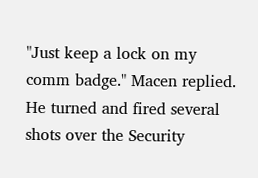"Just keep a lock on my comm badge." Macen replied. He turned and fired several shots over the Security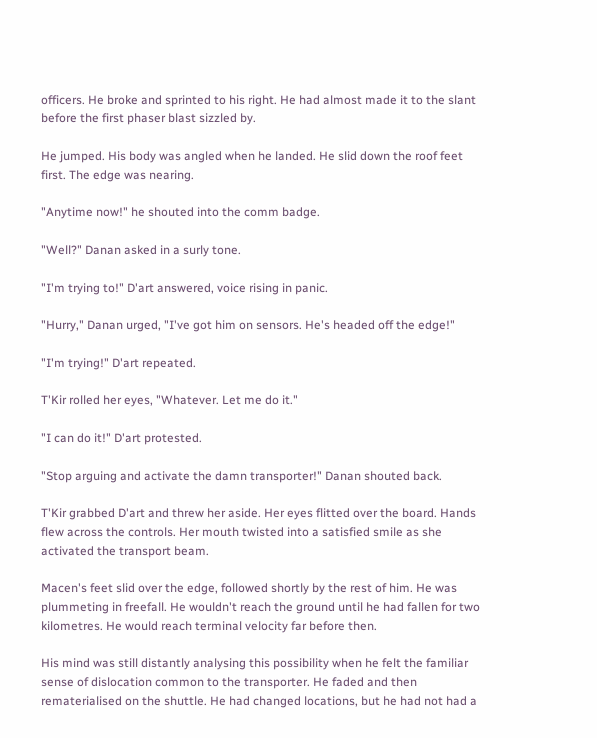officers. He broke and sprinted to his right. He had almost made it to the slant before the first phaser blast sizzled by.

He jumped. His body was angled when he landed. He slid down the roof feet first. The edge was nearing.

"Anytime now!" he shouted into the comm badge.

"Well?" Danan asked in a surly tone.

"I'm trying to!" D'art answered, voice rising in panic.

"Hurry," Danan urged, "I've got him on sensors. He's headed off the edge!"

"I'm trying!" D'art repeated.

T'Kir rolled her eyes, "Whatever. Let me do it."

"I can do it!" D'art protested.

"Stop arguing and activate the damn transporter!" Danan shouted back.

T'Kir grabbed D'art and threw her aside. Her eyes flitted over the board. Hands flew across the controls. Her mouth twisted into a satisfied smile as she activated the transport beam.

Macen's feet slid over the edge, followed shortly by the rest of him. He was plummeting in freefall. He wouldn't reach the ground until he had fallen for two kilometres. He would reach terminal velocity far before then.

His mind was still distantly analysing this possibility when he felt the familiar sense of dislocation common to the transporter. He faded and then rematerialised on the shuttle. He had changed locations, but he had not had a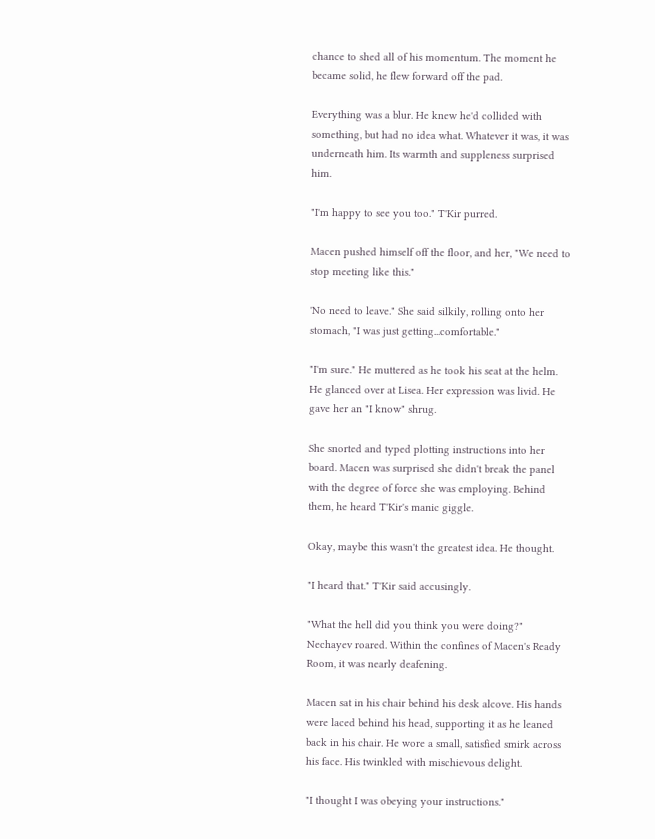chance to shed all of his momentum. The moment he became solid, he flew forward off the pad.

Everything was a blur. He knew he'd collided with something, but had no idea what. Whatever it was, it was underneath him. Its warmth and suppleness surprised him.

"I'm happy to see you too." T'Kir purred.

Macen pushed himself off the floor, and her, "We need to stop meeting like this."

'No need to leave." She said silkily, rolling onto her stomach, "I was just getting...comfortable."

"I'm sure." He muttered as he took his seat at the helm. He glanced over at Lisea. Her expression was livid. He gave her an "I know" shrug.

She snorted and typed plotting instructions into her board. Macen was surprised she didn't break the panel with the degree of force she was employing. Behind them, he heard T'Kir's manic giggle.

Okay, maybe this wasn't the greatest idea. He thought.

"I heard that." T'Kir said accusingly.

"What the hell did you think you were doing?" Nechayev roared. Within the confines of Macen's Ready Room, it was nearly deafening.

Macen sat in his chair behind his desk alcove. His hands were laced behind his head, supporting it as he leaned back in his chair. He wore a small, satisfied smirk across his face. His twinkled with mischievous delight.

"I thought I was obeying your instructions."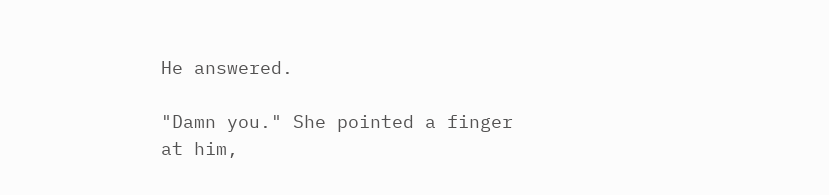He answered.

"Damn you." She pointed a finger at him,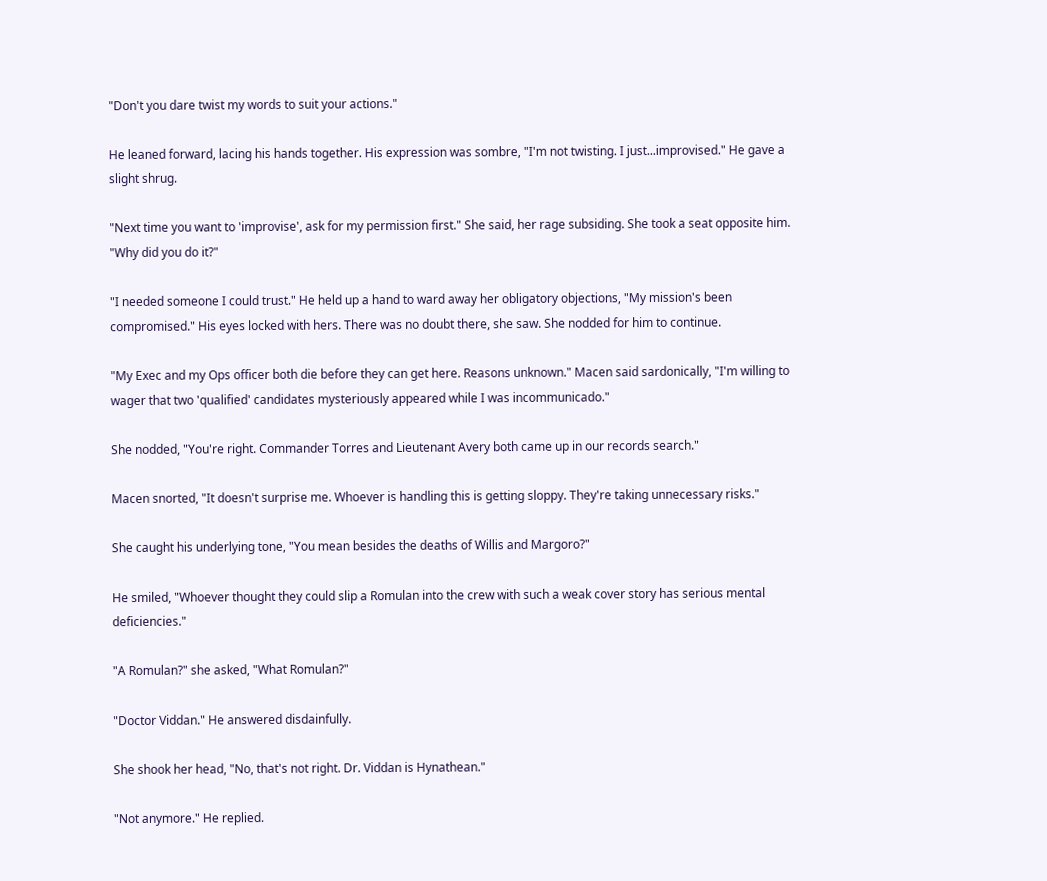"Don't you dare twist my words to suit your actions."

He leaned forward, lacing his hands together. His expression was sombre, "I'm not twisting. I just...improvised." He gave a slight shrug.

"Next time you want to 'improvise', ask for my permission first." She said, her rage subsiding. She took a seat opposite him. "Why did you do it?"

"I needed someone I could trust." He held up a hand to ward away her obligatory objections, "My mission's been compromised." His eyes locked with hers. There was no doubt there, she saw. She nodded for him to continue.

"My Exec and my Ops officer both die before they can get here. Reasons unknown." Macen said sardonically, "I'm willing to wager that two 'qualified' candidates mysteriously appeared while I was incommunicado."

She nodded, "You're right. Commander Torres and Lieutenant Avery both came up in our records search."

Macen snorted, "It doesn't surprise me. Whoever is handling this is getting sloppy. They're taking unnecessary risks."

She caught his underlying tone, "You mean besides the deaths of Willis and Margoro?"

He smiled, "Whoever thought they could slip a Romulan into the crew with such a weak cover story has serious mental deficiencies."

"A Romulan?" she asked, "What Romulan?"

"Doctor Viddan." He answered disdainfully.

She shook her head, "No, that's not right. Dr. Viddan is Hynathean."

"Not anymore." He replied.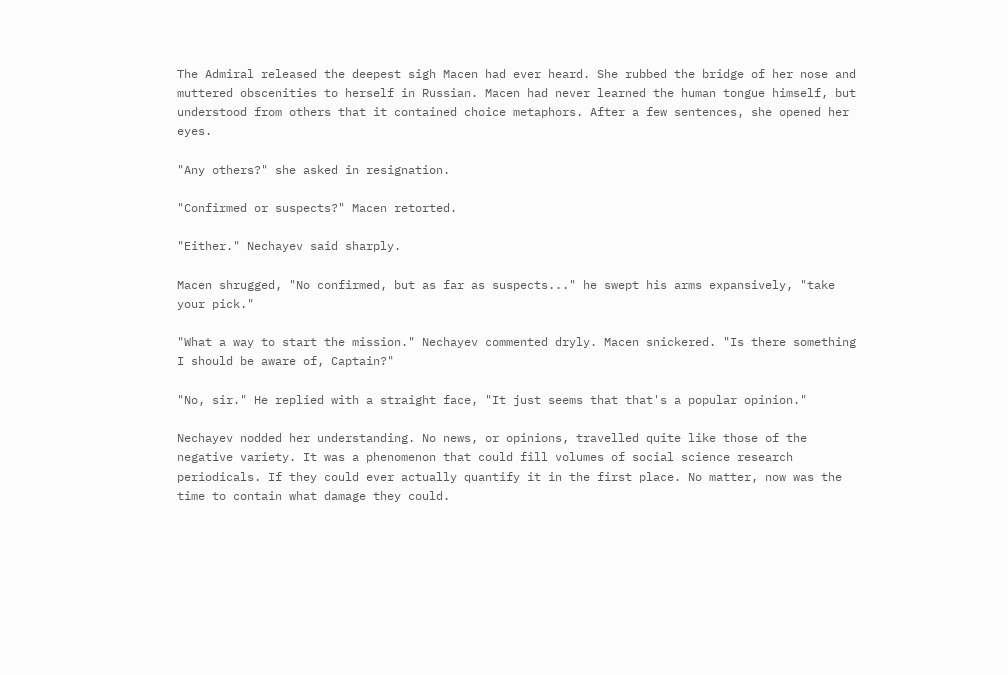The Admiral released the deepest sigh Macen had ever heard. She rubbed the bridge of her nose and muttered obscenities to herself in Russian. Macen had never learned the human tongue himself, but understood from others that it contained choice metaphors. After a few sentences, she opened her eyes.

"Any others?" she asked in resignation.

"Confirmed or suspects?" Macen retorted.

"Either." Nechayev said sharply.

Macen shrugged, "No confirmed, but as far as suspects..." he swept his arms expansively, "take your pick."

"What a way to start the mission." Nechayev commented dryly. Macen snickered. "Is there something I should be aware of, Captain?"

"No, sir." He replied with a straight face, "It just seems that that's a popular opinion."

Nechayev nodded her understanding. No news, or opinions, travelled quite like those of the negative variety. It was a phenomenon that could fill volumes of social science research periodicals. If they could ever actually quantify it in the first place. No matter, now was the time to contain what damage they could.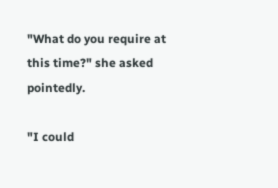"What do you require at this time?" she asked pointedly.

"I could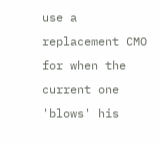use a replacement CMO for when the current one 'blows' his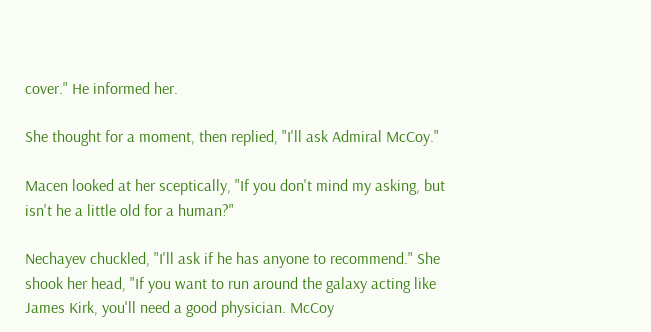cover." He informed her.

She thought for a moment, then replied, "I'll ask Admiral McCoy."

Macen looked at her sceptically, "If you don't mind my asking, but isn't he a little old for a human?"

Nechayev chuckled, "I'll ask if he has anyone to recommend." She shook her head, "If you want to run around the galaxy acting like James Kirk, you'll need a good physician. McCoy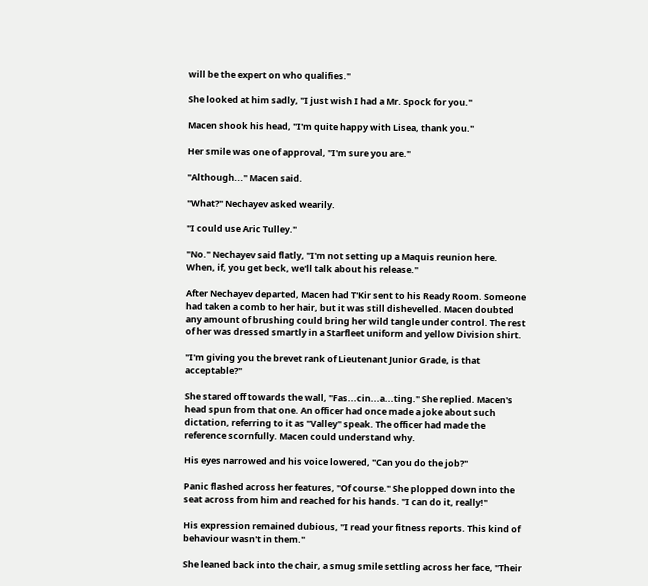will be the expert on who qualifies."

She looked at him sadly, "I just wish I had a Mr. Spock for you."

Macen shook his head, "I'm quite happy with Lisea, thank you."

Her smile was one of approval, "I'm sure you are."

"Although..." Macen said.

"What?" Nechayev asked wearily.

"I could use Aric Tulley."

"No." Nechayev said flatly, "I'm not setting up a Maquis reunion here. When, if, you get beck, we'll talk about his release."

After Nechayev departed, Macen had T'Kir sent to his Ready Room. Someone had taken a comb to her hair, but it was still dishevelled. Macen doubted any amount of brushing could bring her wild tangle under control. The rest of her was dressed smartly in a Starfleet uniform and yellow Division shirt.

"I'm giving you the brevet rank of Lieutenant Junior Grade, is that acceptable?"

She stared off towards the wall, "Fas...cin...a...ting." She replied. Macen's head spun from that one. An officer had once made a joke about such dictation, referring to it as "Valley" speak. The officer had made the reference scornfully. Macen could understand why.

His eyes narrowed and his voice lowered, "Can you do the job?"

Panic flashed across her features, "Of course." She plopped down into the seat across from him and reached for his hands. "I can do it, really!"

His expression remained dubious, "I read your fitness reports. This kind of behaviour wasn't in them."

She leaned back into the chair, a smug smile settling across her face, "Their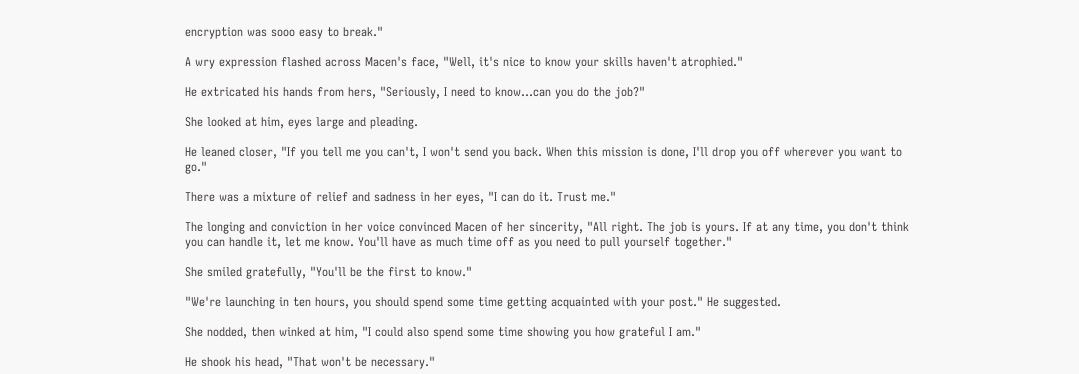encryption was sooo easy to break."

A wry expression flashed across Macen's face, "Well, it's nice to know your skills haven't atrophied."

He extricated his hands from hers, "Seriously, I need to know...can you do the job?"

She looked at him, eyes large and pleading.

He leaned closer, "If you tell me you can't, I won't send you back. When this mission is done, I'll drop you off wherever you want to go."

There was a mixture of relief and sadness in her eyes, "I can do it. Trust me."

The longing and conviction in her voice convinced Macen of her sincerity, "All right. The job is yours. If at any time, you don't think you can handle it, let me know. You'll have as much time off as you need to pull yourself together."

She smiled gratefully, "You'll be the first to know."

"We're launching in ten hours, you should spend some time getting acquainted with your post." He suggested.

She nodded, then winked at him, "I could also spend some time showing you how grateful I am."

He shook his head, "That won't be necessary."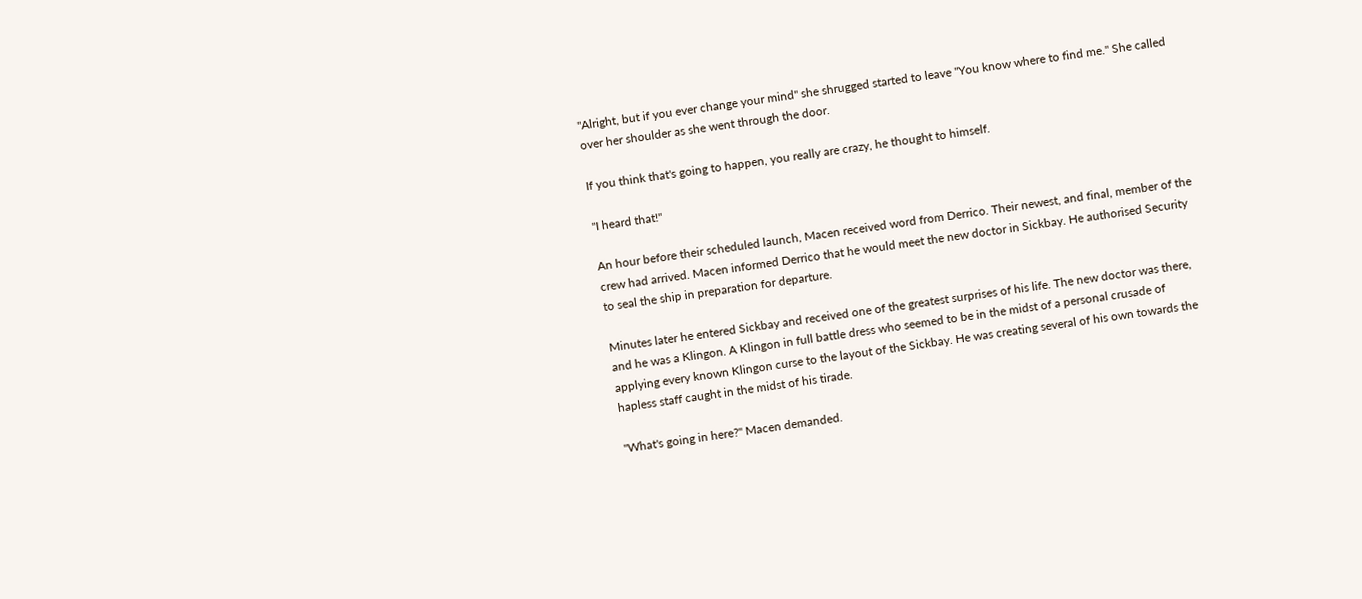"Alright, but if you ever change your mind" she shrugged started to leave "You know where to find me." She called over her shoulder as she went through the door.

If you think that's going to happen, you really are crazy, he thought to himself.

"I heard that!"

An hour before their scheduled launch, Macen received word from Derrico. Their newest, and final, member of the crew had arrived. Macen informed Derrico that he would meet the new doctor in Sickbay. He authorised Security to seal the ship in preparation for departure.

Minutes later he entered Sickbay and received one of the greatest surprises of his life. The new doctor was there, and he was a Klingon. A Klingon in full battle dress who seemed to be in the midst of a personal crusade of applying every known Klingon curse to the layout of the Sickbay. He was creating several of his own towards the hapless staff caught in the midst of his tirade.

"What's going in here?" Macen demanded.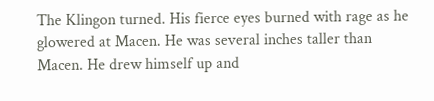The Klingon turned. His fierce eyes burned with rage as he glowered at Macen. He was several inches taller than Macen. He drew himself up and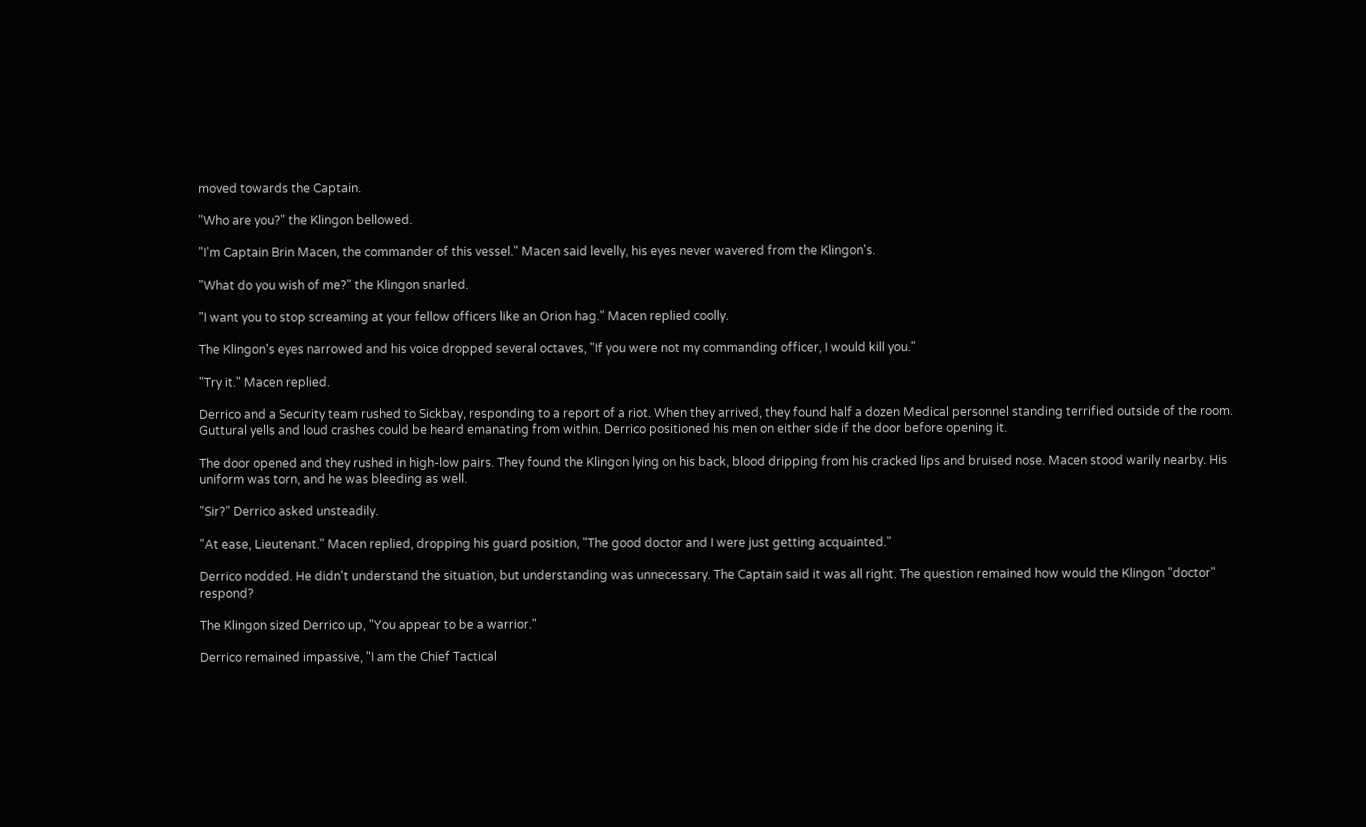moved towards the Captain.

"Who are you?" the Klingon bellowed.

"I'm Captain Brin Macen, the commander of this vessel." Macen said levelly, his eyes never wavered from the Klingon's.

"What do you wish of me?" the Klingon snarled.

"I want you to stop screaming at your fellow officers like an Orion hag." Macen replied coolly.

The Klingon's eyes narrowed and his voice dropped several octaves, "If you were not my commanding officer, I would kill you."

"Try it." Macen replied.

Derrico and a Security team rushed to Sickbay, responding to a report of a riot. When they arrived, they found half a dozen Medical personnel standing terrified outside of the room. Guttural yells and loud crashes could be heard emanating from within. Derrico positioned his men on either side if the door before opening it.

The door opened and they rushed in high-low pairs. They found the Klingon lying on his back, blood dripping from his cracked lips and bruised nose. Macen stood warily nearby. His uniform was torn, and he was bleeding as well.

"Sir?" Derrico asked unsteadily.

"At ease, Lieutenant." Macen replied, dropping his guard position, "The good doctor and I were just getting acquainted."

Derrico nodded. He didn't understand the situation, but understanding was unnecessary. The Captain said it was all right. The question remained how would the Klingon "doctor" respond?

The Klingon sized Derrico up, "You appear to be a warrior."

Derrico remained impassive, "I am the Chief Tactical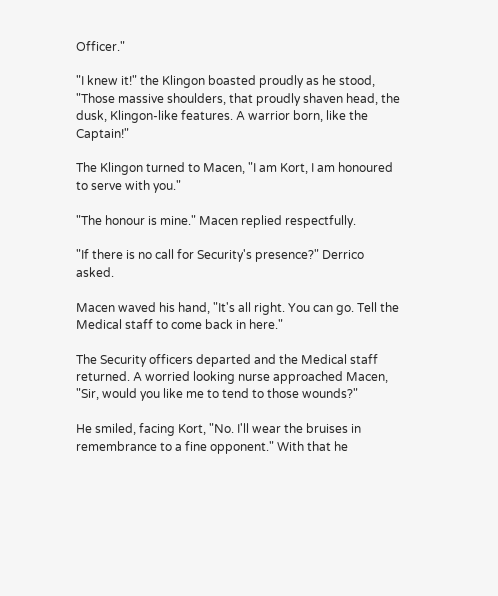Officer."

"I knew it!" the Klingon boasted proudly as he stood, "Those massive shoulders, that proudly shaven head, the dusk, Klingon-like features. A warrior born, like the Captain!"

The Klingon turned to Macen, "I am Kort, I am honoured to serve with you."

"The honour is mine." Macen replied respectfully.

"If there is no call for Security's presence?" Derrico asked.

Macen waved his hand, "It's all right. You can go. Tell the Medical staff to come back in here."

The Security officers departed and the Medical staff returned. A worried looking nurse approached Macen, "Sir, would you like me to tend to those wounds?"

He smiled, facing Kort, "No. I'll wear the bruises in remembrance to a fine opponent." With that he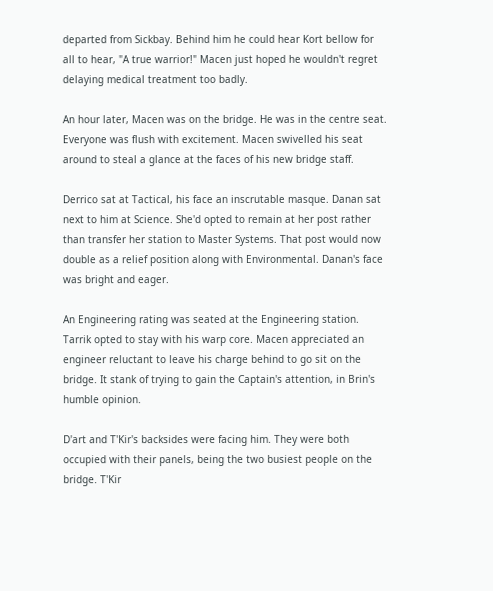departed from Sickbay. Behind him he could hear Kort bellow for all to hear, "A true warrior!" Macen just hoped he wouldn't regret delaying medical treatment too badly.

An hour later, Macen was on the bridge. He was in the centre seat. Everyone was flush with excitement. Macen swivelled his seat around to steal a glance at the faces of his new bridge staff.

Derrico sat at Tactical, his face an inscrutable masque. Danan sat next to him at Science. She'd opted to remain at her post rather than transfer her station to Master Systems. That post would now double as a relief position along with Environmental. Danan's face was bright and eager.

An Engineering rating was seated at the Engineering station. Tarrik opted to stay with his warp core. Macen appreciated an engineer reluctant to leave his charge behind to go sit on the bridge. It stank of trying to gain the Captain's attention, in Brin's humble opinion.

D'art and T'Kir's backsides were facing him. They were both occupied with their panels, being the two busiest people on the bridge. T'Kir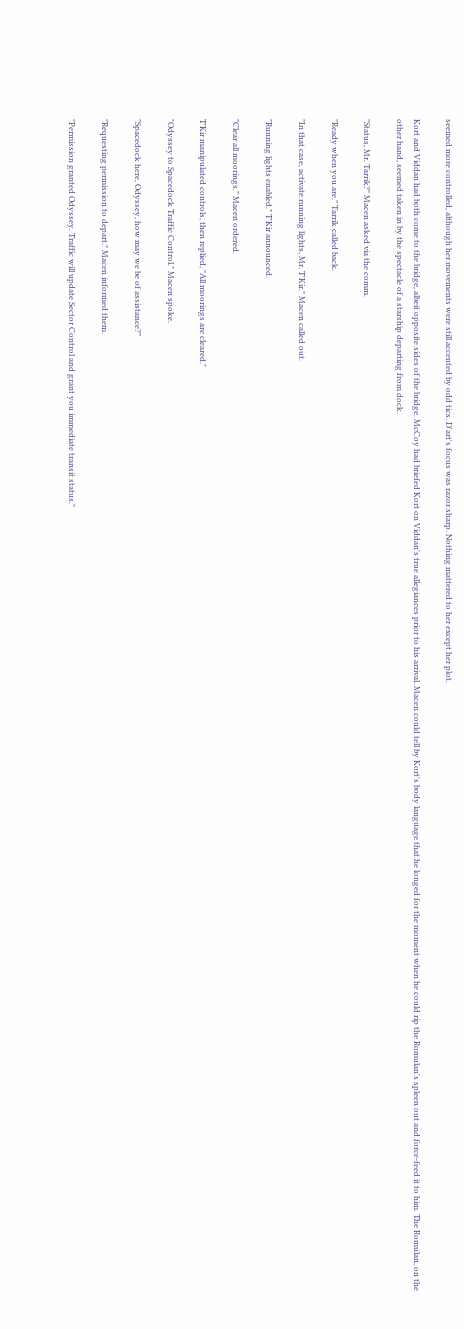seemed more controlled, although her movements were still accented by odd tics. D'art's focus was razor sharp. Nothing mattered to her except her plot.

Kort and Viddan had both come to the bridge, albeit opposite sides of the bridge. McCoy had briefed Kort on Viddan's true allegiances prior to his arrival. Macen could tell by Kort's body language that he longed for the moment when he could rip the Romulan's spleen out and force-feed it to him. The Romulan, on the other hand, seemed taken in by the spectacle of a starship departing from dock.

"Status, Mr. Tarrik?" Macen asked via the comm.

"Ready when you are." Tarrik called back.

"In that case, activate running lights, Mr. T'Kir." Macen called out.

"Running lights enabled." T'Kir announced.

"Clear all moorings." Macen ordered.

T'Kir manipulated controls, then replied, "All moorings are cleared."

"Odyssey to Spacedock Traffic Control." Macen spoke.

"Spacedock here, Odyssey, how may we be of assistance?"

"Requesting permission to depart." Macen informed them.

"Permission granted Odyssey. Traffic will update Sector Control and grant you immediate transit status."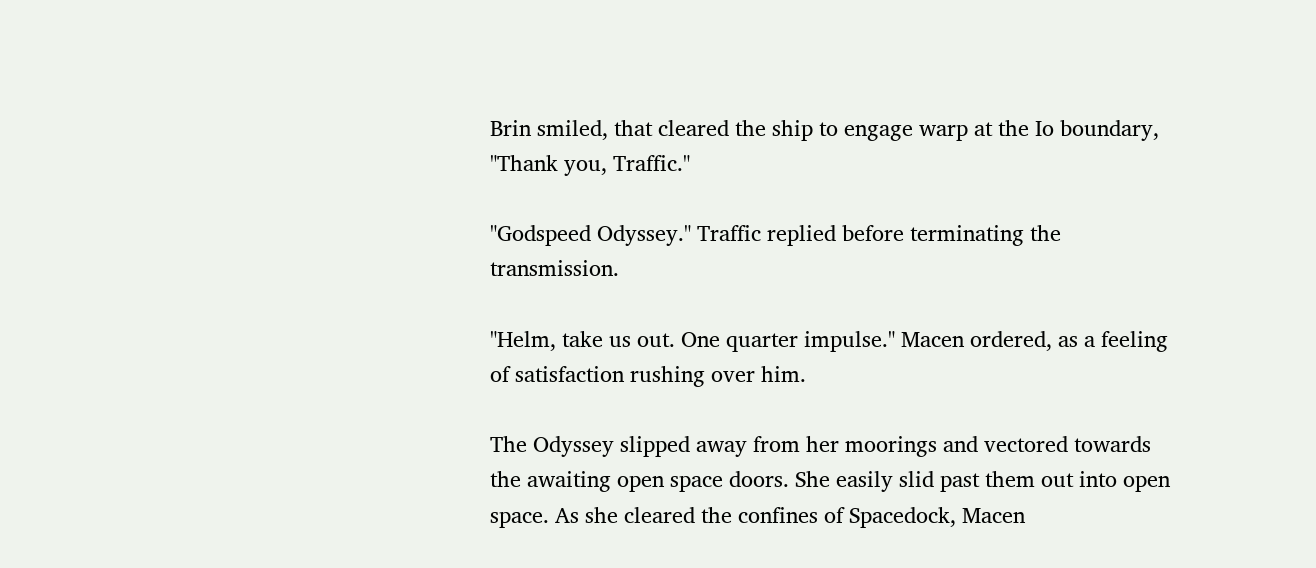Brin smiled, that cleared the ship to engage warp at the Io boundary, "Thank you, Traffic."

"Godspeed Odyssey." Traffic replied before terminating the transmission.

"Helm, take us out. One quarter impulse." Macen ordered, as a feeling of satisfaction rushing over him.

The Odyssey slipped away from her moorings and vectored towards the awaiting open space doors. She easily slid past them out into open space. As she cleared the confines of Spacedock, Macen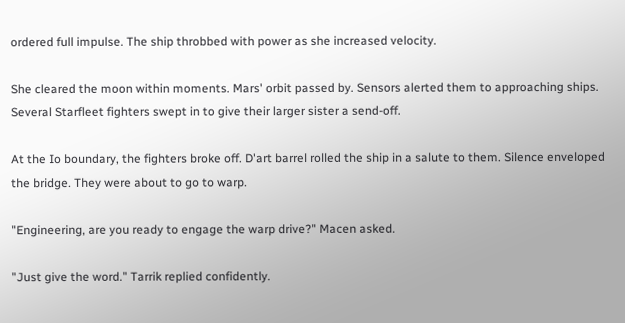ordered full impulse. The ship throbbed with power as she increased velocity.

She cleared the moon within moments. Mars' orbit passed by. Sensors alerted them to approaching ships. Several Starfleet fighters swept in to give their larger sister a send-off.

At the Io boundary, the fighters broke off. D'art barrel rolled the ship in a salute to them. Silence enveloped the bridge. They were about to go to warp.

"Engineering, are you ready to engage the warp drive?" Macen asked.

"Just give the word." Tarrik replied confidently.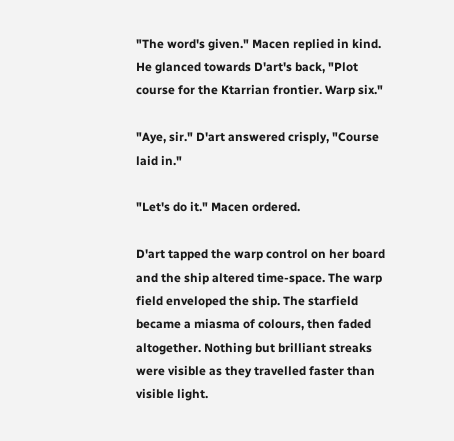"The word's given." Macen replied in kind. He glanced towards D'art's back, "Plot course for the Ktarrian frontier. Warp six."

"Aye, sir." D'art answered crisply, "Course laid in."

"Let's do it." Macen ordered.

D'art tapped the warp control on her board and the ship altered time-space. The warp field enveloped the ship. The starfield became a miasma of colours, then faded altogether. Nothing but brilliant streaks were visible as they travelled faster than visible light.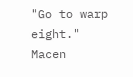"Go to warp eight." Macen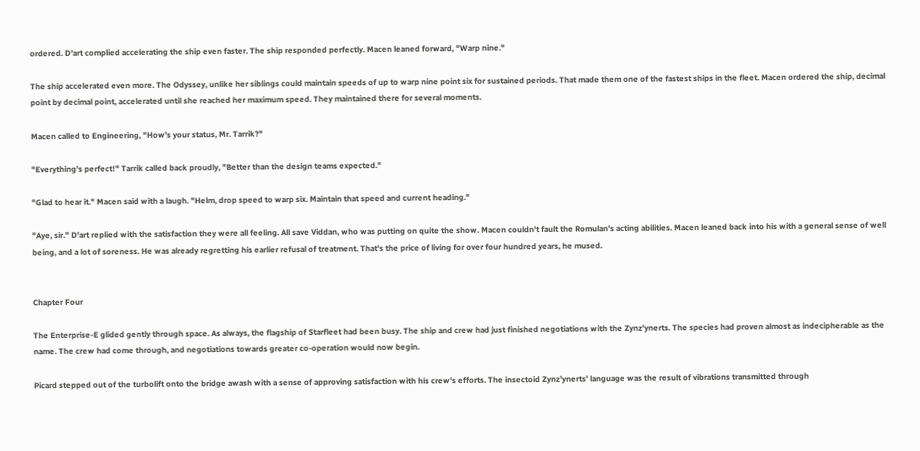ordered. D'art complied accelerating the ship even faster. The ship responded perfectly. Macen leaned forward, "Warp nine."

The ship accelerated even more. The Odyssey, unlike her siblings could maintain speeds of up to warp nine point six for sustained periods. That made them one of the fastest ships in the fleet. Macen ordered the ship, decimal point by decimal point, accelerated until she reached her maximum speed. They maintained there for several moments.

Macen called to Engineering, "How's your status, Mr. Tarrik?"

"Everything's perfect!" Tarrik called back proudly, "Better than the design teams expected."

"Glad to hear it." Macen said with a laugh. "Helm, drop speed to warp six. Maintain that speed and current heading."

"Aye, sir." D'art replied with the satisfaction they were all feeling. All save Viddan, who was putting on quite the show. Macen couldn't fault the Romulan's acting abilities. Macen leaned back into his with a general sense of well being, and a lot of soreness. He was already regretting his earlier refusal of treatment. That's the price of living for over four hundred years, he mused.


Chapter Four

The Enterprise-E glided gently through space. As always, the flagship of Starfleet had been busy. The ship and crew had just finished negotiations with the Zynz'ynerts. The species had proven almost as indecipherable as the name. The crew had come through, and negotiations towards greater co-operation would now begin.

Picard stepped out of the turbolift onto the bridge awash with a sense of approving satisfaction with his crew's efforts. The insectoid Zynz'ynerts' language was the result of vibrations transmitted through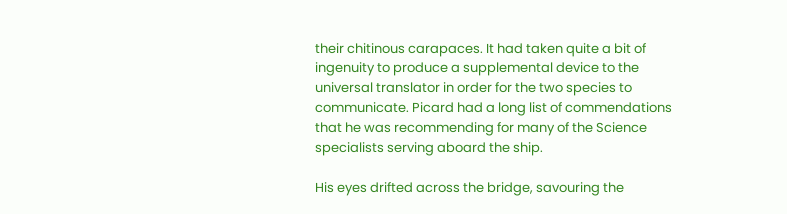their chitinous carapaces. It had taken quite a bit of ingenuity to produce a supplemental device to the universal translator in order for the two species to communicate. Picard had a long list of commendations that he was recommending for many of the Science specialists serving aboard the ship.

His eyes drifted across the bridge, savouring the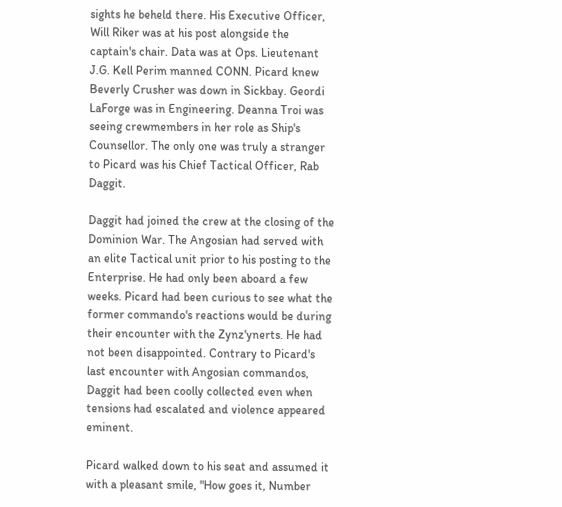sights he beheld there. His Executive Officer, Will Riker was at his post alongside the captain's chair. Data was at Ops. Lieutenant J.G. Kell Perim manned CONN. Picard knew Beverly Crusher was down in Sickbay. Geordi LaForge was in Engineering. Deanna Troi was seeing crewmembers in her role as Ship's Counsellor. The only one was truly a stranger to Picard was his Chief Tactical Officer, Rab Daggit.

Daggit had joined the crew at the closing of the Dominion War. The Angosian had served with an elite Tactical unit prior to his posting to the Enterprise. He had only been aboard a few weeks. Picard had been curious to see what the former commando's reactions would be during their encounter with the Zynz'ynerts. He had not been disappointed. Contrary to Picard's last encounter with Angosian commandos, Daggit had been coolly collected even when tensions had escalated and violence appeared eminent.

Picard walked down to his seat and assumed it with a pleasant smile, "How goes it, Number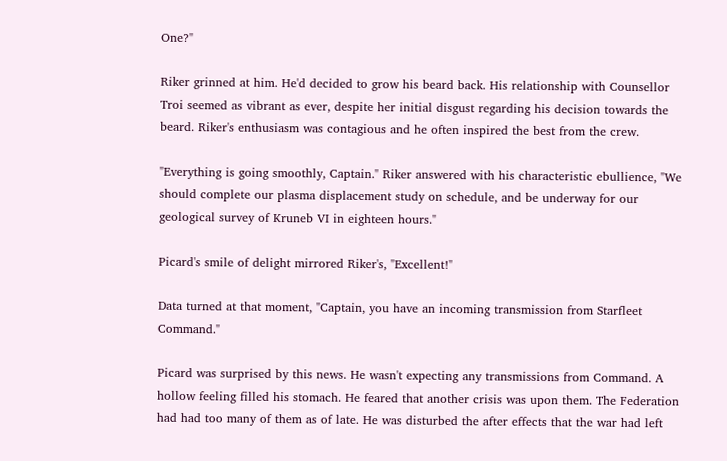One?"

Riker grinned at him. He'd decided to grow his beard back. His relationship with Counsellor Troi seemed as vibrant as ever, despite her initial disgust regarding his decision towards the beard. Riker's enthusiasm was contagious and he often inspired the best from the crew.

"Everything is going smoothly, Captain." Riker answered with his characteristic ebullience, "We should complete our plasma displacement study on schedule, and be underway for our geological survey of Kruneb VI in eighteen hours."

Picard's smile of delight mirrored Riker's, "Excellent!"

Data turned at that moment, "Captain, you have an incoming transmission from Starfleet Command."

Picard was surprised by this news. He wasn't expecting any transmissions from Command. A hollow feeling filled his stomach. He feared that another crisis was upon them. The Federation had had too many of them as of late. He was disturbed the after effects that the war had left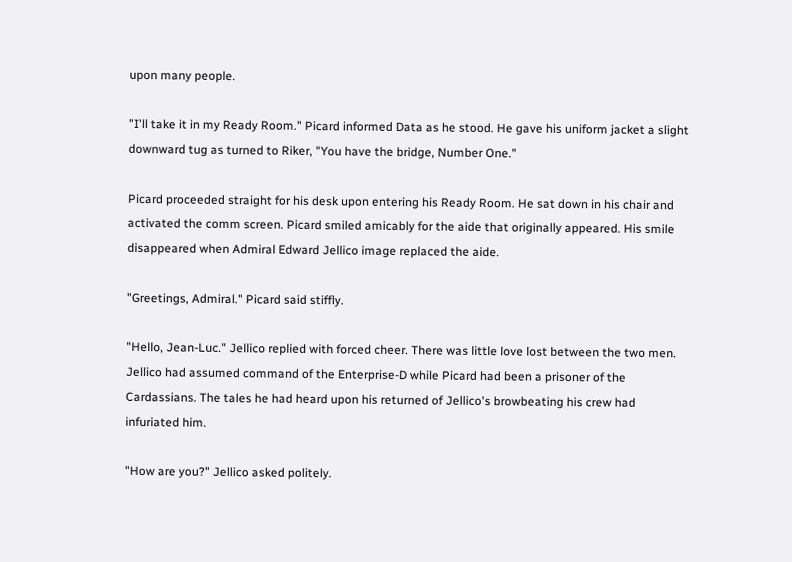upon many people.

"I'll take it in my Ready Room." Picard informed Data as he stood. He gave his uniform jacket a slight downward tug as turned to Riker, "You have the bridge, Number One."

Picard proceeded straight for his desk upon entering his Ready Room. He sat down in his chair and activated the comm screen. Picard smiled amicably for the aide that originally appeared. His smile disappeared when Admiral Edward Jellico image replaced the aide.

"Greetings, Admiral." Picard said stiffly.

"Hello, Jean-Luc." Jellico replied with forced cheer. There was little love lost between the two men. Jellico had assumed command of the Enterprise-D while Picard had been a prisoner of the Cardassians. The tales he had heard upon his returned of Jellico's browbeating his crew had infuriated him.

"How are you?" Jellico asked politely.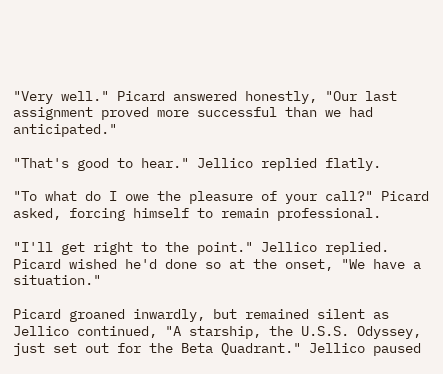"Very well." Picard answered honestly, "Our last assignment proved more successful than we had anticipated."

"That's good to hear." Jellico replied flatly.

"To what do I owe the pleasure of your call?" Picard asked, forcing himself to remain professional.

"I'll get right to the point." Jellico replied. Picard wished he'd done so at the onset, "We have a situation."

Picard groaned inwardly, but remained silent as Jellico continued, "A starship, the U.S.S. Odyssey, just set out for the Beta Quadrant." Jellico paused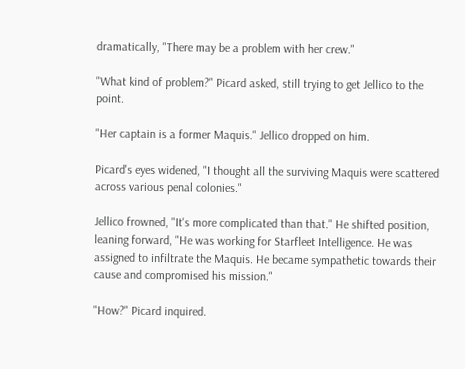dramatically, "There may be a problem with her crew."

"What kind of problem?" Picard asked, still trying to get Jellico to the point.

"Her captain is a former Maquis." Jellico dropped on him.

Picard's eyes widened, "I thought all the surviving Maquis were scattered across various penal colonies."

Jellico frowned, "It's more complicated than that." He shifted position, leaning forward, "He was working for Starfleet Intelligence. He was assigned to infiltrate the Maquis. He became sympathetic towards their cause and compromised his mission."

"How?" Picard inquired.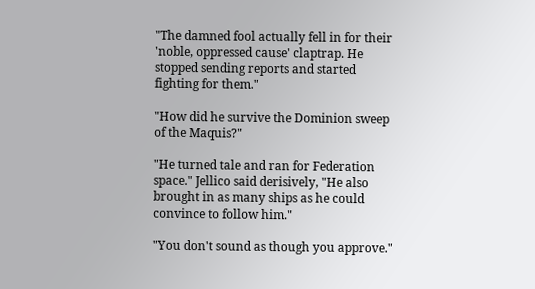"The damned fool actually fell in for their 'noble, oppressed cause' claptrap. He stopped sending reports and started fighting for them."

"How did he survive the Dominion sweep of the Maquis?"

"He turned tale and ran for Federation space." Jellico said derisively, "He also brought in as many ships as he could convince to follow him."

"You don't sound as though you approve."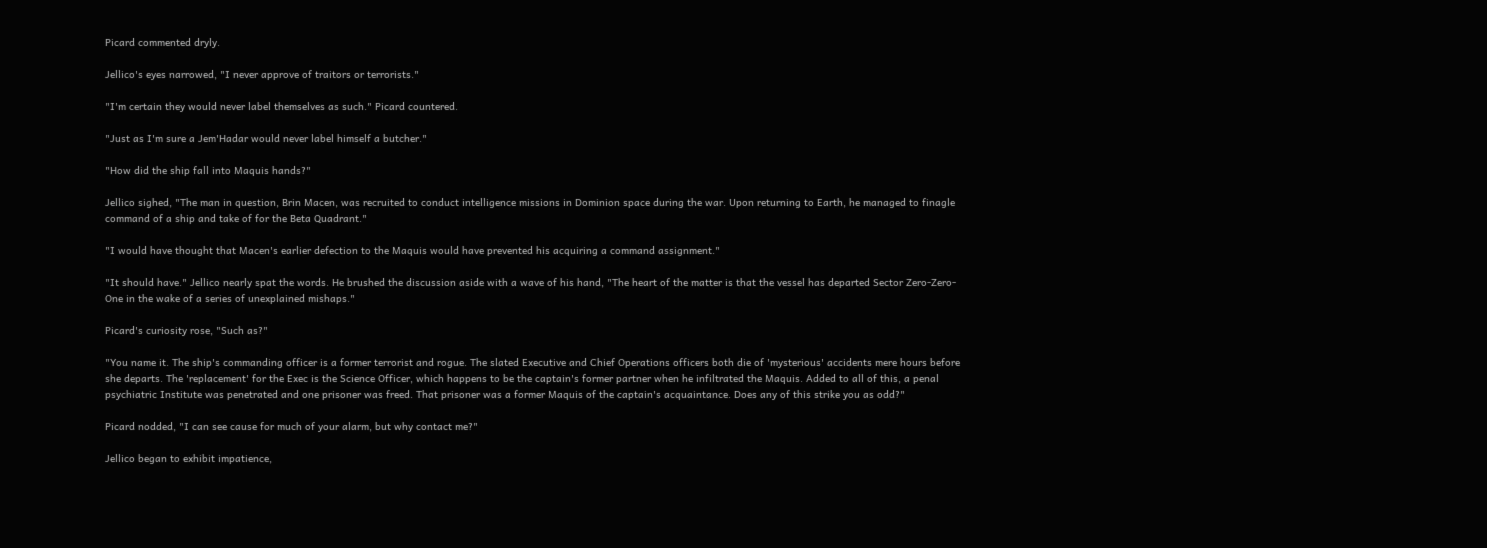Picard commented dryly.

Jellico's eyes narrowed, "I never approve of traitors or terrorists."

"I'm certain they would never label themselves as such." Picard countered.

"Just as I'm sure a Jem'Hadar would never label himself a butcher."

"How did the ship fall into Maquis hands?"

Jellico sighed, "The man in question, Brin Macen, was recruited to conduct intelligence missions in Dominion space during the war. Upon returning to Earth, he managed to finagle command of a ship and take of for the Beta Quadrant."

"I would have thought that Macen's earlier defection to the Maquis would have prevented his acquiring a command assignment."

"It should have." Jellico nearly spat the words. He brushed the discussion aside with a wave of his hand, "The heart of the matter is that the vessel has departed Sector Zero-Zero-One in the wake of a series of unexplained mishaps."

Picard's curiosity rose, "Such as?"

"You name it. The ship's commanding officer is a former terrorist and rogue. The slated Executive and Chief Operations officers both die of 'mysterious' accidents mere hours before she departs. The 'replacement' for the Exec is the Science Officer, which happens to be the captain's former partner when he infiltrated the Maquis. Added to all of this, a penal psychiatric Institute was penetrated and one prisoner was freed. That prisoner was a former Maquis of the captain's acquaintance. Does any of this strike you as odd?"

Picard nodded, "I can see cause for much of your alarm, but why contact me?"

Jellico began to exhibit impatience,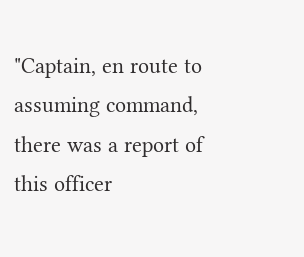"Captain, en route to assuming command, there was a report of this officer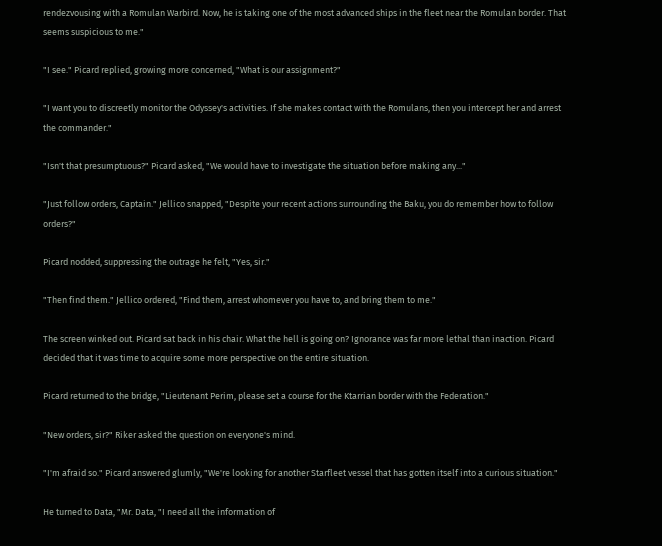rendezvousing with a Romulan Warbird. Now, he is taking one of the most advanced ships in the fleet near the Romulan border. That seems suspicious to me."

"I see." Picard replied, growing more concerned, "What is our assignment?"

"I want you to discreetly monitor the Odyssey's activities. If she makes contact with the Romulans, then you intercept her and arrest the commander."

"Isn't that presumptuous?" Picard asked, "We would have to investigate the situation before making any..."

"Just follow orders, Captain." Jellico snapped, "Despite your recent actions surrounding the Baku, you do remember how to follow orders?"

Picard nodded, suppressing the outrage he felt, "Yes, sir."

"Then find them." Jellico ordered, "Find them, arrest whomever you have to, and bring them to me."

The screen winked out. Picard sat back in his chair. What the hell is going on? Ignorance was far more lethal than inaction. Picard decided that it was time to acquire some more perspective on the entire situation.

Picard returned to the bridge, "Lieutenant Perim, please set a course for the Ktarrian border with the Federation."

"New orders, sir?" Riker asked the question on everyone's mind.

"I'm afraid so." Picard answered glumly, "We're looking for another Starfleet vessel that has gotten itself into a curious situation."

He turned to Data, "Mr. Data, "I need all the information of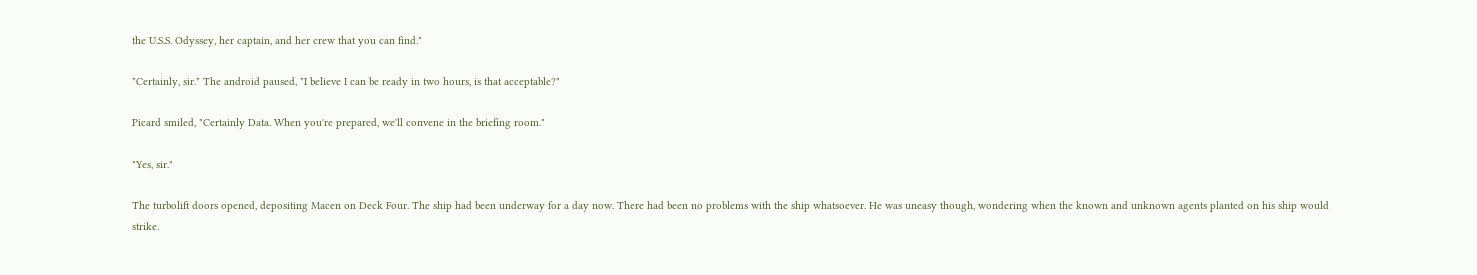the U.S.S. Odyssey, her captain, and her crew that you can find."

"Certainly, sir." The android paused, "I believe I can be ready in two hours, is that acceptable?"

Picard smiled, "Certainly Data. When you're prepared, we'll convene in the briefing room."

"Yes, sir."

The turbolift doors opened, depositing Macen on Deck Four. The ship had been underway for a day now. There had been no problems with the ship whatsoever. He was uneasy though, wondering when the known and unknown agents planted on his ship would strike.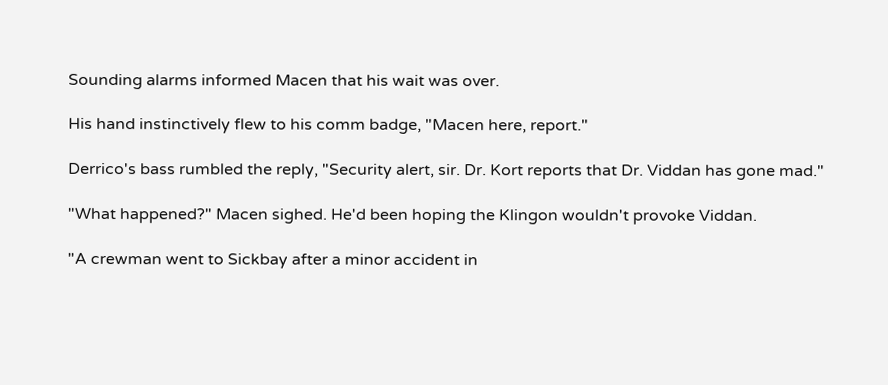Sounding alarms informed Macen that his wait was over.

His hand instinctively flew to his comm badge, "Macen here, report."

Derrico's bass rumbled the reply, "Security alert, sir. Dr. Kort reports that Dr. Viddan has gone mad."

"What happened?" Macen sighed. He'd been hoping the Klingon wouldn't provoke Viddan.

"A crewman went to Sickbay after a minor accident in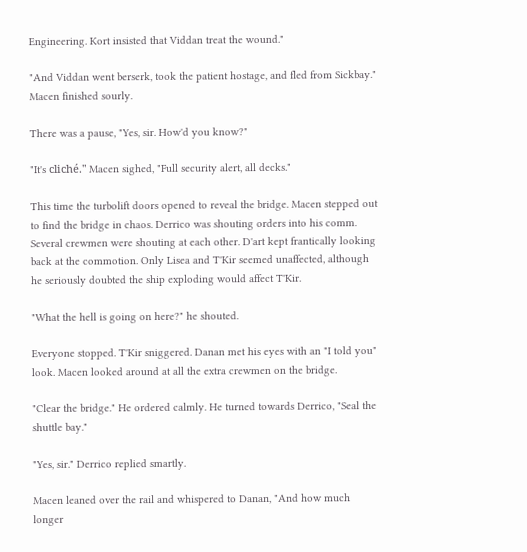Engineering. Kort insisted that Viddan treat the wound."

"And Viddan went berserk, took the patient hostage, and fled from Sickbay." Macen finished sourly.

There was a pause, "Yes, sir. How'd you know?"

"It's cliché." Macen sighed, "Full security alert, all decks."

This time the turbolift doors opened to reveal the bridge. Macen stepped out to find the bridge in chaos. Derrico was shouting orders into his comm. Several crewmen were shouting at each other. D'art kept frantically looking back at the commotion. Only Lisea and T'Kir seemed unaffected, although he seriously doubted the ship exploding would affect T'Kir.

"What the hell is going on here?" he shouted.

Everyone stopped. T'Kir sniggered. Danan met his eyes with an "I told you" look. Macen looked around at all the extra crewmen on the bridge.

"Clear the bridge." He ordered calmly. He turned towards Derrico, "Seal the shuttle bay."

"Yes, sir." Derrico replied smartly.

Macen leaned over the rail and whispered to Danan, "And how much longer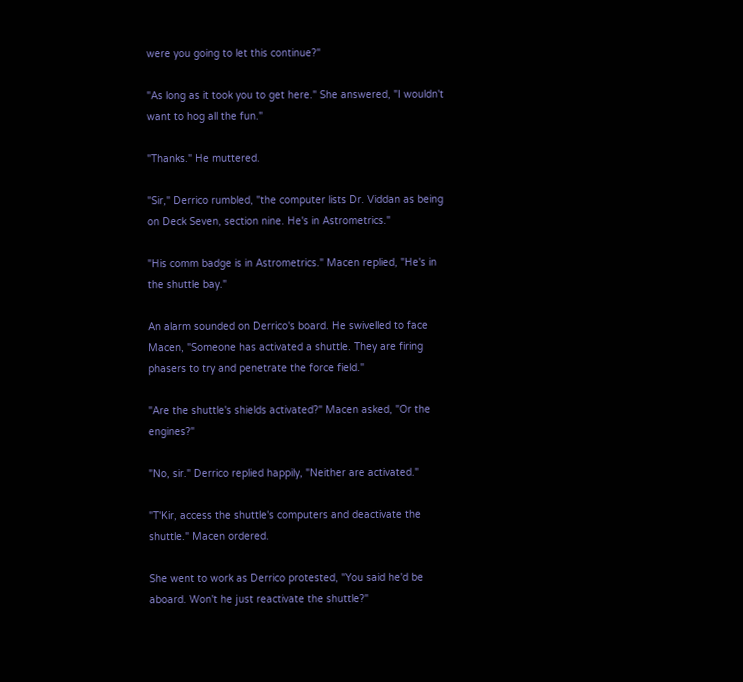were you going to let this continue?"

"As long as it took you to get here." She answered, "I wouldn't want to hog all the fun."

"Thanks." He muttered.

"Sir," Derrico rumbled, "the computer lists Dr. Viddan as being on Deck Seven, section nine. He's in Astrometrics."

"His comm badge is in Astrometrics." Macen replied, "He's in the shuttle bay."

An alarm sounded on Derrico's board. He swivelled to face Macen, "Someone has activated a shuttle. They are firing phasers to try and penetrate the force field."

"Are the shuttle's shields activated?" Macen asked, "Or the engines?"

"No, sir." Derrico replied happily, "Neither are activated."

"T'Kir, access the shuttle's computers and deactivate the shuttle." Macen ordered.

She went to work as Derrico protested, "You said he'd be aboard. Won't he just reactivate the shuttle?"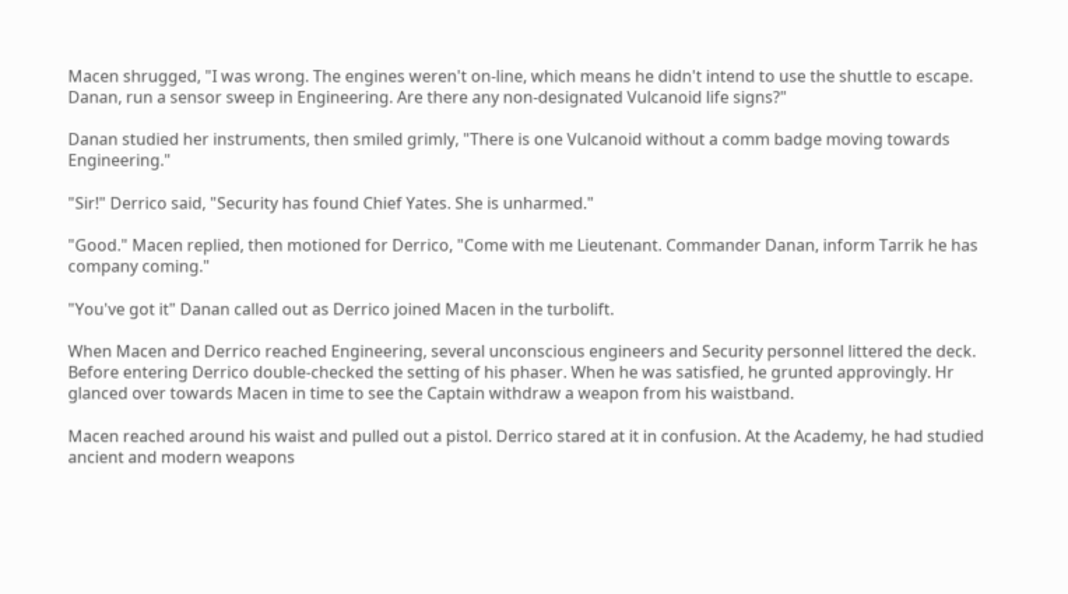Macen shrugged, "I was wrong. The engines weren't on-line, which means he didn't intend to use the shuttle to escape. Danan, run a sensor sweep in Engineering. Are there any non-designated Vulcanoid life signs?"

Danan studied her instruments, then smiled grimly, "There is one Vulcanoid without a comm badge moving towards Engineering."

"Sir!" Derrico said, "Security has found Chief Yates. She is unharmed."

"Good." Macen replied, then motioned for Derrico, "Come with me Lieutenant. Commander Danan, inform Tarrik he has company coming."

"You've got it" Danan called out as Derrico joined Macen in the turbolift.

When Macen and Derrico reached Engineering, several unconscious engineers and Security personnel littered the deck. Before entering Derrico double-checked the setting of his phaser. When he was satisfied, he grunted approvingly. Hr glanced over towards Macen in time to see the Captain withdraw a weapon from his waistband.

Macen reached around his waist and pulled out a pistol. Derrico stared at it in confusion. At the Academy, he had studied ancient and modern weapons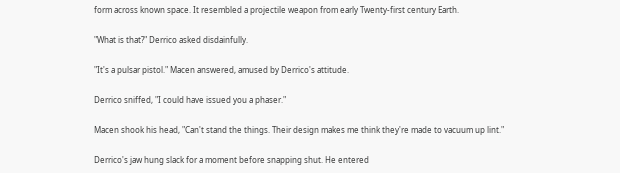form across known space. It resembled a projectile weapon from early Twenty-first century Earth.

"What is that?" Derrico asked disdainfully.

"It's a pulsar pistol." Macen answered, amused by Derrico's attitude.

Derrico sniffed, "I could have issued you a phaser."

Macen shook his head, "Can't stand the things. Their design makes me think they're made to vacuum up lint."

Derrico's jaw hung slack for a moment before snapping shut. He entered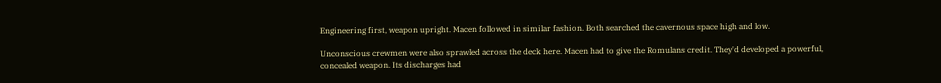Engineering first, weapon upright. Macen followed in similar fashion. Both searched the cavernous space high and low.

Unconscious crewmen were also sprawled across the deck here. Macen had to give the Romulans credit. They'd developed a powerful, concealed weapon. Its discharges had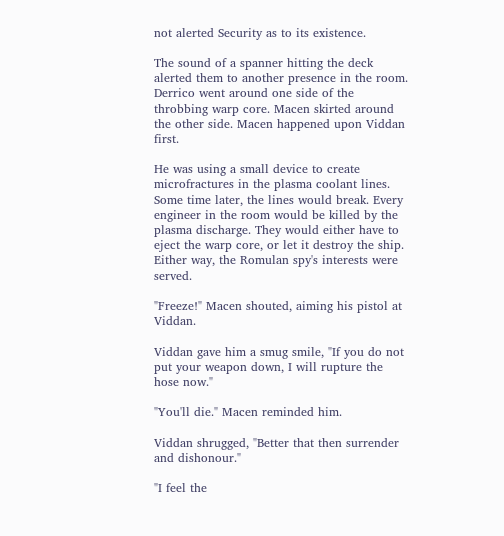not alerted Security as to its existence.

The sound of a spanner hitting the deck alerted them to another presence in the room. Derrico went around one side of the throbbing warp core. Macen skirted around the other side. Macen happened upon Viddan first.

He was using a small device to create microfractures in the plasma coolant lines. Some time later, the lines would break. Every engineer in the room would be killed by the plasma discharge. They would either have to eject the warp core, or let it destroy the ship. Either way, the Romulan spy's interests were served.

"Freeze!" Macen shouted, aiming his pistol at Viddan.

Viddan gave him a smug smile, "If you do not put your weapon down, I will rupture the hose now."

"You'll die." Macen reminded him.

Viddan shrugged, "Better that then surrender and dishonour."

"I feel the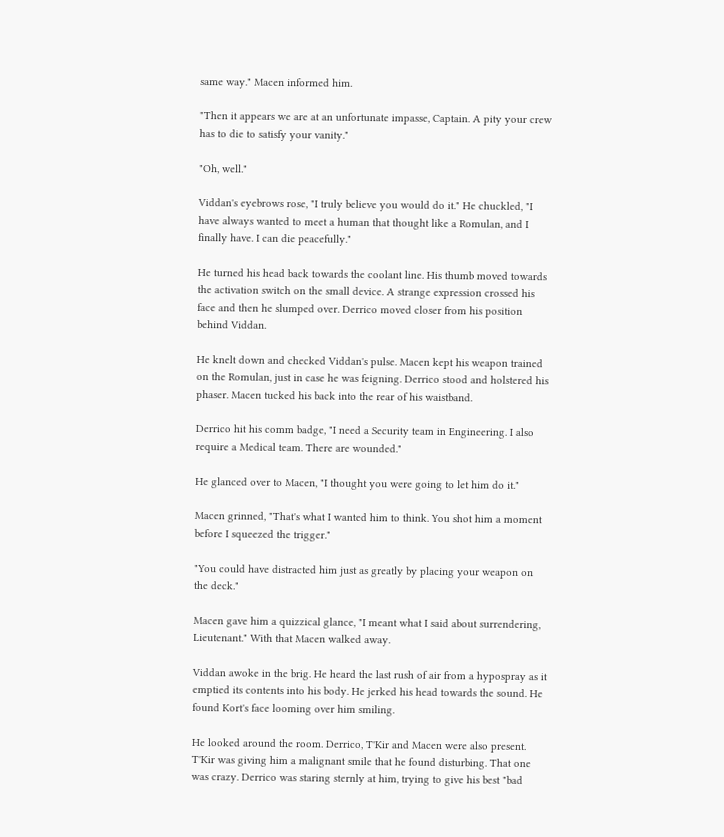same way." Macen informed him.

"Then it appears we are at an unfortunate impasse, Captain. A pity your crew has to die to satisfy your vanity."

"Oh, well."

Viddan's eyebrows rose, "I truly believe you would do it." He chuckled, "I have always wanted to meet a human that thought like a Romulan, and I finally have. I can die peacefully."

He turned his head back towards the coolant line. His thumb moved towards the activation switch on the small device. A strange expression crossed his face and then he slumped over. Derrico moved closer from his position behind Viddan.

He knelt down and checked Viddan's pulse. Macen kept his weapon trained on the Romulan, just in case he was feigning. Derrico stood and holstered his phaser. Macen tucked his back into the rear of his waistband.

Derrico hit his comm badge, "I need a Security team in Engineering. I also require a Medical team. There are wounded."

He glanced over to Macen, "I thought you were going to let him do it."

Macen grinned, "That's what I wanted him to think. You shot him a moment before I squeezed the trigger."

"You could have distracted him just as greatly by placing your weapon on the deck."

Macen gave him a quizzical glance, "I meant what I said about surrendering, Lieutenant." With that Macen walked away.

Viddan awoke in the brig. He heard the last rush of air from a hypospray as it emptied its contents into his body. He jerked his head towards the sound. He found Kort's face looming over him smiling.

He looked around the room. Derrico, T'Kir and Macen were also present. T'Kir was giving him a malignant smile that he found disturbing. That one was crazy. Derrico was staring sternly at him, trying to give his best "bad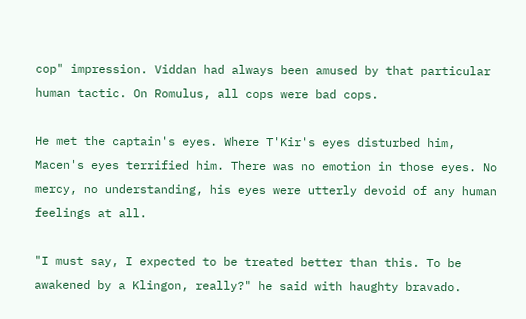cop" impression. Viddan had always been amused by that particular human tactic. On Romulus, all cops were bad cops.

He met the captain's eyes. Where T'Kir's eyes disturbed him, Macen's eyes terrified him. There was no emotion in those eyes. No mercy, no understanding, his eyes were utterly devoid of any human feelings at all.

"I must say, I expected to be treated better than this. To be awakened by a Klingon, really?" he said with haughty bravado.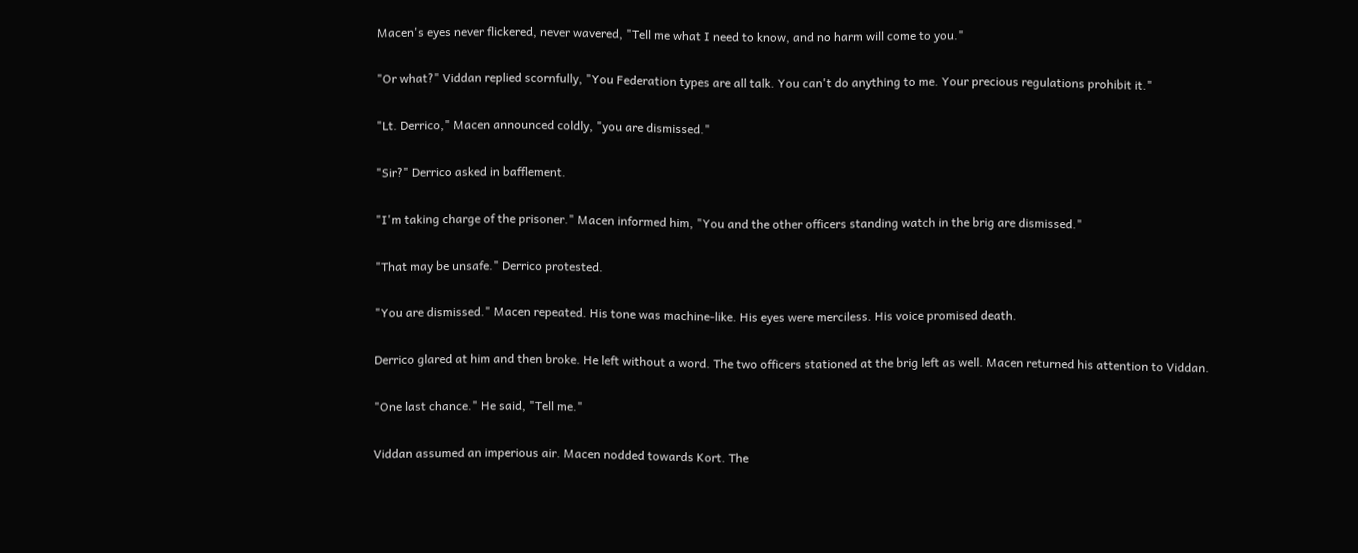Macen's eyes never flickered, never wavered, "Tell me what I need to know, and no harm will come to you."

"Or what?" Viddan replied scornfully, "You Federation types are all talk. You can't do anything to me. Your precious regulations prohibit it."

"Lt. Derrico," Macen announced coldly, "you are dismissed."

"Sir?" Derrico asked in bafflement.

"I'm taking charge of the prisoner." Macen informed him, "You and the other officers standing watch in the brig are dismissed."

"That may be unsafe." Derrico protested.

"You are dismissed." Macen repeated. His tone was machine-like. His eyes were merciless. His voice promised death.

Derrico glared at him and then broke. He left without a word. The two officers stationed at the brig left as well. Macen returned his attention to Viddan.

"One last chance." He said, "Tell me."

Viddan assumed an imperious air. Macen nodded towards Kort. The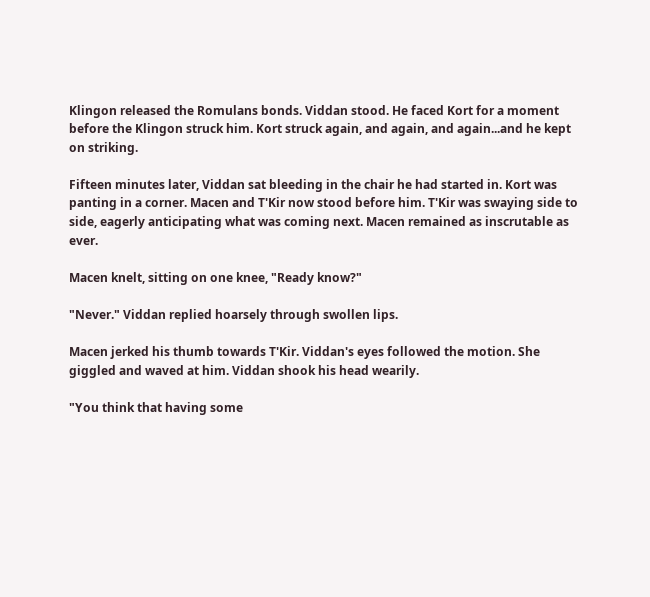Klingon released the Romulans bonds. Viddan stood. He faced Kort for a moment before the Klingon struck him. Kort struck again, and again, and again...and he kept on striking.

Fifteen minutes later, Viddan sat bleeding in the chair he had started in. Kort was panting in a corner. Macen and T'Kir now stood before him. T'Kir was swaying side to side, eagerly anticipating what was coming next. Macen remained as inscrutable as ever.

Macen knelt, sitting on one knee, "Ready know?"

"Never." Viddan replied hoarsely through swollen lips.

Macen jerked his thumb towards T'Kir. Viddan's eyes followed the motion. She giggled and waved at him. Viddan shook his head wearily.

"You think that having some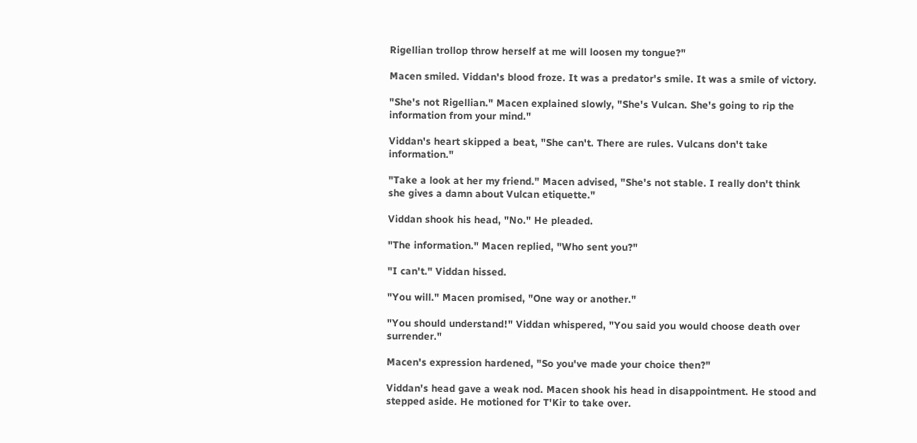Rigellian trollop throw herself at me will loosen my tongue?"

Macen smiled. Viddan's blood froze. It was a predator's smile. It was a smile of victory.

"She's not Rigellian." Macen explained slowly, "She's Vulcan. She's going to rip the information from your mind."

Viddan's heart skipped a beat, "She can't. There are rules. Vulcans don't take information."

"Take a look at her my friend." Macen advised, "She's not stable. I really don't think she gives a damn about Vulcan etiquette."

Viddan shook his head, "No." He pleaded.

"The information." Macen replied, "Who sent you?"

"I can't." Viddan hissed.

"You will." Macen promised, "One way or another."

"You should understand!" Viddan whispered, "You said you would choose death over surrender."

Macen's expression hardened, "So you've made your choice then?"

Viddan's head gave a weak nod. Macen shook his head in disappointment. He stood and stepped aside. He motioned for T'Kir to take over.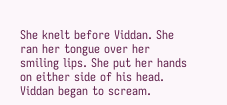She knelt before Viddan. She ran her tongue over her smiling lips. She put her hands on either side of his head. Viddan began to scream.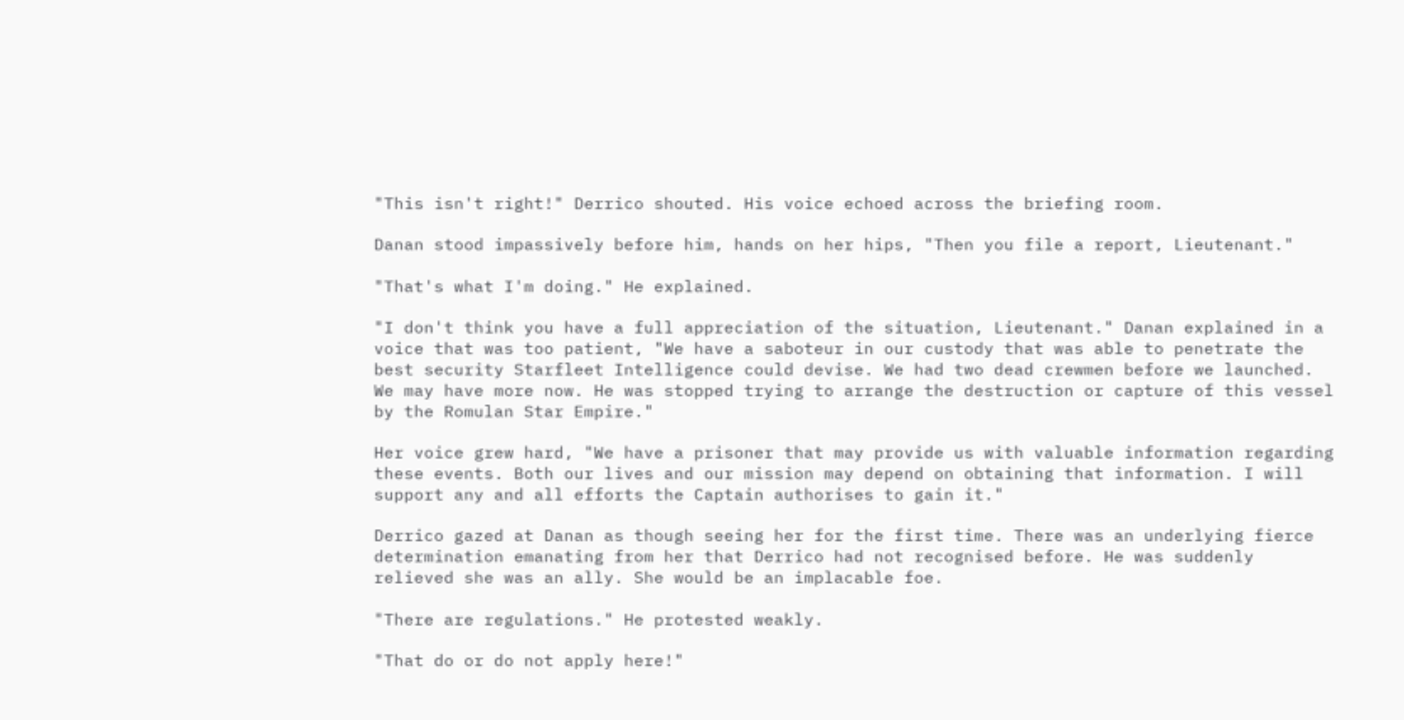"This isn't right!" Derrico shouted. His voice echoed across the briefing room.

Danan stood impassively before him, hands on her hips, "Then you file a report, Lieutenant."

"That's what I'm doing." He explained.

"I don't think you have a full appreciation of the situation, Lieutenant." Danan explained in a voice that was too patient, "We have a saboteur in our custody that was able to penetrate the best security Starfleet Intelligence could devise. We had two dead crewmen before we launched. We may have more now. He was stopped trying to arrange the destruction or capture of this vessel by the Romulan Star Empire."

Her voice grew hard, "We have a prisoner that may provide us with valuable information regarding these events. Both our lives and our mission may depend on obtaining that information. I will support any and all efforts the Captain authorises to gain it."

Derrico gazed at Danan as though seeing her for the first time. There was an underlying fierce determination emanating from her that Derrico had not recognised before. He was suddenly relieved she was an ally. She would be an implacable foe.

"There are regulations." He protested weakly.

"That do or do not apply here!"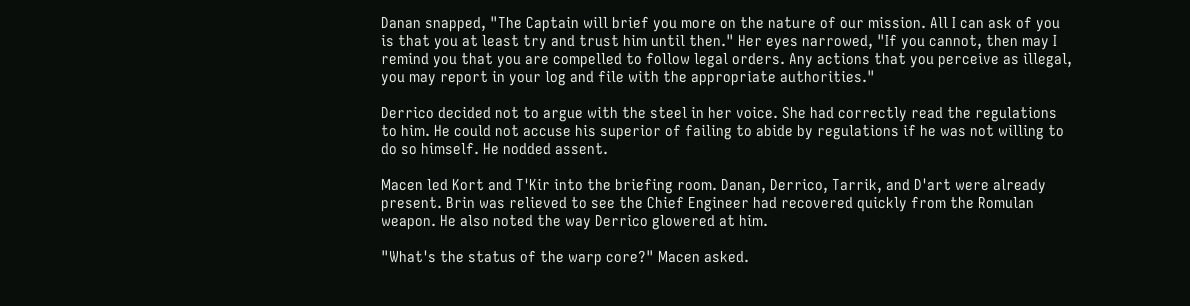Danan snapped, "The Captain will brief you more on the nature of our mission. All I can ask of you is that you at least try and trust him until then." Her eyes narrowed, "If you cannot, then may I remind you that you are compelled to follow legal orders. Any actions that you perceive as illegal, you may report in your log and file with the appropriate authorities."

Derrico decided not to argue with the steel in her voice. She had correctly read the regulations to him. He could not accuse his superior of failing to abide by regulations if he was not willing to do so himself. He nodded assent.

Macen led Kort and T'Kir into the briefing room. Danan, Derrico, Tarrik, and D'art were already present. Brin was relieved to see the Chief Engineer had recovered quickly from the Romulan weapon. He also noted the way Derrico glowered at him.

"What's the status of the warp core?" Macen asked.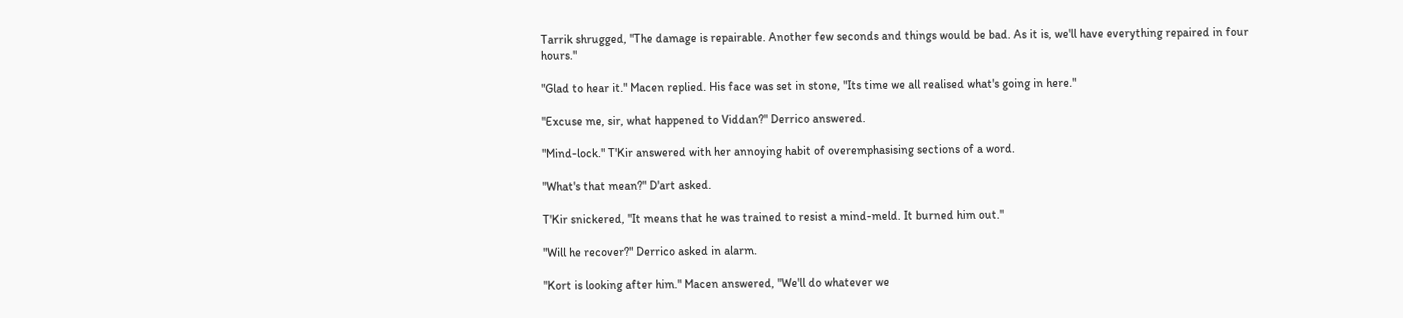Tarrik shrugged, "The damage is repairable. Another few seconds and things would be bad. As it is, we'll have everything repaired in four hours."

"Glad to hear it." Macen replied. His face was set in stone, "Its time we all realised what's going in here."

"Excuse me, sir, what happened to Viddan?" Derrico answered.

"Mind-lock." T'Kir answered with her annoying habit of overemphasising sections of a word.

"What's that mean?" D'art asked.

T'Kir snickered, "It means that he was trained to resist a mind-meld. It burned him out."

"Will he recover?" Derrico asked in alarm.

"Kort is looking after him." Macen answered, "We'll do whatever we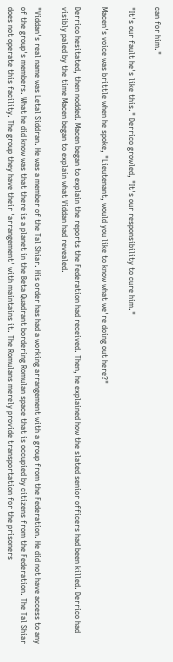can for him."

"It's our fault he's like this." Derrico growled, "It's our responsibility to cure him."

Macen's voice was brittle when he spoke, "Lieutenant, would you like to know what we're doing out here?"

Derrico hesitated, then nodded. Macen began to explain the reports the Federation had received. Then, he explained how the slated senior officers had been killed. Derrico had visibly paled by the time Macen began to explain what Viddan had revealed.

"Viddan's real name was Letal Siddran. He was a member of the Tal Shiar. His order has had a working arrangement with a group from the Federation. He did not have access to any of the group's members. What he did know was that there is a planet in the Beta Quadrant bordering Romulan space that is occupied by citizens from the Federation. The Tal Shiar does not operate this facility. The group they have their 'arrangement' with maintains it. The Romulans merely provide transportation for the prisoners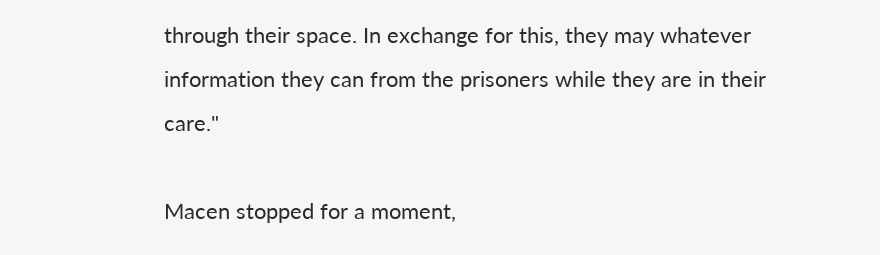through their space. In exchange for this, they may whatever information they can from the prisoners while they are in their care."

Macen stopped for a moment,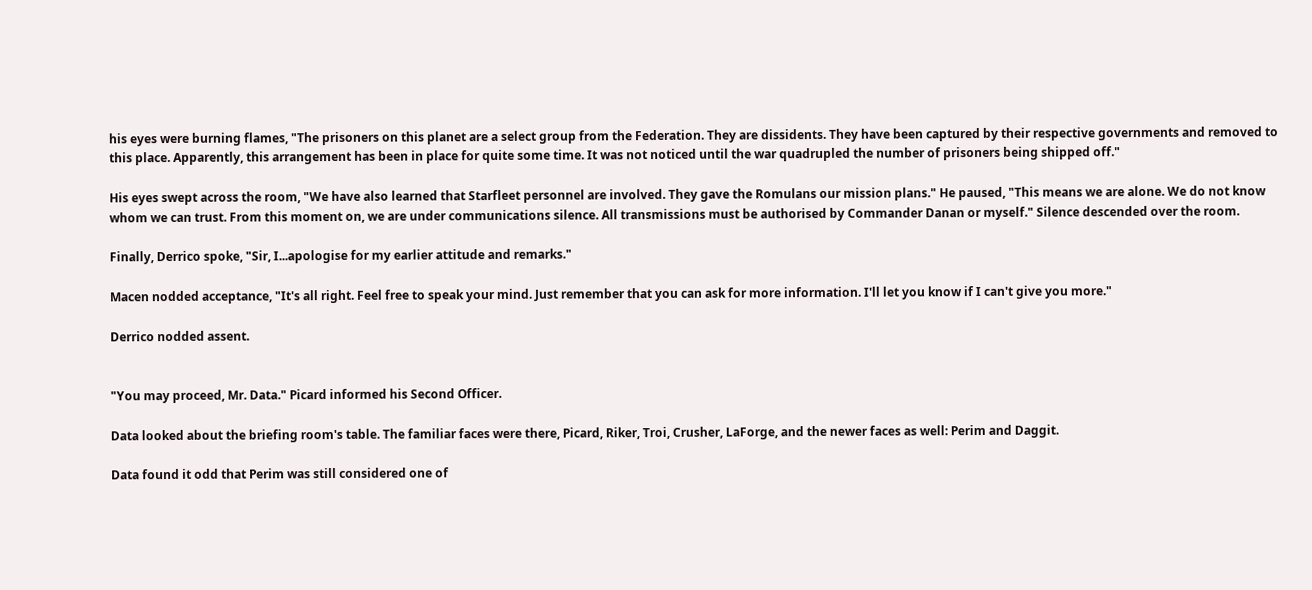his eyes were burning flames, "The prisoners on this planet are a select group from the Federation. They are dissidents. They have been captured by their respective governments and removed to this place. Apparently, this arrangement has been in place for quite some time. It was not noticed until the war quadrupled the number of prisoners being shipped off."

His eyes swept across the room, "We have also learned that Starfleet personnel are involved. They gave the Romulans our mission plans." He paused, "This means we are alone. We do not know whom we can trust. From this moment on, we are under communications silence. All transmissions must be authorised by Commander Danan or myself." Silence descended over the room.

Finally, Derrico spoke, "Sir, I...apologise for my earlier attitude and remarks."

Macen nodded acceptance, "It's all right. Feel free to speak your mind. Just remember that you can ask for more information. I'll let you know if I can't give you more."

Derrico nodded assent.


"You may proceed, Mr. Data." Picard informed his Second Officer.

Data looked about the briefing room's table. The familiar faces were there, Picard, Riker, Troi, Crusher, LaForge, and the newer faces as well: Perim and Daggit.

Data found it odd that Perim was still considered one of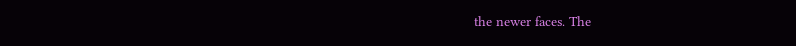the newer faces. The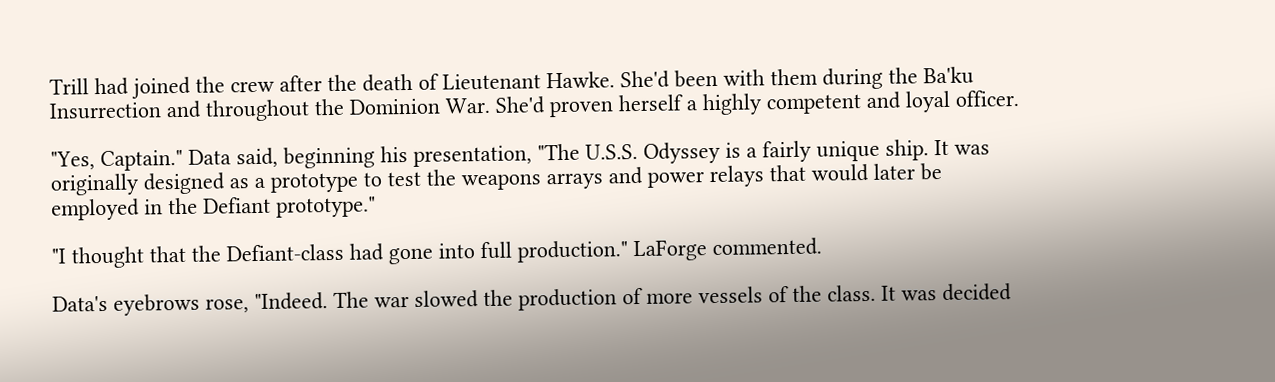Trill had joined the crew after the death of Lieutenant Hawke. She'd been with them during the Ba'ku Insurrection and throughout the Dominion War. She'd proven herself a highly competent and loyal officer.

"Yes, Captain." Data said, beginning his presentation, "The U.S.S. Odyssey is a fairly unique ship. It was originally designed as a prototype to test the weapons arrays and power relays that would later be employed in the Defiant prototype."

"I thought that the Defiant-class had gone into full production." LaForge commented.

Data's eyebrows rose, "Indeed. The war slowed the production of more vessels of the class. It was decided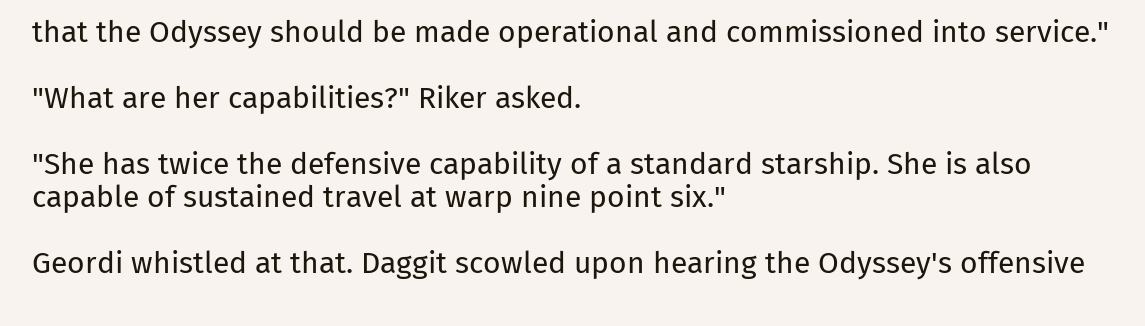that the Odyssey should be made operational and commissioned into service."

"What are her capabilities?" Riker asked.

"She has twice the defensive capability of a standard starship. She is also capable of sustained travel at warp nine point six."

Geordi whistled at that. Daggit scowled upon hearing the Odyssey's offensive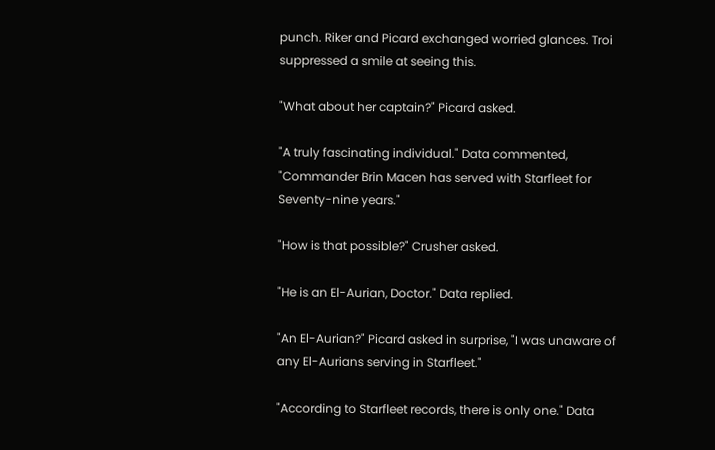punch. Riker and Picard exchanged worried glances. Troi suppressed a smile at seeing this.

"What about her captain?" Picard asked.

"A truly fascinating individual." Data commented, "Commander Brin Macen has served with Starfleet for Seventy-nine years."

"How is that possible?" Crusher asked.

"He is an El-Aurian, Doctor." Data replied.

"An El-Aurian?" Picard asked in surprise, "I was unaware of any El-Aurians serving in Starfleet."

"According to Starfleet records, there is only one." Data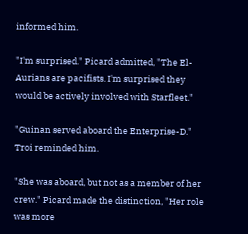informed him.

"I'm surprised." Picard admitted, "The El-Aurians are pacifists. I'm surprised they would be actively involved with Starfleet."

"Guinan served aboard the Enterprise-D." Troi reminded him.

"She was aboard, but not as a member of her crew." Picard made the distinction, "Her role was more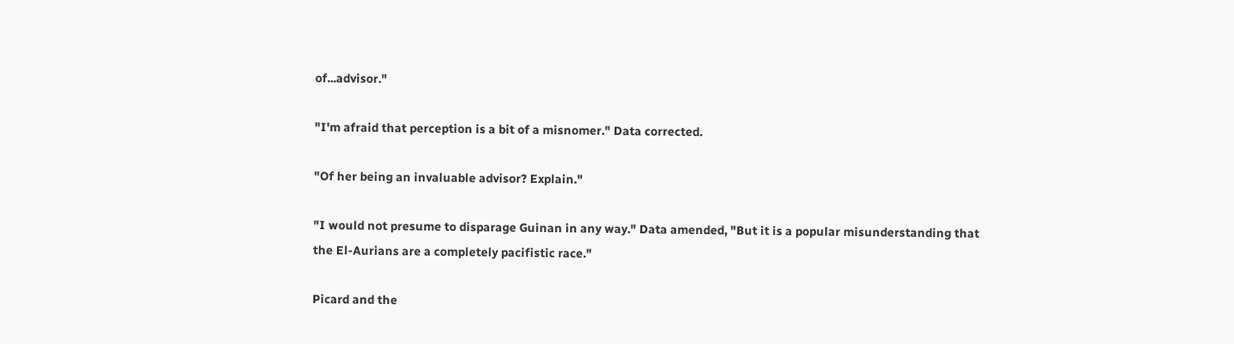of...advisor."

"I'm afraid that perception is a bit of a misnomer." Data corrected.

"Of her being an invaluable advisor? Explain."

"I would not presume to disparage Guinan in any way." Data amended, "But it is a popular misunderstanding that the El-Aurians are a completely pacifistic race."

Picard and the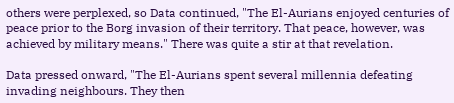others were perplexed, so Data continued, "The El-Aurians enjoyed centuries of peace prior to the Borg invasion of their territory. That peace, however, was achieved by military means." There was quite a stir at that revelation.

Data pressed onward, "The El-Aurians spent several millennia defeating invading neighbours. They then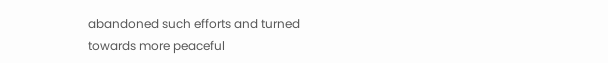abandoned such efforts and turned towards more peaceful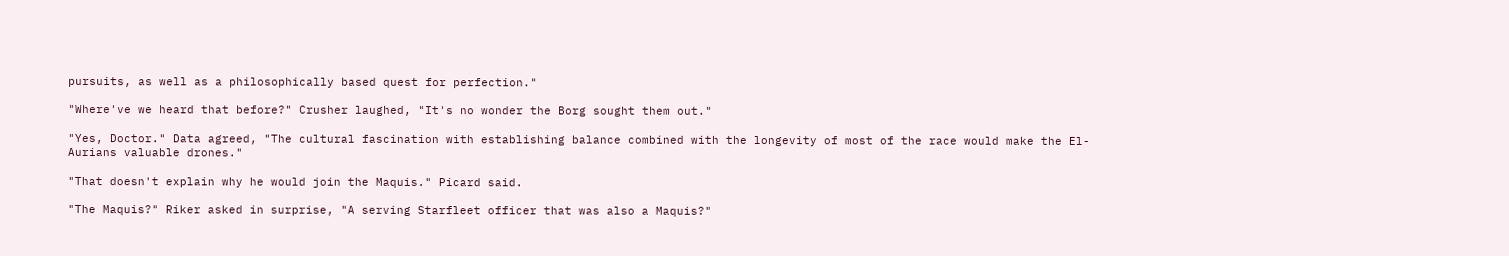pursuits, as well as a philosophically based quest for perfection."

"Where've we heard that before?" Crusher laughed, "It's no wonder the Borg sought them out."

"Yes, Doctor." Data agreed, "The cultural fascination with establishing balance combined with the longevity of most of the race would make the El-Aurians valuable drones."

"That doesn't explain why he would join the Maquis." Picard said.

"The Maquis?" Riker asked in surprise, "A serving Starfleet officer that was also a Maquis?"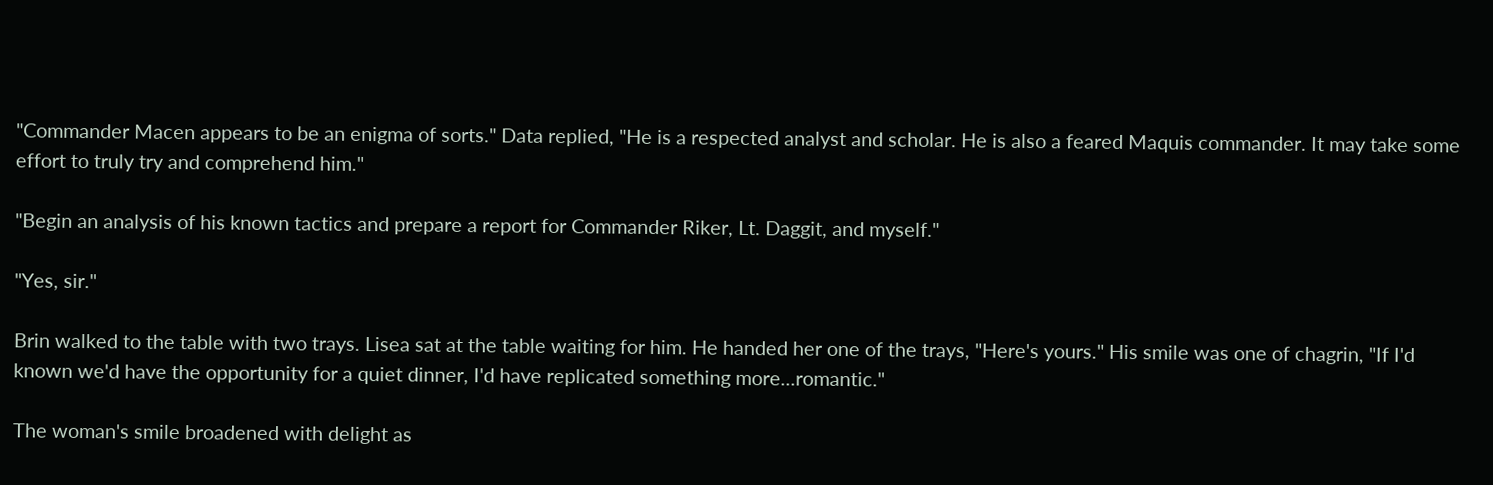"Commander Macen appears to be an enigma of sorts." Data replied, "He is a respected analyst and scholar. He is also a feared Maquis commander. It may take some effort to truly try and comprehend him."

"Begin an analysis of his known tactics and prepare a report for Commander Riker, Lt. Daggit, and myself."

"Yes, sir."

Brin walked to the table with two trays. Lisea sat at the table waiting for him. He handed her one of the trays, "Here's yours." His smile was one of chagrin, "If I'd known we'd have the opportunity for a quiet dinner, I'd have replicated something more...romantic."

The woman's smile broadened with delight as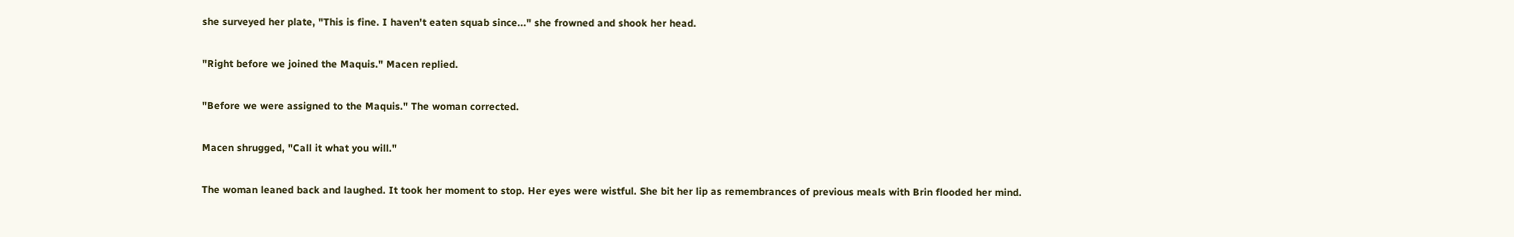she surveyed her plate, "This is fine. I haven't eaten squab since..." she frowned and shook her head.

"Right before we joined the Maquis." Macen replied.

"Before we were assigned to the Maquis." The woman corrected.

Macen shrugged, "Call it what you will."

The woman leaned back and laughed. It took her moment to stop. Her eyes were wistful. She bit her lip as remembrances of previous meals with Brin flooded her mind.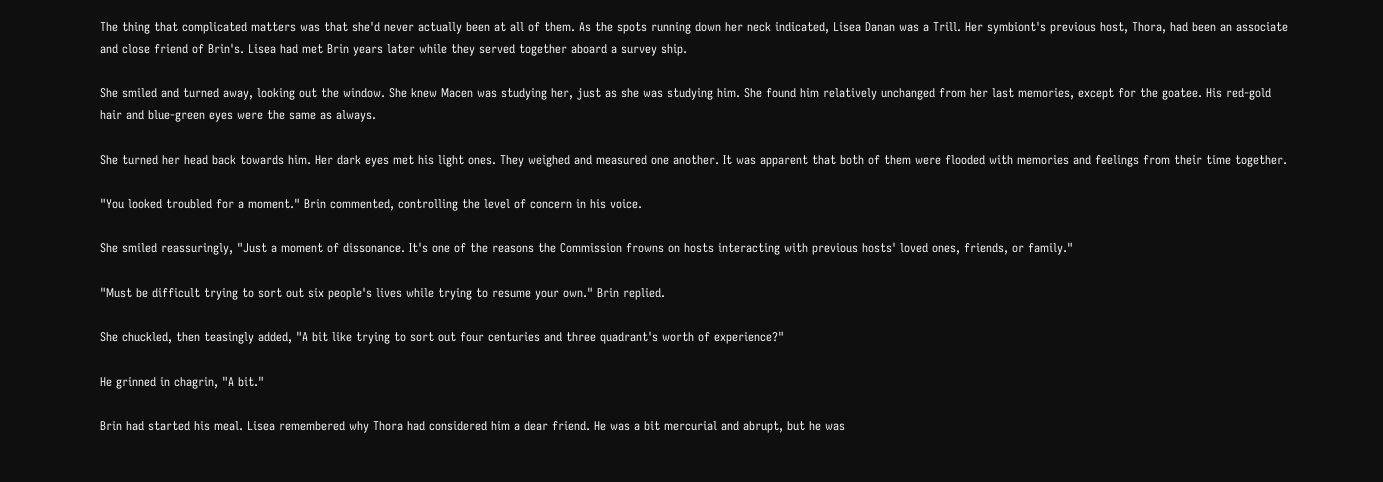The thing that complicated matters was that she'd never actually been at all of them. As the spots running down her neck indicated, Lisea Danan was a Trill. Her symbiont's previous host, Thora, had been an associate and close friend of Brin's. Lisea had met Brin years later while they served together aboard a survey ship.

She smiled and turned away, looking out the window. She knew Macen was studying her, just as she was studying him. She found him relatively unchanged from her last memories, except for the goatee. His red-gold hair and blue-green eyes were the same as always.

She turned her head back towards him. Her dark eyes met his light ones. They weighed and measured one another. It was apparent that both of them were flooded with memories and feelings from their time together.

"You looked troubled for a moment." Brin commented, controlling the level of concern in his voice.

She smiled reassuringly, "Just a moment of dissonance. It's one of the reasons the Commission frowns on hosts interacting with previous hosts' loved ones, friends, or family."

"Must be difficult trying to sort out six people's lives while trying to resume your own." Brin replied.

She chuckled, then teasingly added, "A bit like trying to sort out four centuries and three quadrant's worth of experience?"

He grinned in chagrin, "A bit."

Brin had started his meal. Lisea remembered why Thora had considered him a dear friend. He was a bit mercurial and abrupt, but he was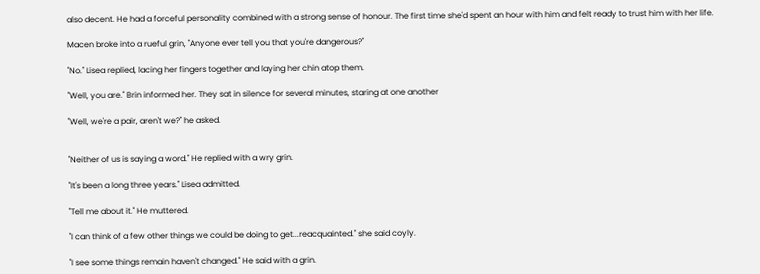also decent. He had a forceful personality combined with a strong sense of honour. The first time she'd spent an hour with him and felt ready to trust him with her life.

Macen broke into a rueful grin, "Anyone ever tell you that you're dangerous?"

"No." Lisea replied, lacing her fingers together and laying her chin atop them.

"Well, you are." Brin informed her. They sat in silence for several minutes, staring at one another

"Well, we're a pair, aren't we?" he asked.


"Neither of us is saying a word." He replied with a wry grin.

"It's been a long three years." Lisea admitted.

"Tell me about it." He muttered.

"I can think of a few other things we could be doing to get...reacquainted." she said coyly.

"I see some things remain haven't changed." He said with a grin.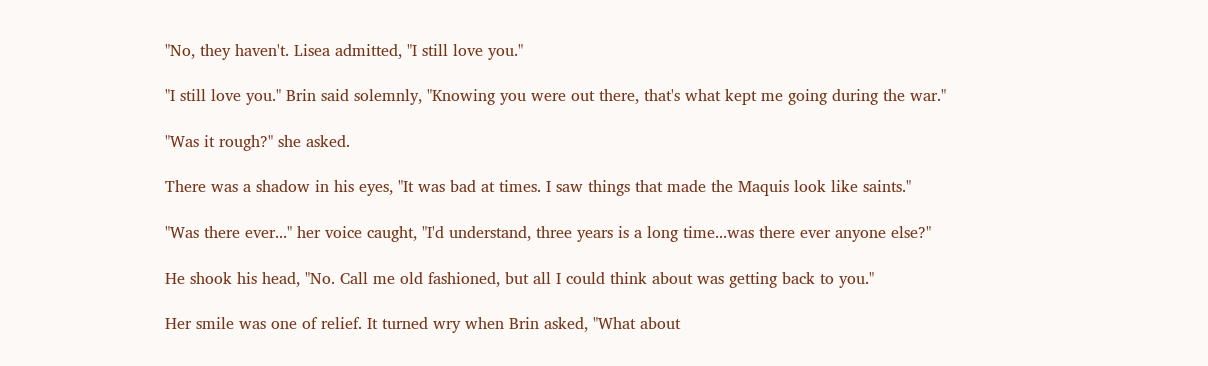"No, they haven't. Lisea admitted, "I still love you."

"I still love you." Brin said solemnly, "Knowing you were out there, that's what kept me going during the war."

"Was it rough?" she asked.

There was a shadow in his eyes, "It was bad at times. I saw things that made the Maquis look like saints."

"Was there ever..." her voice caught, "I'd understand, three years is a long time...was there ever anyone else?"

He shook his head, "No. Call me old fashioned, but all I could think about was getting back to you."

Her smile was one of relief. It turned wry when Brin asked, "What about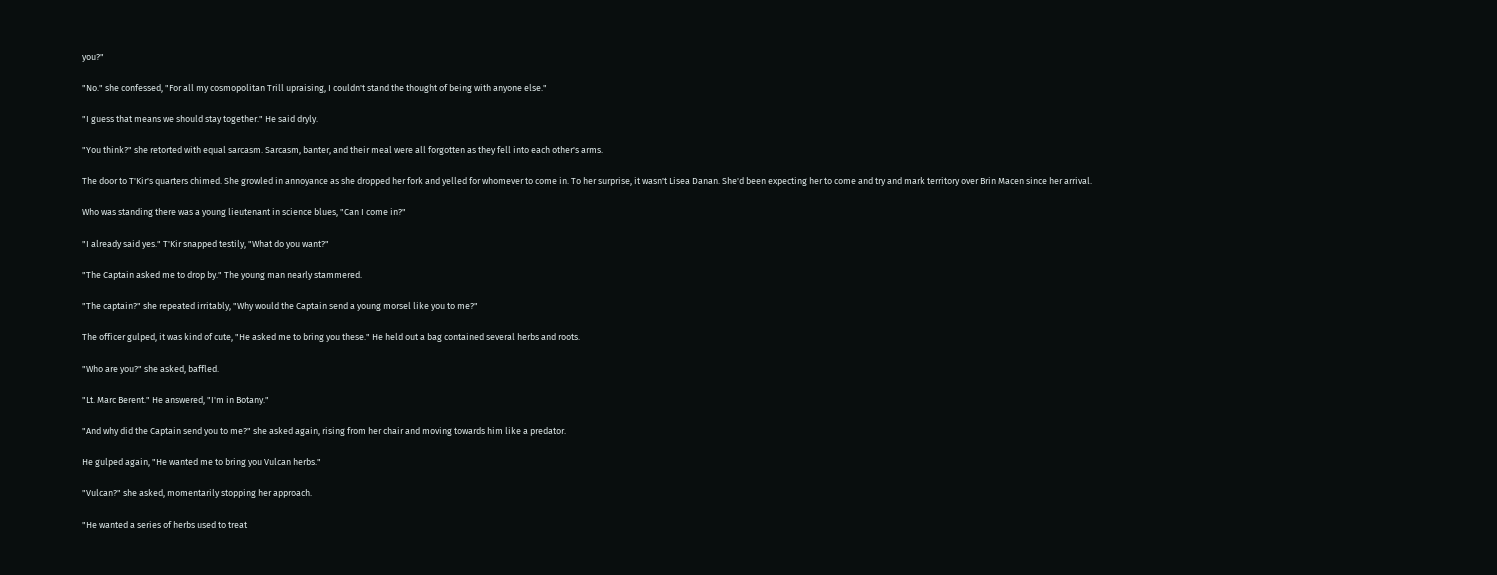you?"

"No." she confessed, "For all my cosmopolitan Trill upraising, I couldn't stand the thought of being with anyone else."

"I guess that means we should stay together." He said dryly.

"You think?" she retorted with equal sarcasm. Sarcasm, banter, and their meal were all forgotten as they fell into each other's arms.

The door to T'Kir's quarters chimed. She growled in annoyance as she dropped her fork and yelled for whomever to come in. To her surprise, it wasn't Lisea Danan. She'd been expecting her to come and try and mark territory over Brin Macen since her arrival.

Who was standing there was a young lieutenant in science blues, "Can I come in?"

"I already said yes." T'Kir snapped testily, "What do you want?"

"The Captain asked me to drop by." The young man nearly stammered.

"The captain?" she repeated irritably, "Why would the Captain send a young morsel like you to me?"

The officer gulped, it was kind of cute, "He asked me to bring you these." He held out a bag contained several herbs and roots.

"Who are you?" she asked, baffled.

"Lt. Marc Berent." He answered, "I'm in Botany."

"And why did the Captain send you to me?" she asked again, rising from her chair and moving towards him like a predator.

He gulped again, "He wanted me to bring you Vulcan herbs."

"Vulcan?" she asked, momentarily stopping her approach.

"He wanted a series of herbs used to treat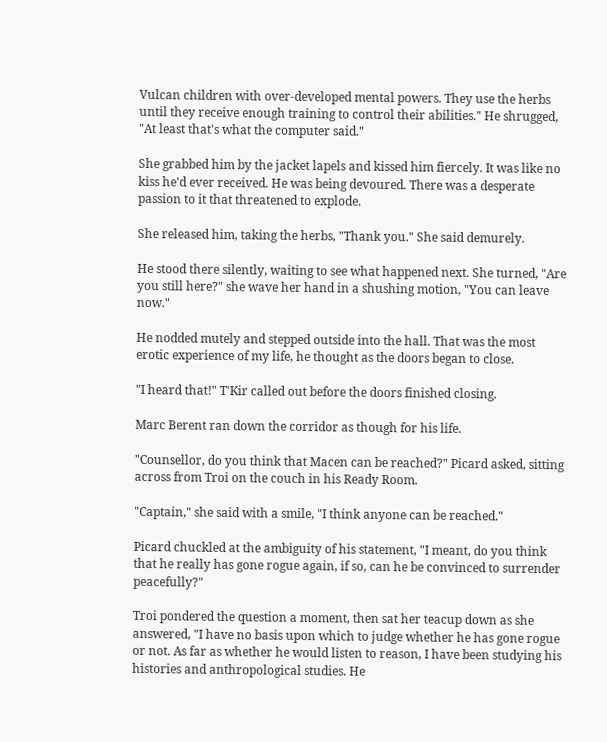Vulcan children with over-developed mental powers. They use the herbs until they receive enough training to control their abilities." He shrugged, "At least that's what the computer said."

She grabbed him by the jacket lapels and kissed him fiercely. It was like no kiss he'd ever received. He was being devoured. There was a desperate passion to it that threatened to explode.

She released him, taking the herbs, "Thank you." She said demurely.

He stood there silently, waiting to see what happened next. She turned, "Are you still here?" she wave her hand in a shushing motion, "You can leave now."

He nodded mutely and stepped outside into the hall. That was the most erotic experience of my life, he thought as the doors began to close.

"I heard that!" T'Kir called out before the doors finished closing.

Marc Berent ran down the corridor as though for his life.

"Counsellor, do you think that Macen can be reached?" Picard asked, sitting across from Troi on the couch in his Ready Room.

"Captain," she said with a smile, "I think anyone can be reached."

Picard chuckled at the ambiguity of his statement, "I meant, do you think that he really has gone rogue again, if so, can he be convinced to surrender peacefully?"

Troi pondered the question a moment, then sat her teacup down as she answered, "I have no basis upon which to judge whether he has gone rogue or not. As far as whether he would listen to reason, I have been studying his histories and anthropological studies. He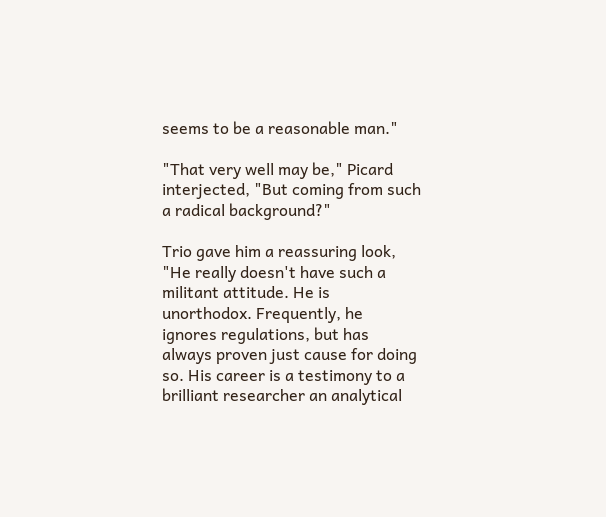seems to be a reasonable man."

"That very well may be," Picard interjected, "But coming from such a radical background?"

Trio gave him a reassuring look, "He really doesn't have such a militant attitude. He is unorthodox. Frequently, he ignores regulations, but has always proven just cause for doing so. His career is a testimony to a brilliant researcher an analytical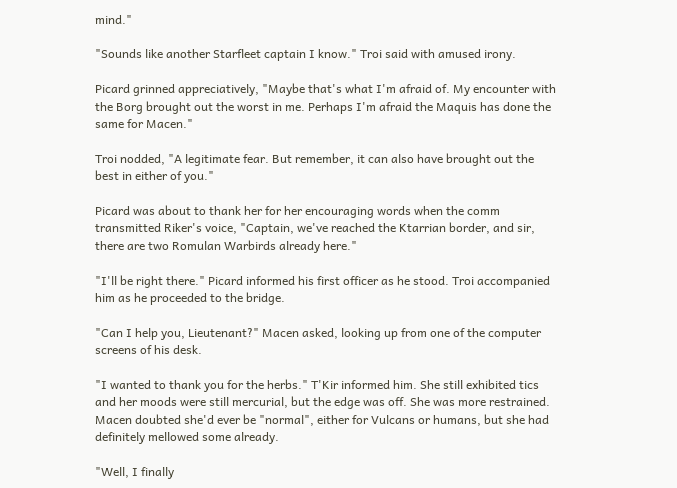mind."

"Sounds like another Starfleet captain I know." Troi said with amused irony.

Picard grinned appreciatively, "Maybe that's what I'm afraid of. My encounter with the Borg brought out the worst in me. Perhaps I'm afraid the Maquis has done the same for Macen."

Troi nodded, "A legitimate fear. But remember, it can also have brought out the best in either of you."

Picard was about to thank her for her encouraging words when the comm transmitted Riker's voice, "Captain, we've reached the Ktarrian border, and sir, there are two Romulan Warbirds already here."

"I'll be right there." Picard informed his first officer as he stood. Troi accompanied him as he proceeded to the bridge.

"Can I help you, Lieutenant?" Macen asked, looking up from one of the computer screens of his desk.

"I wanted to thank you for the herbs." T'Kir informed him. She still exhibited tics and her moods were still mercurial, but the edge was off. She was more restrained. Macen doubted she'd ever be "normal", either for Vulcans or humans, but she had definitely mellowed some already.

"Well, I finally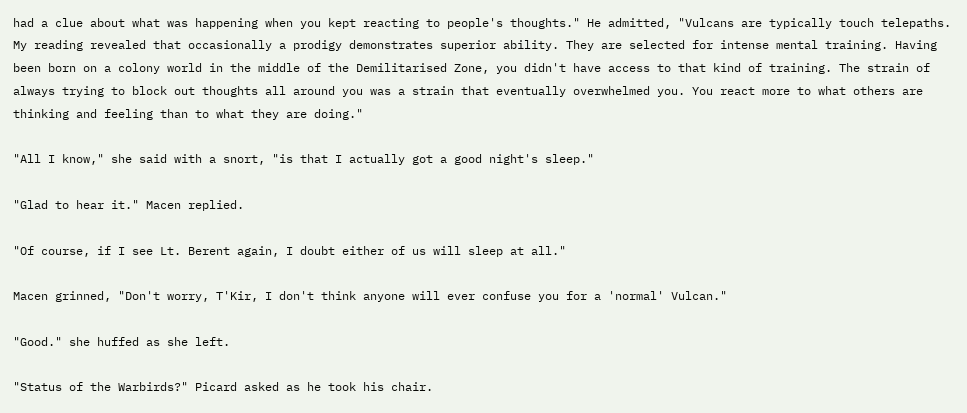had a clue about what was happening when you kept reacting to people's thoughts." He admitted, "Vulcans are typically touch telepaths. My reading revealed that occasionally a prodigy demonstrates superior ability. They are selected for intense mental training. Having been born on a colony world in the middle of the Demilitarised Zone, you didn't have access to that kind of training. The strain of always trying to block out thoughts all around you was a strain that eventually overwhelmed you. You react more to what others are thinking and feeling than to what they are doing."

"All I know," she said with a snort, "is that I actually got a good night's sleep."

"Glad to hear it." Macen replied.

"Of course, if I see Lt. Berent again, I doubt either of us will sleep at all."

Macen grinned, "Don't worry, T'Kir, I don't think anyone will ever confuse you for a 'normal' Vulcan."

"Good." she huffed as she left.

"Status of the Warbirds?" Picard asked as he took his chair.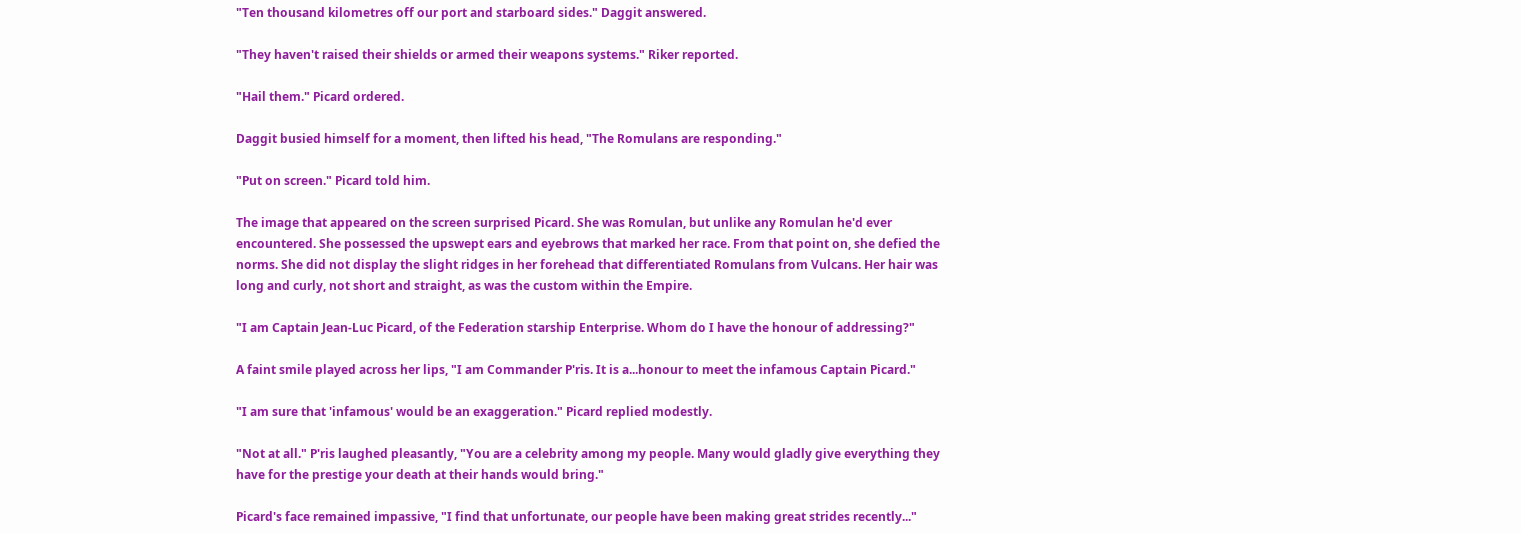"Ten thousand kilometres off our port and starboard sides." Daggit answered.

"They haven't raised their shields or armed their weapons systems." Riker reported.

"Hail them." Picard ordered.

Daggit busied himself for a moment, then lifted his head, "The Romulans are responding."

"Put on screen." Picard told him.

The image that appeared on the screen surprised Picard. She was Romulan, but unlike any Romulan he'd ever encountered. She possessed the upswept ears and eyebrows that marked her race. From that point on, she defied the norms. She did not display the slight ridges in her forehead that differentiated Romulans from Vulcans. Her hair was long and curly, not short and straight, as was the custom within the Empire.

"I am Captain Jean-Luc Picard, of the Federation starship Enterprise. Whom do I have the honour of addressing?"

A faint smile played across her lips, "I am Commander P'ris. It is a...honour to meet the infamous Captain Picard."

"I am sure that 'infamous' would be an exaggeration." Picard replied modestly.

"Not at all." P'ris laughed pleasantly, "You are a celebrity among my people. Many would gladly give everything they have for the prestige your death at their hands would bring."

Picard's face remained impassive, "I find that unfortunate, our people have been making great strides recently..."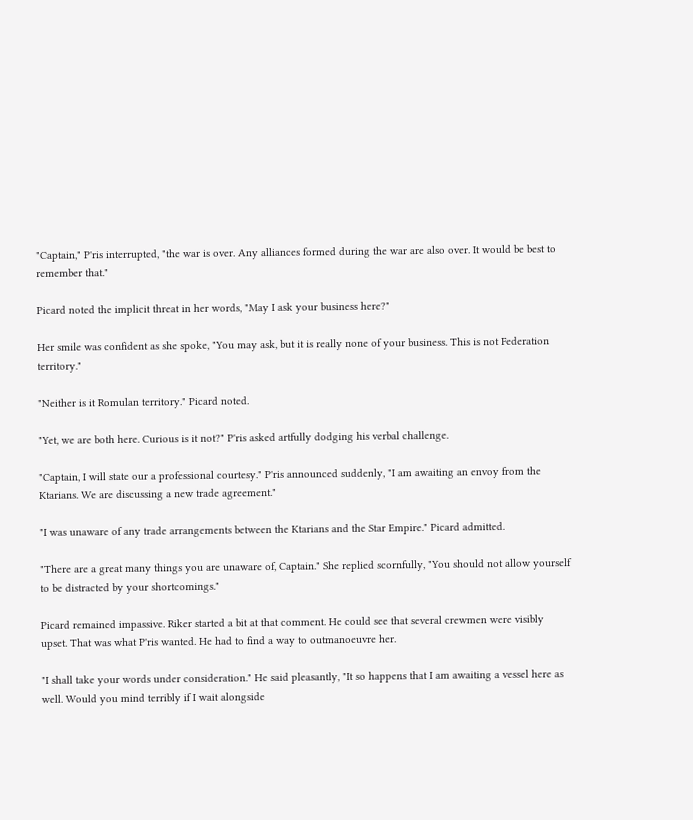"Captain," P'ris interrupted, "the war is over. Any alliances formed during the war are also over. It would be best to remember that."

Picard noted the implicit threat in her words, "May I ask your business here?"

Her smile was confident as she spoke, "You may ask, but it is really none of your business. This is not Federation territory."

"Neither is it Romulan territory." Picard noted.

"Yet, we are both here. Curious is it not?" P'ris asked artfully dodging his verbal challenge.

"Captain, I will state our a professional courtesy." P'ris announced suddenly, "I am awaiting an envoy from the Ktarians. We are discussing a new trade agreement."

"I was unaware of any trade arrangements between the Ktarians and the Star Empire." Picard admitted.

"There are a great many things you are unaware of, Captain." She replied scornfully, "You should not allow yourself to be distracted by your shortcomings."

Picard remained impassive. Riker started a bit at that comment. He could see that several crewmen were visibly upset. That was what P'ris wanted. He had to find a way to outmanoeuvre her.

"I shall take your words under consideration." He said pleasantly, "It so happens that I am awaiting a vessel here as well. Would you mind terribly if I wait alongside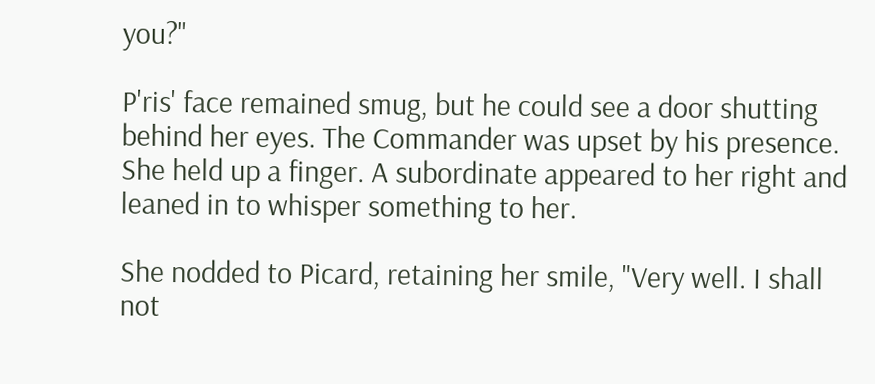you?"

P'ris' face remained smug, but he could see a door shutting behind her eyes. The Commander was upset by his presence. She held up a finger. A subordinate appeared to her right and leaned in to whisper something to her.

She nodded to Picard, retaining her smile, "Very well. I shall not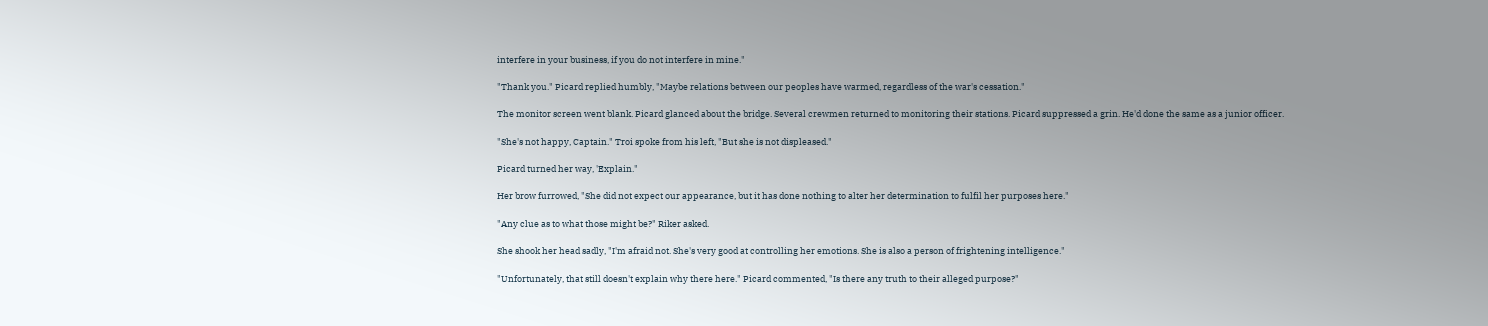interfere in your business, if you do not interfere in mine."

"Thank you." Picard replied humbly, "Maybe relations between our peoples have warmed, regardless of the war's cessation."

The monitor screen went blank. Picard glanced about the bridge. Several crewmen returned to monitoring their stations. Picard suppressed a grin. He'd done the same as a junior officer.

"She's not happy, Captain." Troi spoke from his left, "But she is not displeased."

Picard turned her way, 'Explain."

Her brow furrowed, "She did not expect our appearance, but it has done nothing to alter her determination to fulfil her purposes here."

"Any clue as to what those might be?" Riker asked.

She shook her head sadly, "I'm afraid not. She's very good at controlling her emotions. She is also a person of frightening intelligence."

"Unfortunately, that still doesn't explain why there here." Picard commented, "Is there any truth to their alleged purpose?"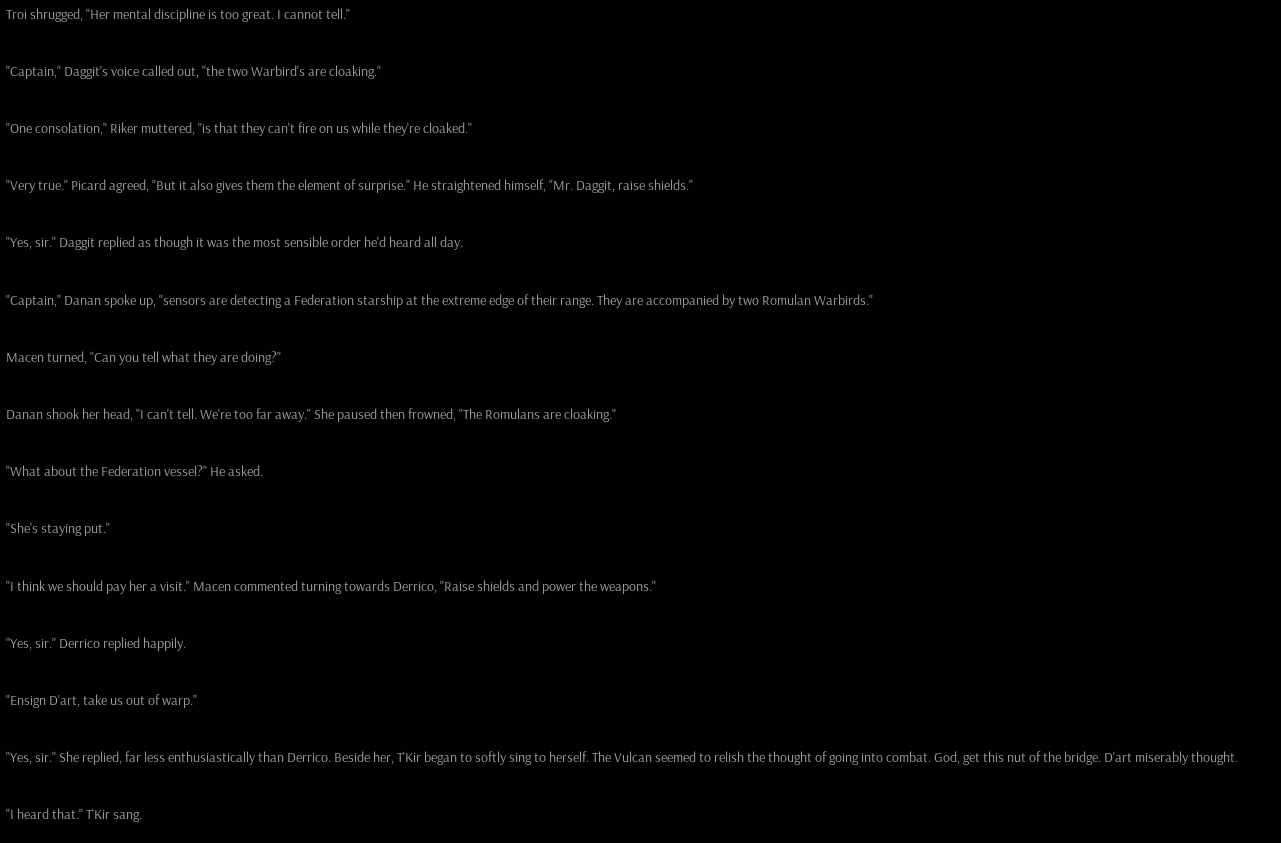Troi shrugged, "Her mental discipline is too great. I cannot tell."

"Captain," Daggit's voice called out, "the two Warbird's are cloaking."

"One consolation," Riker muttered, "is that they can't fire on us while they're cloaked."

"Very true." Picard agreed, "But it also gives them the element of surprise." He straightened himself, "Mr. Daggit, raise shields."

"Yes, sir." Daggit replied as though it was the most sensible order he'd heard all day.

"Captain," Danan spoke up, "sensors are detecting a Federation starship at the extreme edge of their range. They are accompanied by two Romulan Warbirds."

Macen turned, "Can you tell what they are doing?"

Danan shook her head, "I can't tell. We're too far away." She paused then frowned, "The Romulans are cloaking."

"What about the Federation vessel?" He asked.

"She's staying put."

"I think we should pay her a visit." Macen commented turning towards Derrico, "Raise shields and power the weapons."

"Yes, sir." Derrico replied happily.

"Ensign D'art, take us out of warp."

"Yes, sir." She replied, far less enthusiastically than Derrico. Beside her, T'Kir began to softly sing to herself. The Vulcan seemed to relish the thought of going into combat. God, get this nut of the bridge. D'art miserably thought.

"I heard that." T'Kir sang.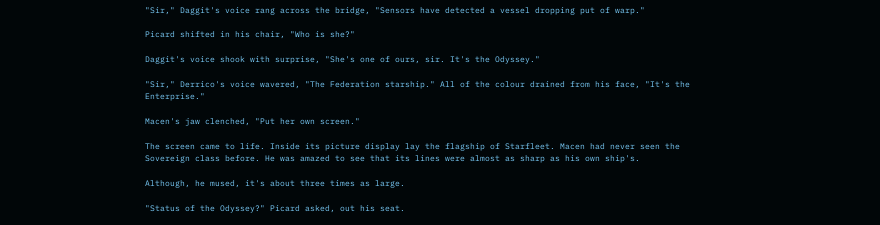"Sir," Daggit's voice rang across the bridge, "Sensors have detected a vessel dropping put of warp."

Picard shifted in his chair, "Who is she?"

Daggit's voice shook with surprise, "She's one of ours, sir. It's the Odyssey."

"Sir," Derrico's voice wavered, "The Federation starship." All of the colour drained from his face, "It's the Enterprise."

Macen's jaw clenched, "Put her own screen."

The screen came to life. Inside its picture display lay the flagship of Starfleet. Macen had never seen the Sovereign class before. He was amazed to see that its lines were almost as sharp as his own ship's.

Although, he mused, it's about three times as large.

"Status of the Odyssey?" Picard asked, out his seat.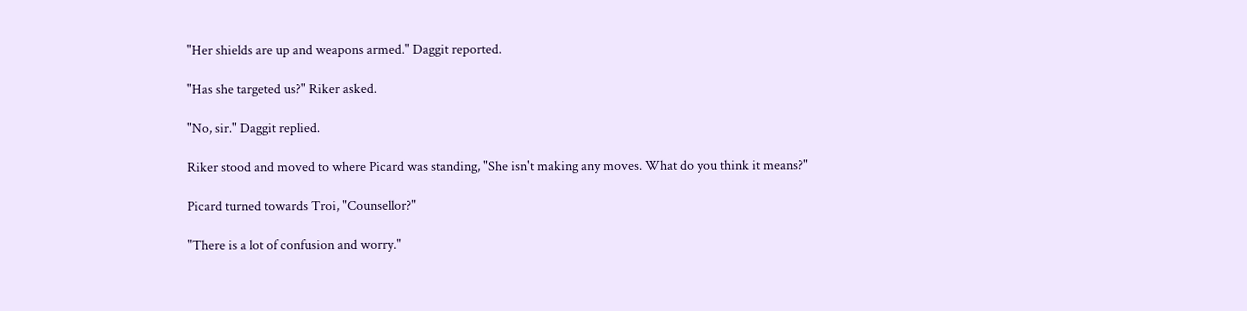"Her shields are up and weapons armed." Daggit reported.

"Has she targeted us?" Riker asked.

"No, sir." Daggit replied.

Riker stood and moved to where Picard was standing, "She isn't making any moves. What do you think it means?"

Picard turned towards Troi, "Counsellor?"

"There is a lot of confusion and worry."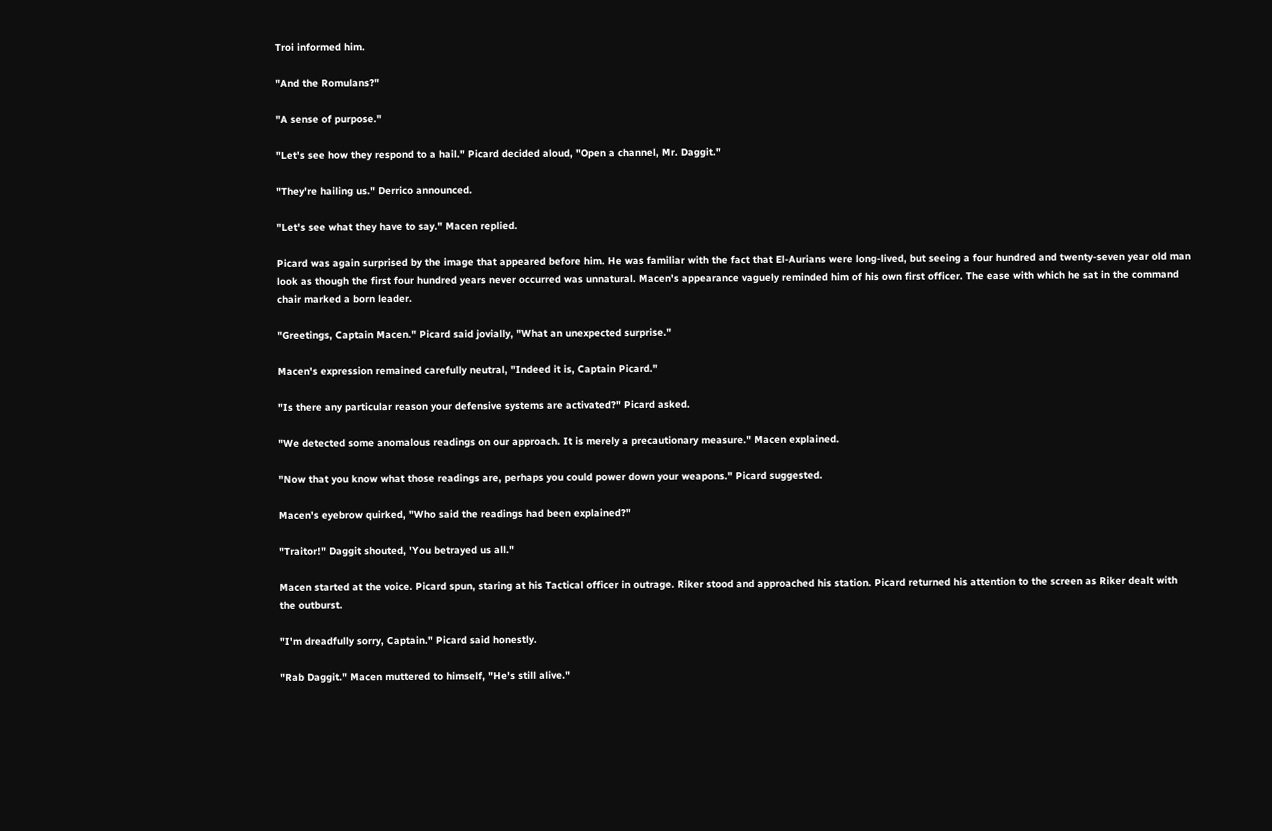Troi informed him.

"And the Romulans?"

"A sense of purpose."

"Let's see how they respond to a hail." Picard decided aloud, "Open a channel, Mr. Daggit."

"They're hailing us." Derrico announced.

"Let's see what they have to say." Macen replied.

Picard was again surprised by the image that appeared before him. He was familiar with the fact that El-Aurians were long-lived, but seeing a four hundred and twenty-seven year old man look as though the first four hundred years never occurred was unnatural. Macen's appearance vaguely reminded him of his own first officer. The ease with which he sat in the command chair marked a born leader.

"Greetings, Captain Macen." Picard said jovially, "What an unexpected surprise."

Macen's expression remained carefully neutral, "Indeed it is, Captain Picard."

"Is there any particular reason your defensive systems are activated?" Picard asked.

"We detected some anomalous readings on our approach. It is merely a precautionary measure." Macen explained.

"Now that you know what those readings are, perhaps you could power down your weapons." Picard suggested.

Macen's eyebrow quirked, "Who said the readings had been explained?"

"Traitor!" Daggit shouted, 'You betrayed us all."

Macen started at the voice. Picard spun, staring at his Tactical officer in outrage. Riker stood and approached his station. Picard returned his attention to the screen as Riker dealt with the outburst.

"I'm dreadfully sorry, Captain." Picard said honestly.

"Rab Daggit." Macen muttered to himself, "He's still alive."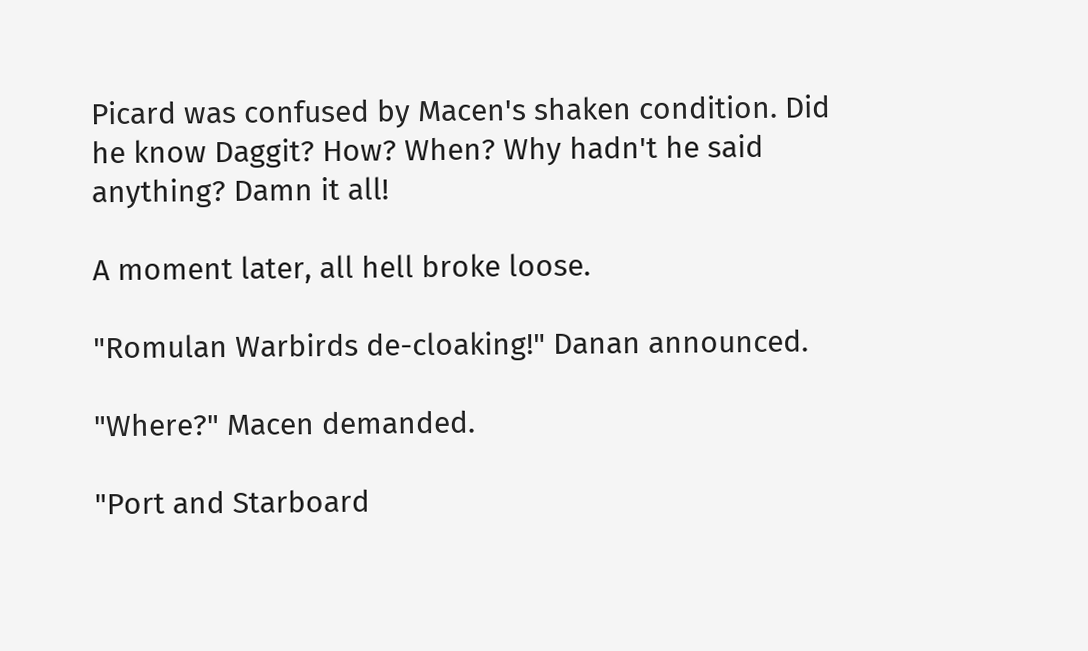Picard was confused by Macen's shaken condition. Did he know Daggit? How? When? Why hadn't he said anything? Damn it all!

A moment later, all hell broke loose.

"Romulan Warbirds de-cloaking!" Danan announced.

"Where?" Macen demanded.

"Port and Starboard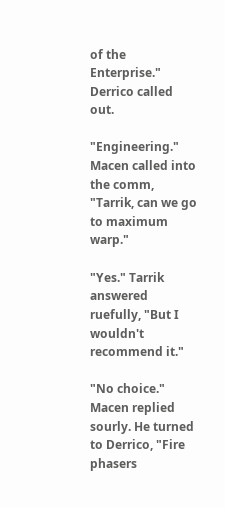of the Enterprise." Derrico called out.

"Engineering." Macen called into the comm, "Tarrik, can we go to maximum warp."

"Yes." Tarrik answered ruefully, "But I wouldn't recommend it."

"No choice." Macen replied sourly. He turned to Derrico, "Fire phasers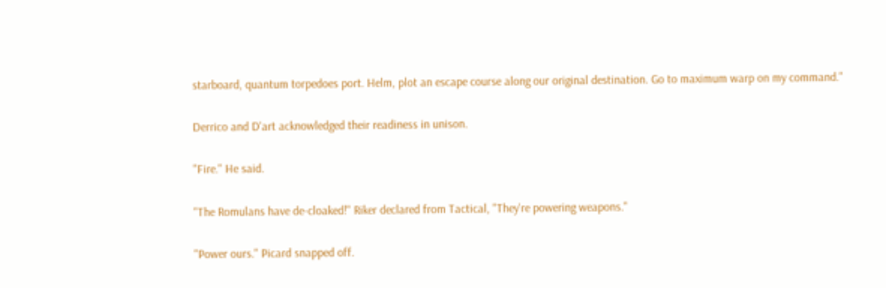starboard, quantum torpedoes port. Helm, plot an escape course along our original destination. Go to maximum warp on my command."

Derrico and D'art acknowledged their readiness in unison.

"Fire." He said.

"The Romulans have de-cloaked!" Riker declared from Tactical, "They're powering weapons."

"Power ours." Picard snapped off.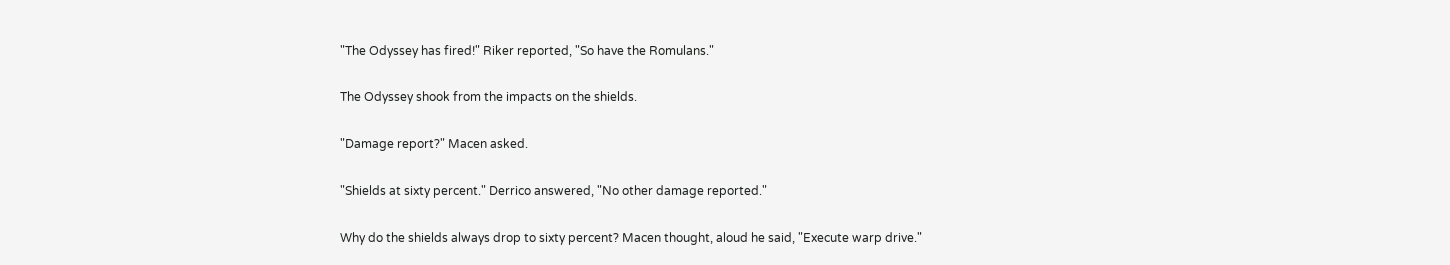"The Odyssey has fired!" Riker reported, "So have the Romulans."

The Odyssey shook from the impacts on the shields.

"Damage report?" Macen asked.

"Shields at sixty percent." Derrico answered, "No other damage reported."

Why do the shields always drop to sixty percent? Macen thought, aloud he said, "Execute warp drive."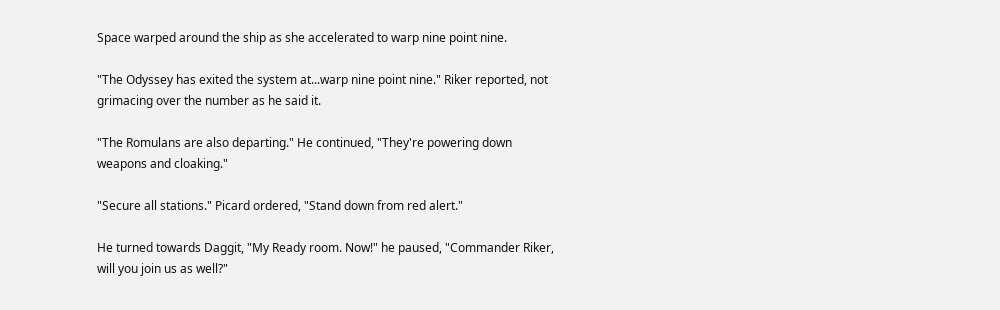Space warped around the ship as she accelerated to warp nine point nine.

"The Odyssey has exited the system at...warp nine point nine." Riker reported, not grimacing over the number as he said it.

"The Romulans are also departing." He continued, "They're powering down weapons and cloaking."

"Secure all stations." Picard ordered, "Stand down from red alert."

He turned towards Daggit, "My Ready room. Now!" he paused, "Commander Riker, will you join us as well?"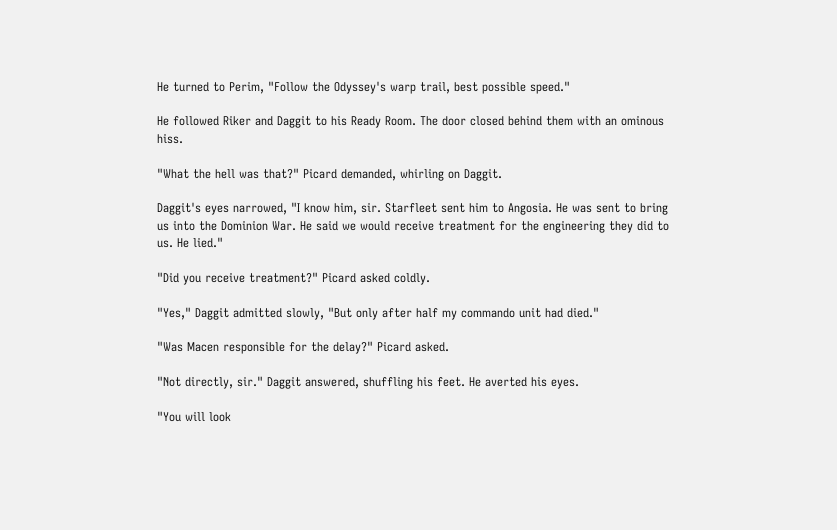He turned to Perim, "Follow the Odyssey's warp trail, best possible speed."

He followed Riker and Daggit to his Ready Room. The door closed behind them with an ominous hiss.

"What the hell was that?" Picard demanded, whirling on Daggit.

Daggit's eyes narrowed, "I know him, sir. Starfleet sent him to Angosia. He was sent to bring us into the Dominion War. He said we would receive treatment for the engineering they did to us. He lied."

"Did you receive treatment?" Picard asked coldly.

"Yes," Daggit admitted slowly, "But only after half my commando unit had died."

"Was Macen responsible for the delay?" Picard asked.

"Not directly, sir." Daggit answered, shuffling his feet. He averted his eyes.

"You will look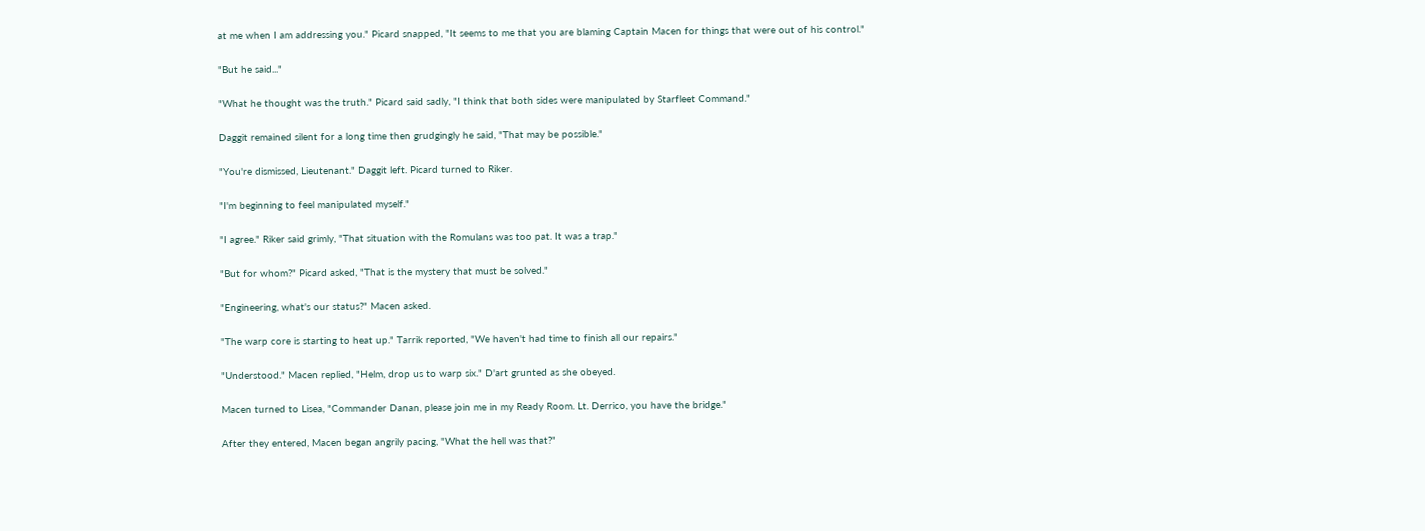at me when I am addressing you." Picard snapped, "It seems to me that you are blaming Captain Macen for things that were out of his control."

"But he said..."

"What he thought was the truth." Picard said sadly, "I think that both sides were manipulated by Starfleet Command."

Daggit remained silent for a long time then grudgingly he said, "That may be possible."

"You're dismissed, Lieutenant." Daggit left. Picard turned to Riker.

"I'm beginning to feel manipulated myself."

"I agree." Riker said grimly, "That situation with the Romulans was too pat. It was a trap."

"But for whom?" Picard asked, "That is the mystery that must be solved."

"Engineering, what's our status?" Macen asked.

"The warp core is starting to heat up." Tarrik reported, "We haven't had time to finish all our repairs."

"Understood." Macen replied, "Helm, drop us to warp six." D'art grunted as she obeyed.

Macen turned to Lisea, "Commander Danan, please join me in my Ready Room. Lt. Derrico, you have the bridge."

After they entered, Macen began angrily pacing, "What the hell was that?"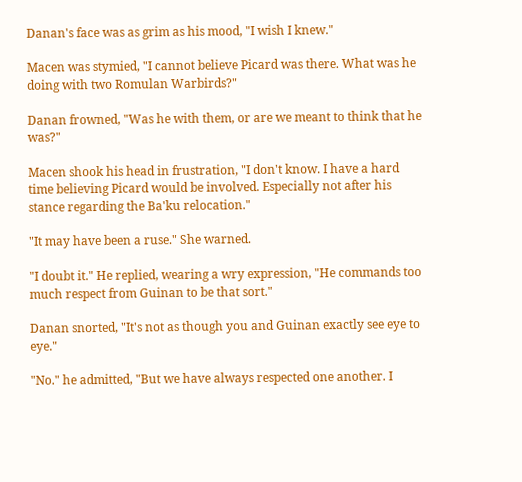Danan's face was as grim as his mood, "I wish I knew."

Macen was stymied, "I cannot believe Picard was there. What was he doing with two Romulan Warbirds?"

Danan frowned, "Was he with them, or are we meant to think that he was?"

Macen shook his head in frustration, "I don't know. I have a hard time believing Picard would be involved. Especially not after his stance regarding the Ba'ku relocation."

"It may have been a ruse." She warned.

"I doubt it." He replied, wearing a wry expression, "He commands too much respect from Guinan to be that sort."

Danan snorted, "It's not as though you and Guinan exactly see eye to eye."

"No." he admitted, "But we have always respected one another. I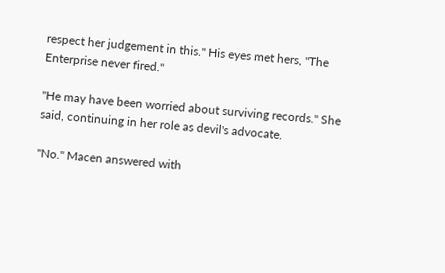respect her judgement in this." His eyes met hers, "The Enterprise never fired."

"He may have been worried about surviving records." She said, continuing in her role as devil's advocate.

"No." Macen answered with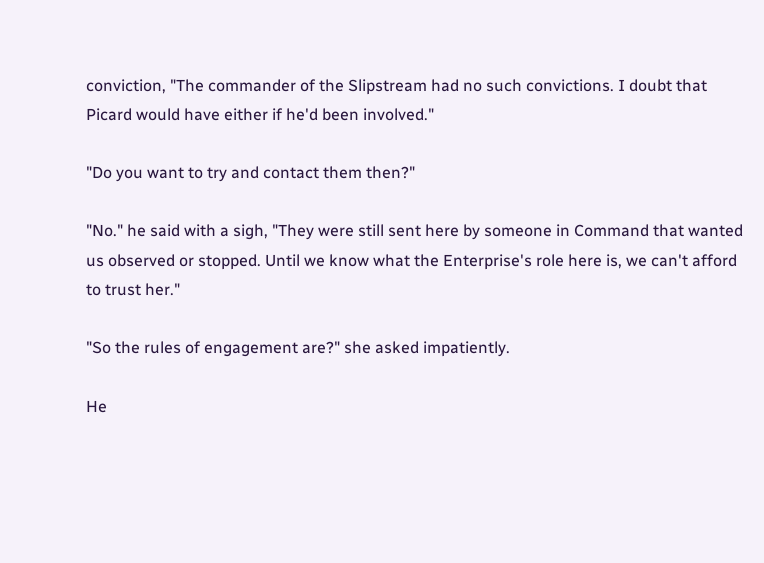conviction, "The commander of the Slipstream had no such convictions. I doubt that Picard would have either if he'd been involved."

"Do you want to try and contact them then?"

"No." he said with a sigh, "They were still sent here by someone in Command that wanted us observed or stopped. Until we know what the Enterprise's role here is, we can't afford to trust her."

"So the rules of engagement are?" she asked impatiently.

He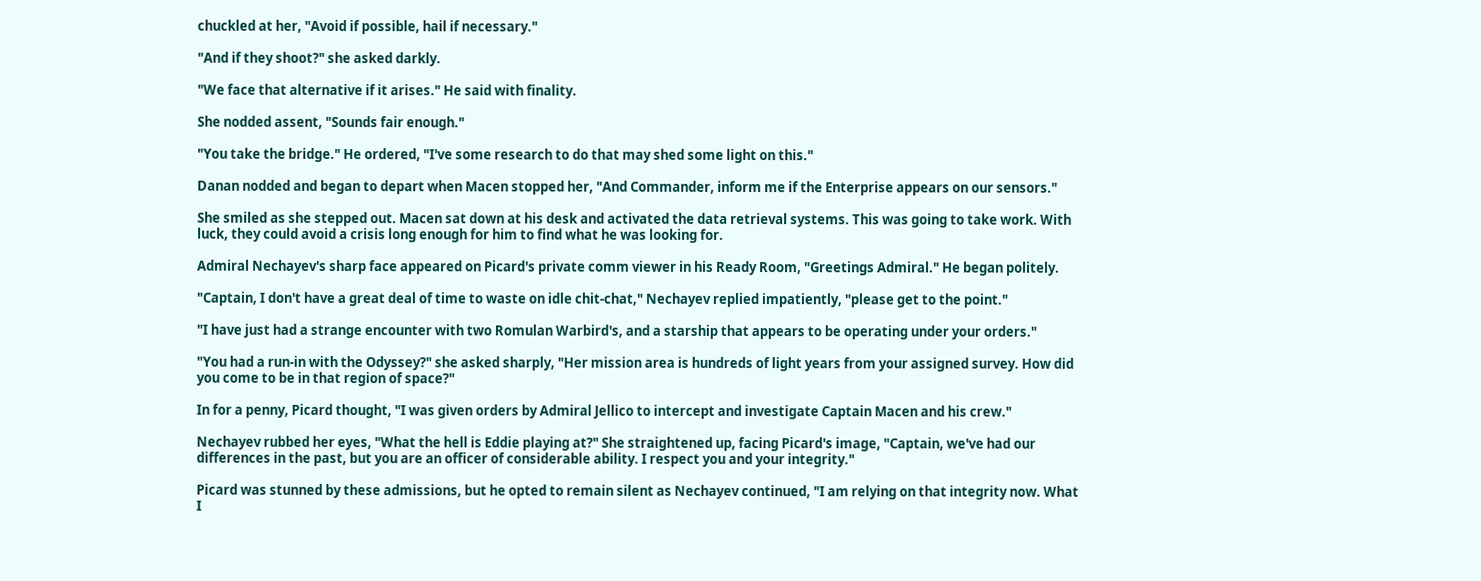chuckled at her, "Avoid if possible, hail if necessary."

"And if they shoot?" she asked darkly.

"We face that alternative if it arises." He said with finality.

She nodded assent, "Sounds fair enough."

"You take the bridge." He ordered, "I've some research to do that may shed some light on this."

Danan nodded and began to depart when Macen stopped her, "And Commander, inform me if the Enterprise appears on our sensors."

She smiled as she stepped out. Macen sat down at his desk and activated the data retrieval systems. This was going to take work. With luck, they could avoid a crisis long enough for him to find what he was looking for.

Admiral Nechayev's sharp face appeared on Picard's private comm viewer in his Ready Room, "Greetings Admiral." He began politely.

"Captain, I don't have a great deal of time to waste on idle chit-chat," Nechayev replied impatiently, "please get to the point."

"I have just had a strange encounter with two Romulan Warbird's, and a starship that appears to be operating under your orders."

"You had a run-in with the Odyssey?" she asked sharply, "Her mission area is hundreds of light years from your assigned survey. How did you come to be in that region of space?"

In for a penny, Picard thought, "I was given orders by Admiral Jellico to intercept and investigate Captain Macen and his crew."

Nechayev rubbed her eyes, "What the hell is Eddie playing at?" She straightened up, facing Picard's image, "Captain, we've had our differences in the past, but you are an officer of considerable ability. I respect you and your integrity."

Picard was stunned by these admissions, but he opted to remain silent as Nechayev continued, "I am relying on that integrity now. What I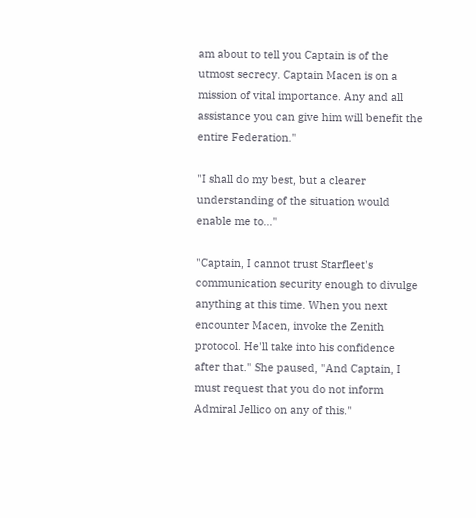am about to tell you Captain is of the utmost secrecy. Captain Macen is on a mission of vital importance. Any and all assistance you can give him will benefit the entire Federation."

"I shall do my best, but a clearer understanding of the situation would enable me to..."

"Captain, I cannot trust Starfleet's communication security enough to divulge anything at this time. When you next encounter Macen, invoke the Zenith protocol. He'll take into his confidence after that." She paused, "And Captain, I must request that you do not inform Admiral Jellico on any of this."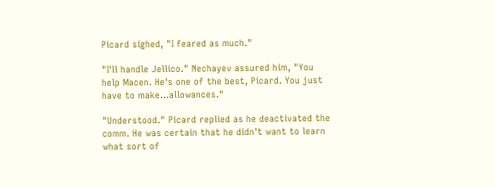Picard sighed, "I feared as much."

"I'll handle Jellico." Nechayev assured him, "You help Macen. He's one of the best, Picard. You just have to make...allowances."

"Understood." Picard replied as he deactivated the comm. He was certain that he didn't want to learn what sort of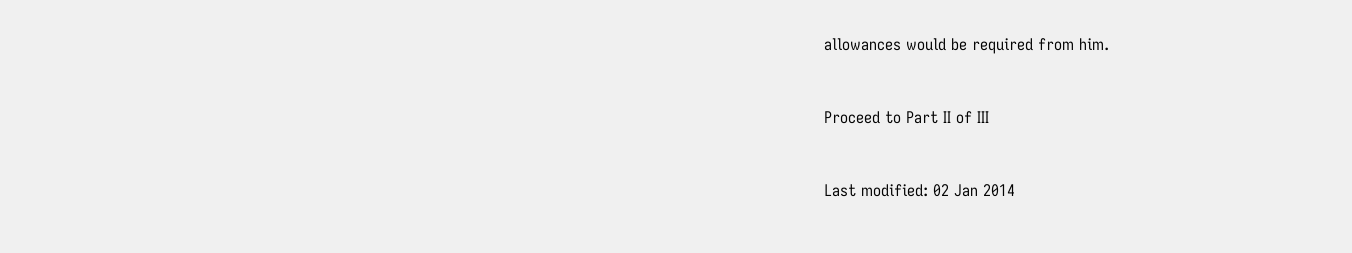allowances would be required from him.


Proceed to Part II of III


Last modified: 02 Jan 2014